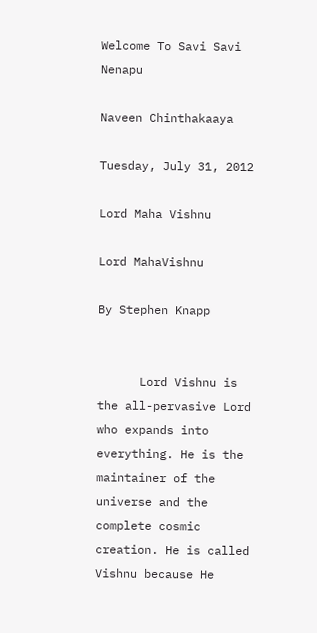Welcome To Savi Savi Nenapu

Naveen Chinthakaaya

Tuesday, July 31, 2012

Lord Maha Vishnu

Lord MahaVishnu

By Stephen Knapp


      Lord Vishnu is the all-pervasive Lord who expands into everything. He is the maintainer of the universe and the complete cosmic creation. He is called Vishnu because He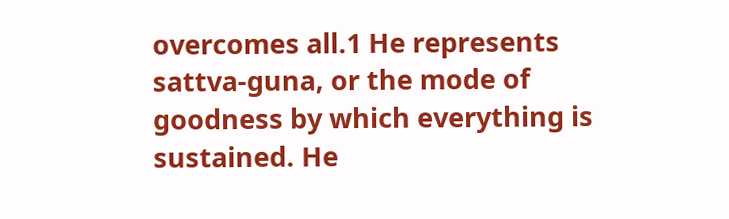overcomes all.1 He represents sattva-guna, or the mode of goodness by which everything is sustained. He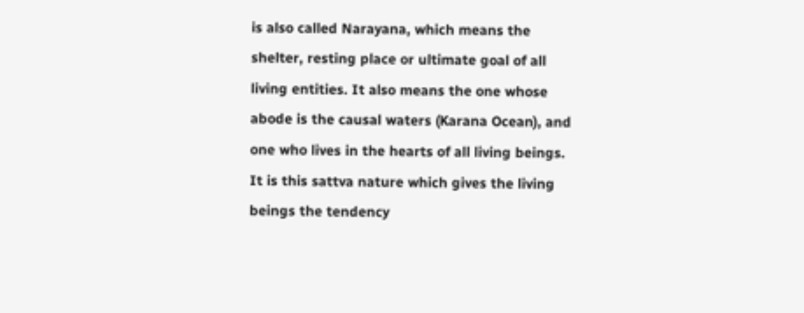is also called Narayana, which means the shelter, resting place or ultimate goal of all living entities. It also means the one whose abode is the causal waters (Karana Ocean), and one who lives in the hearts of all living beings. It is this sattva nature which gives the living beings the tendency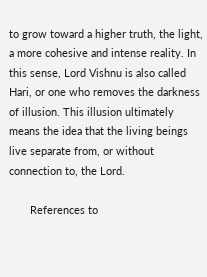to grow toward a higher truth, the light, a more cohesive and intense reality. In this sense, Lord Vishnu is also called Hari, or one who removes the darkness of illusion. This illusion ultimately means the idea that the living beings live separate from, or without connection to, the Lord.

       References to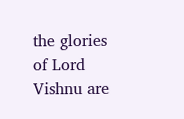the glories of Lord Vishnu are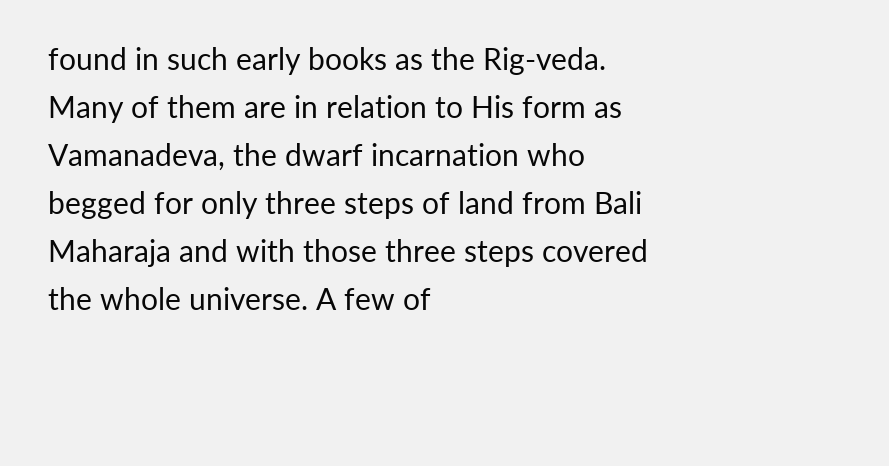found in such early books as the Rig-veda. Many of them are in relation to His form as Vamanadeva, the dwarf incarnation who begged for only three steps of land from Bali Maharaja and with those three steps covered the whole universe. A few of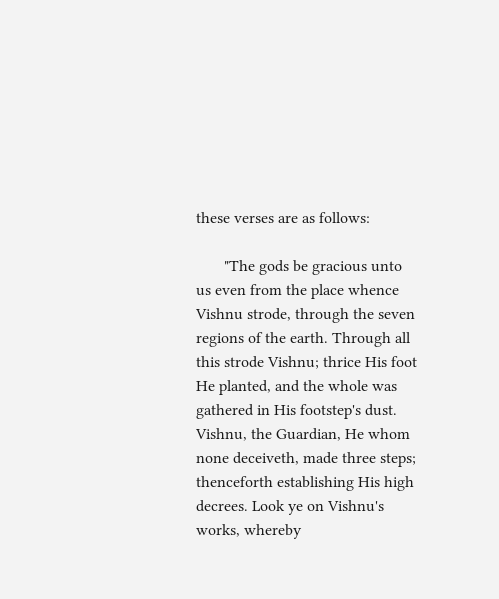these verses are as follows:

       "The gods be gracious unto us even from the place whence Vishnu strode, through the seven regions of the earth. Through all this strode Vishnu; thrice His foot He planted, and the whole was gathered in His footstep's dust. Vishnu, the Guardian, He whom none deceiveth, made three steps; thenceforth establishing His high decrees. Look ye on Vishnu's works, whereby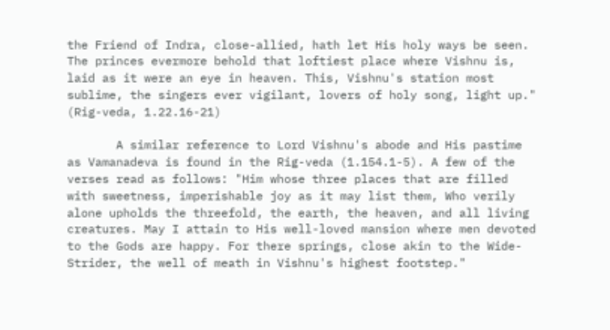the Friend of Indra, close-allied, hath let His holy ways be seen. The princes evermore behold that loftiest place where Vishnu is, laid as it were an eye in heaven. This, Vishnu's station most sublime, the singers ever vigilant, lovers of holy song, light up." (Rig-veda, 1.22.16-21)

       A similar reference to Lord Vishnu's abode and His pastime as Vamanadeva is found in the Rig-veda (1.154.1-5). A few of the verses read as follows: "Him whose three places that are filled with sweetness, imperishable joy as it may list them, Who verily alone upholds the threefold, the earth, the heaven, and all living creatures. May I attain to His well-loved mansion where men devoted to the Gods are happy. For there springs, close akin to the Wide-Strider, the well of meath in Vishnu's highest footstep."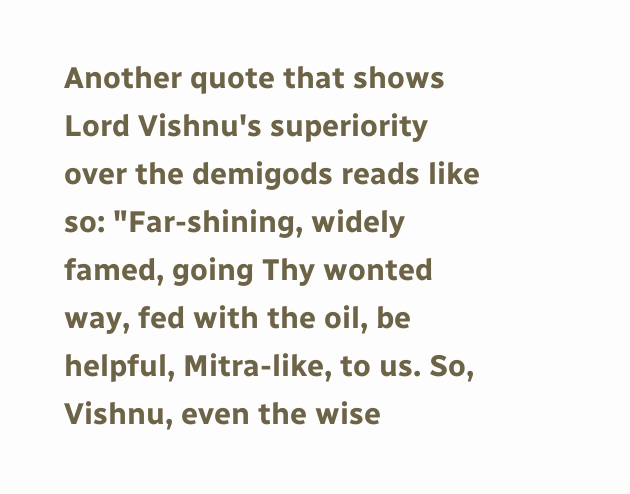Another quote that shows Lord Vishnu's superiority over the demigods reads like so: "Far-shining, widely famed, going Thy wonted way, fed with the oil, be helpful, Mitra-like, to us. So, Vishnu, even the wise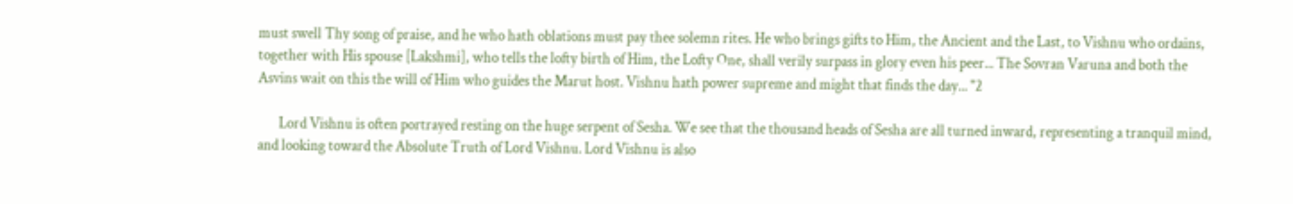must swell Thy song of praise, and he who hath oblations must pay thee solemn rites. He who brings gifts to Him, the Ancient and the Last, to Vishnu who ordains, together with His spouse [Lakshmi], who tells the lofty birth of Him, the Lofty One, shall verily surpass in glory even his peer... The Sovran Varuna and both the Asvins wait on this the will of Him who guides the Marut host. Vishnu hath power supreme and might that finds the day... "2

       Lord Vishnu is often portrayed resting on the huge serpent of Sesha. We see that the thousand heads of Sesha are all turned inward, representing a tranquil mind, and looking toward the Absolute Truth of Lord Vishnu. Lord Vishnu is also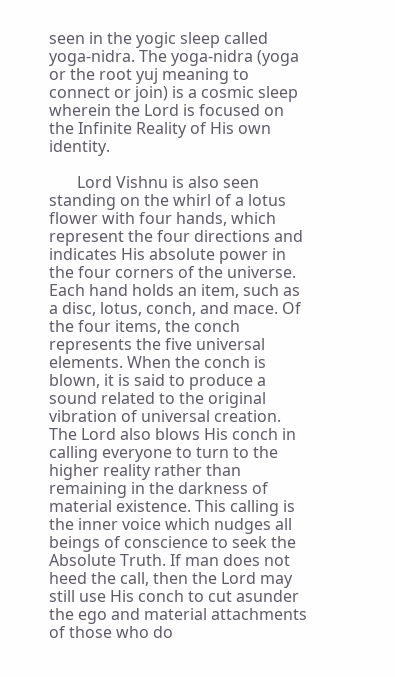seen in the yogic sleep called yoga-nidra. The yoga-nidra (yoga or the root yuj meaning to connect or join) is a cosmic sleep wherein the Lord is focused on the Infinite Reality of His own identity.

       Lord Vishnu is also seen standing on the whirl of a lotus flower with four hands, which represent the four directions and indicates His absolute power in the four corners of the universe. Each hand holds an item, such as a disc, lotus, conch, and mace. Of the four items, the conch represents the five universal elements. When the conch is blown, it is said to produce a sound related to the original vibration of universal creation. The Lord also blows His conch in calling everyone to turn to the higher reality rather than remaining in the darkness of material existence. This calling is the inner voice which nudges all beings of conscience to seek the Absolute Truth. If man does not heed the call, then the Lord may still use His conch to cut asunder the ego and material attachments of those who do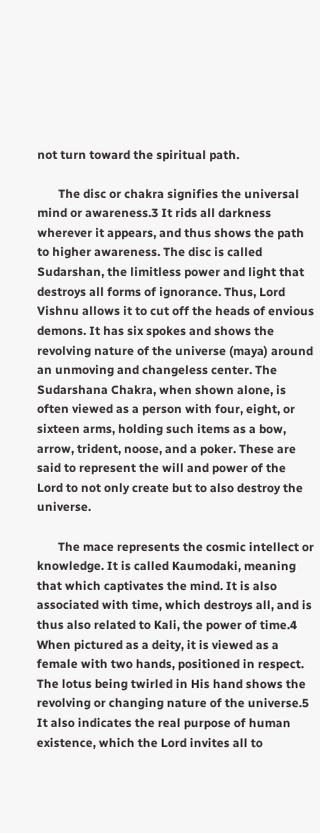not turn toward the spiritual path.

       The disc or chakra signifies the universal mind or awareness.3 It rids all darkness wherever it appears, and thus shows the path to higher awareness. The disc is called Sudarshan, the limitless power and light that destroys all forms of ignorance. Thus, Lord Vishnu allows it to cut off the heads of envious demons. It has six spokes and shows the revolving nature of the universe (maya) around an unmoving and changeless center. The Sudarshana Chakra, when shown alone, is often viewed as a person with four, eight, or sixteen arms, holding such items as a bow, arrow, trident, noose, and a poker. These are said to represent the will and power of the Lord to not only create but to also destroy the universe.

       The mace represents the cosmic intellect or knowledge. It is called Kaumodaki, meaning that which captivates the mind. It is also associated with time, which destroys all, and is thus also related to Kali, the power of time.4 When pictured as a deity, it is viewed as a female with two hands, positioned in respect. The lotus being twirled in His hand shows the revolving or changing nature of the universe.5 It also indicates the real purpose of human existence, which the Lord invites all to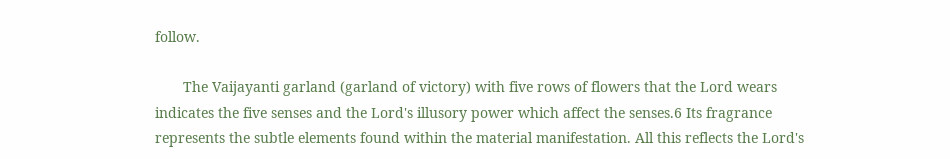follow.

       The Vaijayanti garland (garland of victory) with five rows of flowers that the Lord wears indicates the five senses and the Lord's illusory power which affect the senses.6 Its fragrance represents the subtle elements found within the material manifestation. All this reflects the Lord's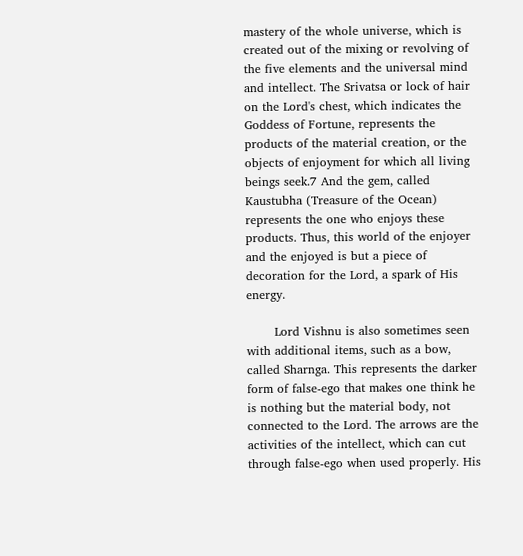mastery of the whole universe, which is created out of the mixing or revolving of the five elements and the universal mind and intellect. The Srivatsa or lock of hair on the Lord's chest, which indicates the Goddess of Fortune, represents the products of the material creation, or the objects of enjoyment for which all living beings seek.7 And the gem, called Kaustubha (Treasure of the Ocean) represents the one who enjoys these products. Thus, this world of the enjoyer and the enjoyed is but a piece of decoration for the Lord, a spark of His energy.

       Lord Vishnu is also sometimes seen with additional items, such as a bow, called Sharnga. This represents the darker form of false-ego that makes one think he is nothing but the material body, not connected to the Lord. The arrows are the activities of the intellect, which can cut through false-ego when used properly. His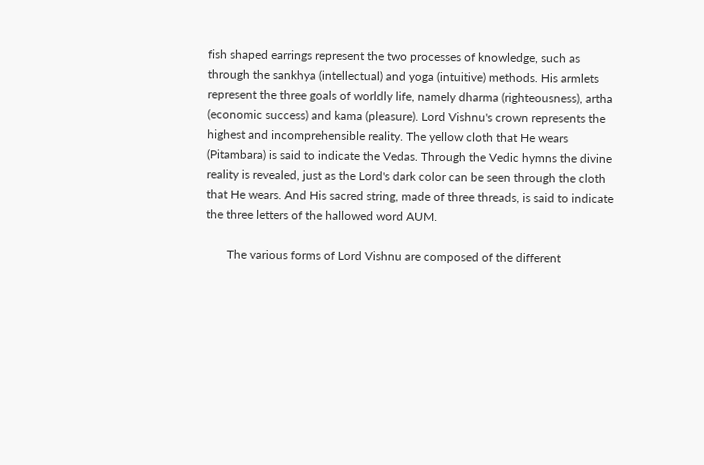fish shaped earrings represent the two processes of knowledge, such as through the sankhya (intellectual) and yoga (intuitive) methods. His armlets represent the three goals of worldly life, namely dharma (righteousness), artha (economic success) and kama (pleasure). Lord Vishnu's crown represents the highest and incomprehensible reality. The yellow cloth that He wears (Pitambara) is said to indicate the Vedas. Through the Vedic hymns the divine reality is revealed, just as the Lord's dark color can be seen through the cloth that He wears. And His sacred string, made of three threads, is said to indicate the three letters of the hallowed word AUM.

       The various forms of Lord Vishnu are composed of the different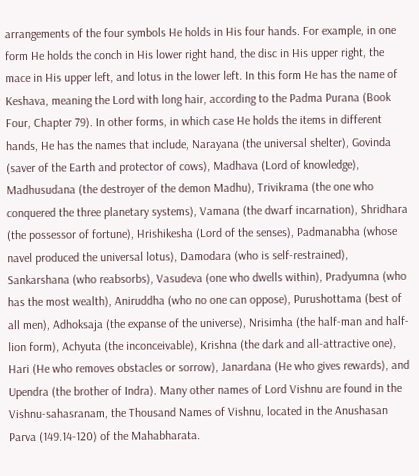arrangements of the four symbols He holds in His four hands. For example, in one form He holds the conch in His lower right hand, the disc in His upper right, the mace in His upper left, and lotus in the lower left. In this form He has the name of Keshava, meaning the Lord with long hair, according to the Padma Purana (Book Four, Chapter 79). In other forms, in which case He holds the items in different hands, He has the names that include, Narayana (the universal shelter), Govinda (saver of the Earth and protector of cows), Madhava (Lord of knowledge), Madhusudana (the destroyer of the demon Madhu), Trivikrama (the one who conquered the three planetary systems), Vamana (the dwarf incarnation), Shridhara (the possessor of fortune), Hrishikesha (Lord of the senses), Padmanabha (whose navel produced the universal lotus), Damodara (who is self-restrained), Sankarshana (who reabsorbs), Vasudeva (one who dwells within), Pradyumna (who has the most wealth), Aniruddha (who no one can oppose), Purushottama (best of all men), Adhoksaja (the expanse of the universe), Nrisimha (the half-man and half-lion form), Achyuta (the inconceivable), Krishna (the dark and all-attractive one), Hari (He who removes obstacles or sorrow), Janardana (He who gives rewards), and Upendra (the brother of Indra). Many other names of Lord Vishnu are found in the Vishnu-sahasranam, the Thousand Names of Vishnu, located in the Anushasan Parva (149.14-120) of the Mahabharata.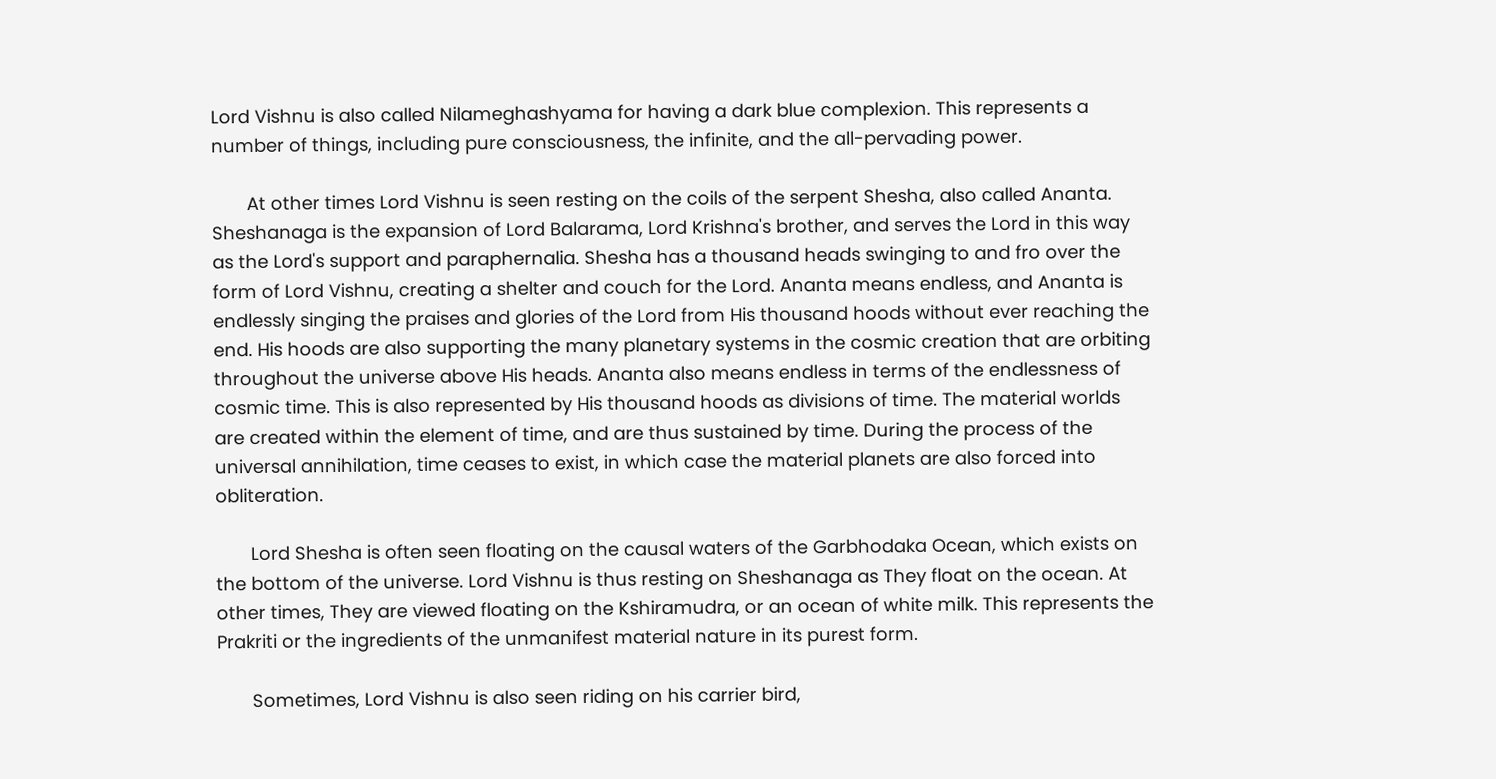Lord Vishnu is also called Nilameghashyama for having a dark blue complexion. This represents a number of things, including pure consciousness, the infinite, and the all-pervading power.

       At other times Lord Vishnu is seen resting on the coils of the serpent Shesha, also called Ananta. Sheshanaga is the expansion of Lord Balarama, Lord Krishna's brother, and serves the Lord in this way as the Lord's support and paraphernalia. Shesha has a thousand heads swinging to and fro over the form of Lord Vishnu, creating a shelter and couch for the Lord. Ananta means endless, and Ananta is endlessly singing the praises and glories of the Lord from His thousand hoods without ever reaching the end. His hoods are also supporting the many planetary systems in the cosmic creation that are orbiting throughout the universe above His heads. Ananta also means endless in terms of the endlessness of cosmic time. This is also represented by His thousand hoods as divisions of time. The material worlds are created within the element of time, and are thus sustained by time. During the process of the universal annihilation, time ceases to exist, in which case the material planets are also forced into obliteration.

       Lord Shesha is often seen floating on the causal waters of the Garbhodaka Ocean, which exists on the bottom of the universe. Lord Vishnu is thus resting on Sheshanaga as They float on the ocean. At other times, They are viewed floating on the Kshiramudra, or an ocean of white milk. This represents the Prakriti or the ingredients of the unmanifest material nature in its purest form.

       Sometimes, Lord Vishnu is also seen riding on his carrier bird,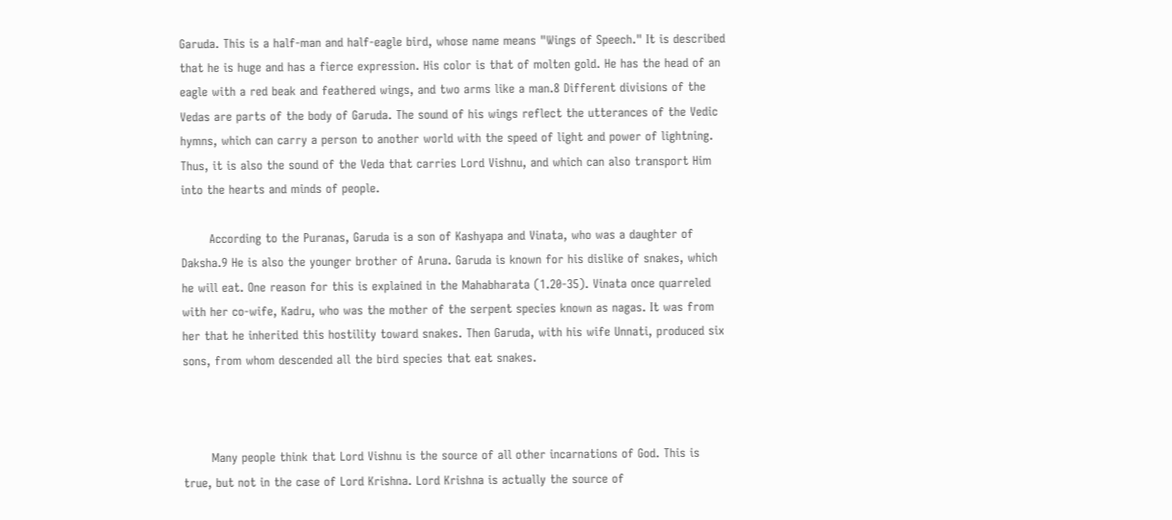Garuda. This is a half-man and half-eagle bird, whose name means "Wings of Speech." It is described that he is huge and has a fierce expression. His color is that of molten gold. He has the head of an eagle with a red beak and feathered wings, and two arms like a man.8 Different divisions of the Vedas are parts of the body of Garuda. The sound of his wings reflect the utterances of the Vedic hymns, which can carry a person to another world with the speed of light and power of lightning. Thus, it is also the sound of the Veda that carries Lord Vishnu, and which can also transport Him into the hearts and minds of people.

       According to the Puranas, Garuda is a son of Kashyapa and Vinata, who was a daughter of Daksha.9 He is also the younger brother of Aruna. Garuda is known for his dislike of snakes, which he will eat. One reason for this is explained in the Mahabharata (1.20-35). Vinata once quarreled with her co-wife, Kadru, who was the mother of the serpent species known as nagas. It was from her that he inherited this hostility toward snakes. Then Garuda, with his wife Unnati, produced six sons, from whom descended all the bird species that eat snakes.



       Many people think that Lord Vishnu is the source of all other incarnations of God. This is true, but not in the case of Lord Krishna. Lord Krishna is actually the source of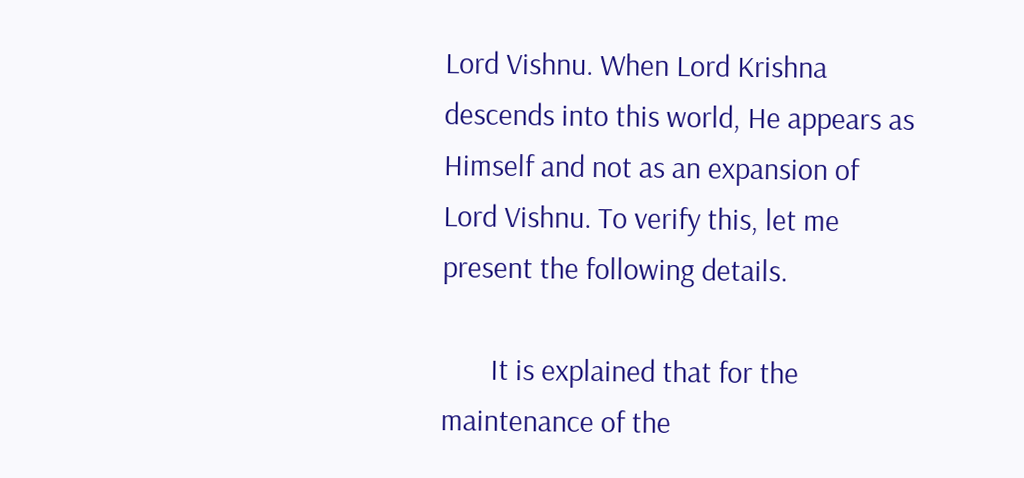Lord Vishnu. When Lord Krishna descends into this world, He appears as Himself and not as an expansion of Lord Vishnu. To verify this, let me present the following details.

       It is explained that for the maintenance of the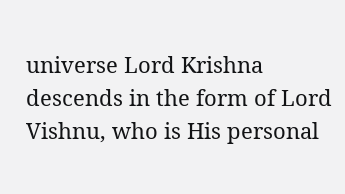universe Lord Krishna descends in the form of Lord Vishnu, who is His personal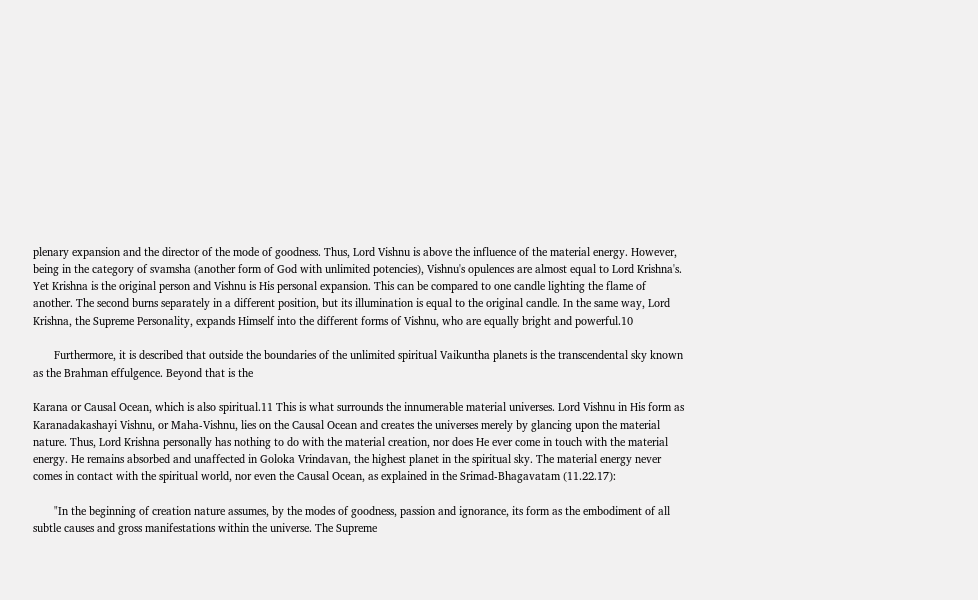plenary expansion and the director of the mode of goodness. Thus, Lord Vishnu is above the influence of the material energy. However, being in the category of svamsha (another form of God with unlimited potencies), Vishnu's opulences are almost equal to Lord Krishna's. Yet Krishna is the original person and Vishnu is His personal expansion. This can be compared to one candle lighting the flame of another. The second burns separately in a different position, but its illumination is equal to the original candle. In the same way, Lord Krishna, the Supreme Personality, expands Himself into the different forms of Vishnu, who are equally bright and powerful.10

       Furthermore, it is described that outside the boundaries of the unlimited spiritual Vaikuntha planets is the transcendental sky known as the Brahman effulgence. Beyond that is the

Karana or Causal Ocean, which is also spiritual.11 This is what surrounds the innumerable material universes. Lord Vishnu in His form as Karanadakashayi Vishnu, or Maha-Vishnu, lies on the Causal Ocean and creates the universes merely by glancing upon the material nature. Thus, Lord Krishna personally has nothing to do with the material creation, nor does He ever come in touch with the material energy. He remains absorbed and unaffected in Goloka Vrindavan, the highest planet in the spiritual sky. The material energy never comes in contact with the spiritual world, nor even the Causal Ocean, as explained in the Srimad-Bhagavatam (11.22.17):

       "In the beginning of creation nature assumes, by the modes of goodness, passion and ignorance, its form as the embodiment of all subtle causes and gross manifestations within the universe. The Supreme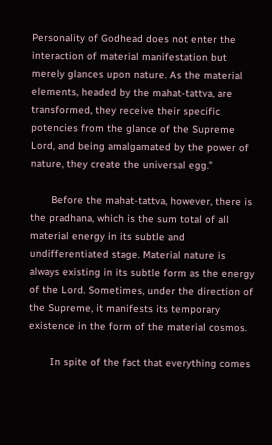Personality of Godhead does not enter the interaction of material manifestation but merely glances upon nature. As the material elements, headed by the mahat-tattva, are transformed, they receive their specific potencies from the glance of the Supreme Lord, and being amalgamated by the power of nature, they create the universal egg."

       Before the mahat-tattva, however, there is the pradhana, which is the sum total of all material energy in its subtle and undifferentiated stage. Material nature is always existing in its subtle form as the energy of the Lord. Sometimes, under the direction of the Supreme, it manifests its temporary existence in the form of the material cosmos.

       In spite of the fact that everything comes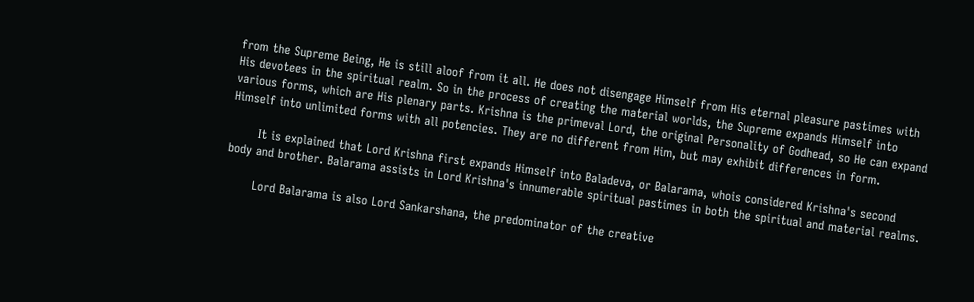from the Supreme Being, He is still aloof from it all. He does not disengage Himself from His eternal pleasure pastimes with His devotees in the spiritual realm. So in the process of creating the material worlds, the Supreme expands Himself into various forms, which are His plenary parts. Krishna is the primeval Lord, the original Personality of Godhead, so He can expand Himself into unlimited forms with all potencies. They are no different from Him, but may exhibit differences in form.

       It is explained that Lord Krishna first expands Himself into Baladeva, or Balarama, whois considered Krishna's second body and brother. Balarama assists in Lord Krishna's innumerable spiritual pastimes in both the spiritual and material realms.

       Lord Balarama is also Lord Sankarshana, the predominator of the creative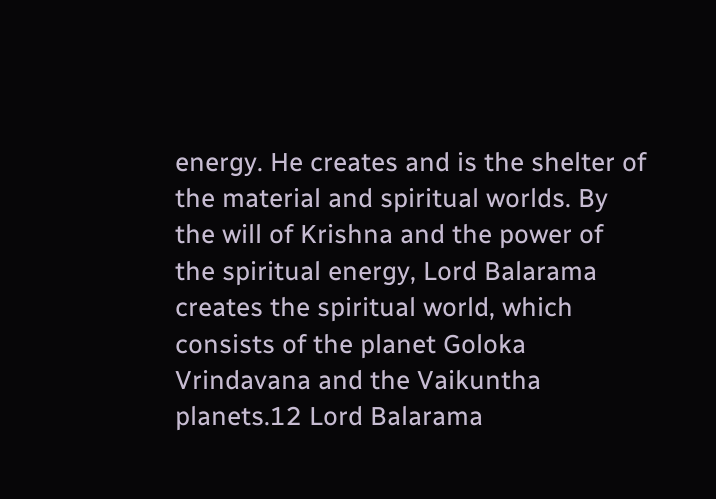energy. He creates and is the shelter of the material and spiritual worlds. By the will of Krishna and the power of the spiritual energy, Lord Balarama creates the spiritual world, which consists of the planet Goloka Vrindavana and the Vaikuntha planets.12 Lord Balarama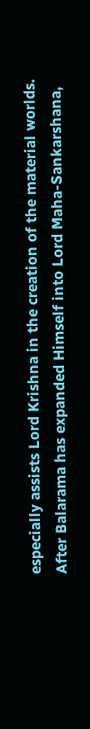especially assists Lord Krishna in the creation of the material worlds. After Balarama has expanded Himself into Lord Maha-Sankarshana,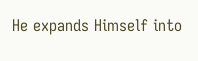He expands Himself into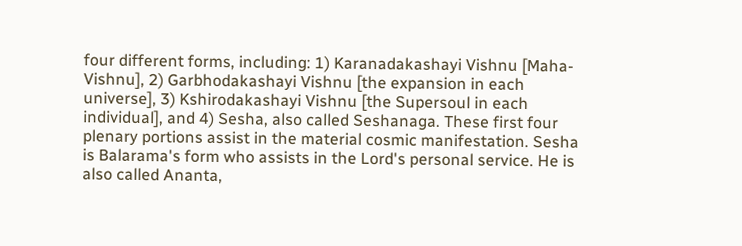four different forms, including: 1) Karanadakashayi Vishnu [Maha-Vishnu], 2) Garbhodakashayi Vishnu [the expansion in each universe], 3) Kshirodakashayi Vishnu [the Supersoul in each individual], and 4) Sesha, also called Seshanaga. These first four plenary portions assist in the material cosmic manifestation. Sesha is Balarama's form who assists in the Lord's personal service. He is also called Ananta,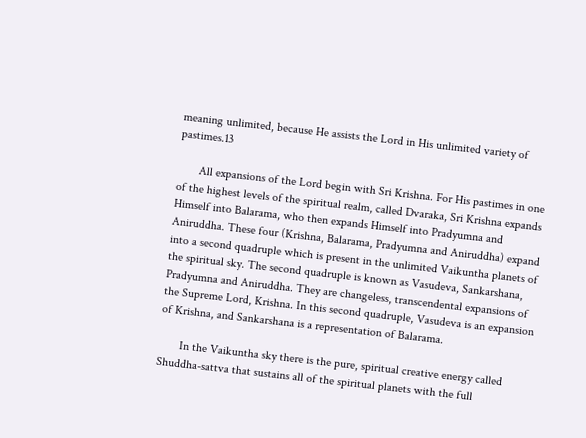meaning unlimited, because He assists the Lord in His unlimited variety of pastimes.13

       All expansions of the Lord begin with Sri Krishna. For His pastimes in one of the highest levels of the spiritual realm, called Dvaraka, Sri Krishna expands Himself into Balarama, who then expands Himself into Pradyumna and Aniruddha. These four (Krishna, Balarama, Pradyumna and Aniruddha) expand into a second quadruple which is present in the unlimited Vaikuntha planets of the spiritual sky. The second quadruple is known as Vasudeva, Sankarshana, Pradyumna and Aniruddha. They are changeless, transcendental expansions of the Supreme Lord, Krishna. In this second quadruple, Vasudeva is an expansion of Krishna, and Sankarshana is a representation of Balarama.

       In the Vaikuntha sky there is the pure, spiritual creative energy called Shuddha-sattva that sustains all of the spiritual planets with the full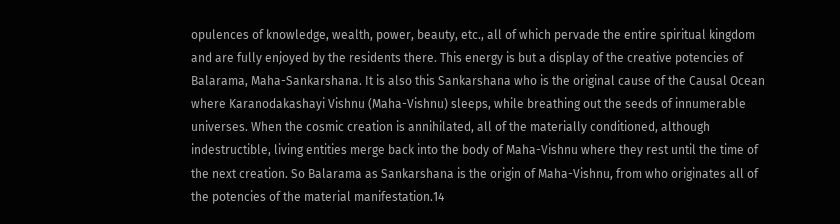opulences of knowledge, wealth, power, beauty, etc., all of which pervade the entire spiritual kingdom and are fully enjoyed by the residents there. This energy is but a display of the creative potencies of Balarama, Maha-Sankarshana. It is also this Sankarshana who is the original cause of the Causal Ocean where Karanodakashayi Vishnu (Maha-Vishnu) sleeps, while breathing out the seeds of innumerable universes. When the cosmic creation is annihilated, all of the materially conditioned, although indestructible, living entities merge back into the body of Maha-Vishnu where they rest until the time of the next creation. So Balarama as Sankarshana is the origin of Maha-Vishnu, from who originates all of the potencies of the material manifestation.14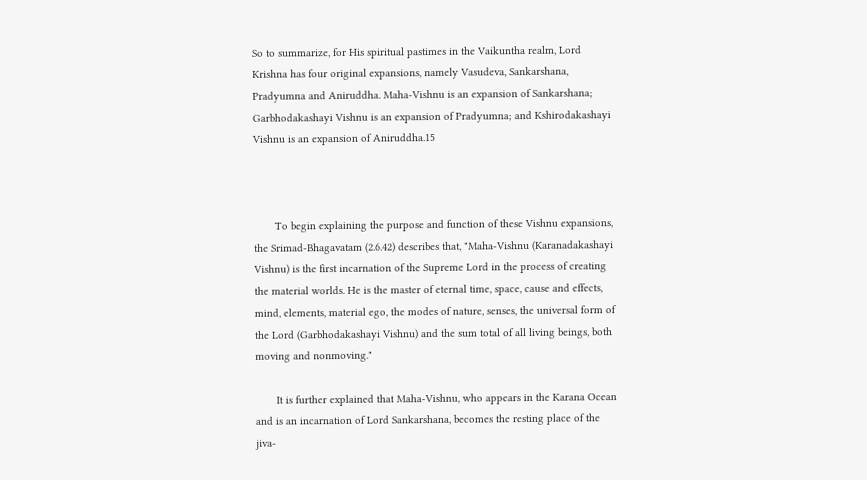So to summarize, for His spiritual pastimes in the Vaikuntha realm, Lord Krishna has four original expansions, namely Vasudeva, Sankarshana, Pradyumna and Aniruddha. Maha-Vishnu is an expansion of Sankarshana; Garbhodakashayi Vishnu is an expansion of Pradyumna; and Kshirodakashayi Vishnu is an expansion of Aniruddha.15



       To begin explaining the purpose and function of these Vishnu expansions, the Srimad-Bhagavatam (2.6.42) describes that, "Maha-Vishnu (Karanadakashayi Vishnu) is the first incarnation of the Supreme Lord in the process of creating the material worlds. He is the master of eternal time, space, cause and effects, mind, elements, material ego, the modes of nature, senses, the universal form of the Lord (Garbhodakashayi Vishnu) and the sum total of all living beings, both moving and nonmoving."

       It is further explained that Maha-Vishnu, who appears in the Karana Ocean and is an incarnation of Lord Sankarshana, becomes the resting place of the jiva-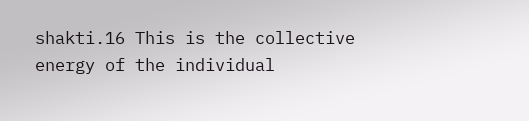shakti.16 This is the collective energy of the individual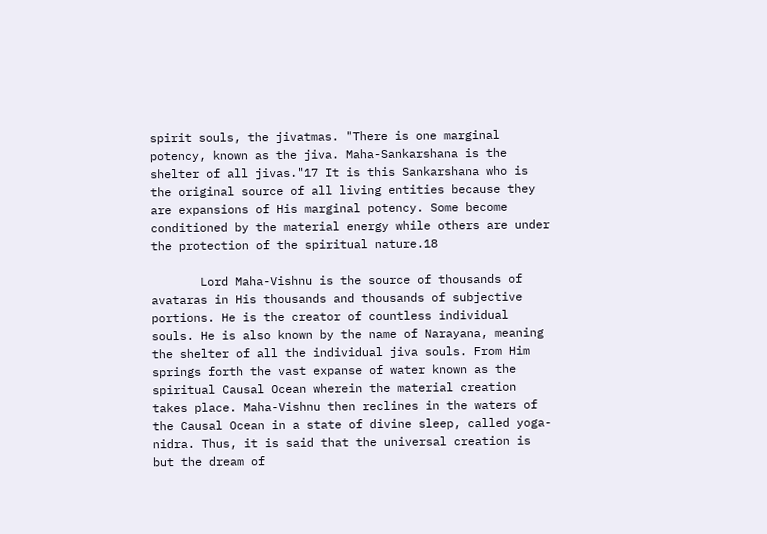spirit souls, the jivatmas. "There is one marginal potency, known as the jiva. Maha-Sankarshana is the shelter of all jivas."17 It is this Sankarshana who is the original source of all living entities because they are expansions of His marginal potency. Some become conditioned by the material energy while others are under the protection of the spiritual nature.18

       Lord Maha-Vishnu is the source of thousands of avataras in His thousands and thousands of subjective portions. He is the creator of countless individual souls. He is also known by the name of Narayana, meaning the shelter of all the individual jiva souls. From Him springs forth the vast expanse of water known as the spiritual Causal Ocean wherein the material creation takes place. Maha-Vishnu then reclines in the waters of the Causal Ocean in a state of divine sleep, called yoga-nidra. Thus, it is said that the universal creation is but the dream of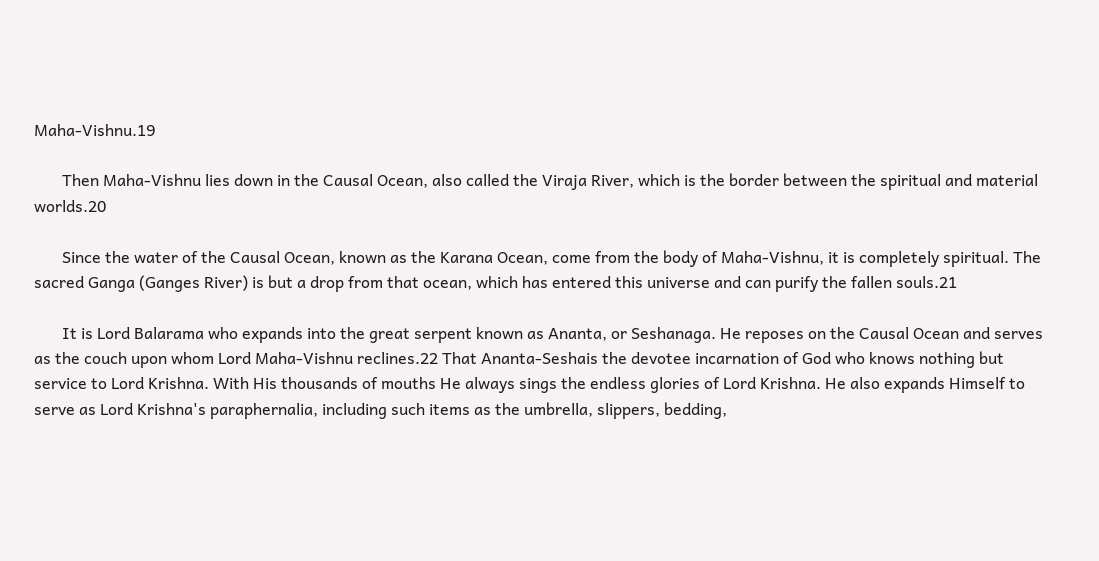Maha-Vishnu.19

       Then Maha-Vishnu lies down in the Causal Ocean, also called the Viraja River, which is the border between the spiritual and material worlds.20

       Since the water of the Causal Ocean, known as the Karana Ocean, come from the body of Maha-Vishnu, it is completely spiritual. The sacred Ganga (Ganges River) is but a drop from that ocean, which has entered this universe and can purify the fallen souls.21

       It is Lord Balarama who expands into the great serpent known as Ananta, or Seshanaga. He reposes on the Causal Ocean and serves as the couch upon whom Lord Maha-Vishnu reclines.22 That Ananta-Seshais the devotee incarnation of God who knows nothing but service to Lord Krishna. With His thousands of mouths He always sings the endless glories of Lord Krishna. He also expands Himself to serve as Lord Krishna's paraphernalia, including such items as the umbrella, slippers, bedding,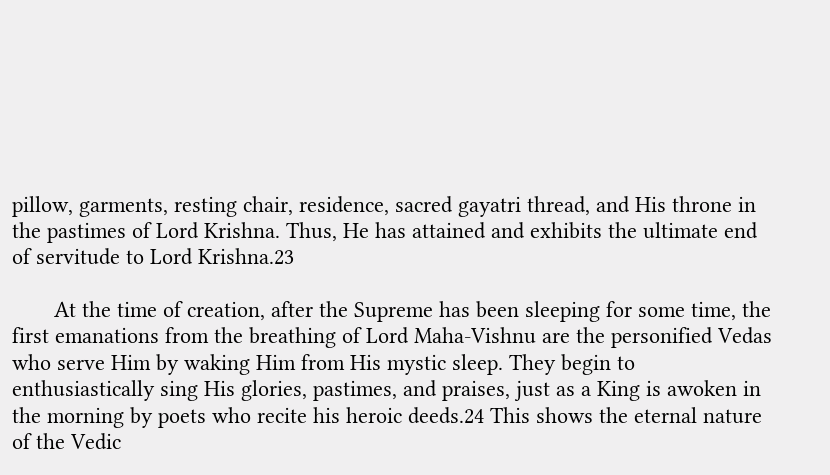pillow, garments, resting chair, residence, sacred gayatri thread, and His throne in the pastimes of Lord Krishna. Thus, He has attained and exhibits the ultimate end of servitude to Lord Krishna.23

       At the time of creation, after the Supreme has been sleeping for some time, the first emanations from the breathing of Lord Maha-Vishnu are the personified Vedas who serve Him by waking Him from His mystic sleep. They begin to enthusiastically sing His glories, pastimes, and praises, just as a King is awoken in the morning by poets who recite his heroic deeds.24 This shows the eternal nature of the Vedic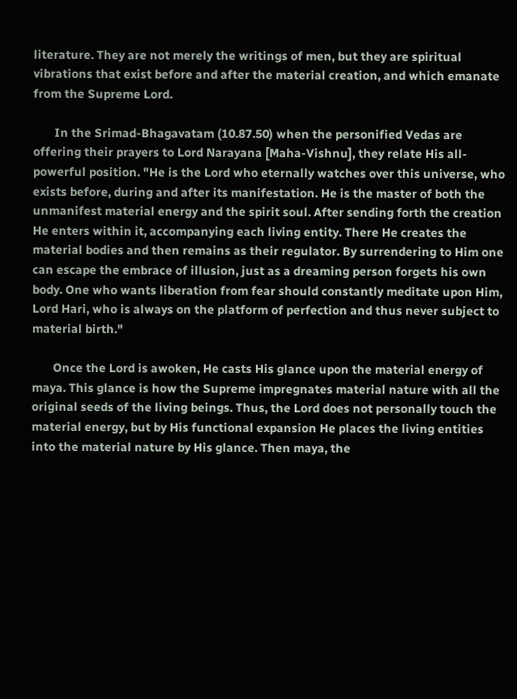literature. They are not merely the writings of men, but they are spiritual vibrations that exist before and after the material creation, and which emanate from the Supreme Lord.

       In the Srimad-Bhagavatam (10.87.50) when the personified Vedas are offering their prayers to Lord Narayana [Maha-Vishnu], they relate His all-powerful position. "He is the Lord who eternally watches over this universe, who exists before, during and after its manifestation. He is the master of both the unmanifest material energy and the spirit soul. After sending forth the creation He enters within it, accompanying each living entity. There He creates the material bodies and then remains as their regulator. By surrendering to Him one can escape the embrace of illusion, just as a dreaming person forgets his own body. One who wants liberation from fear should constantly meditate upon Him, Lord Hari, who is always on the platform of perfection and thus never subject to material birth."

       Once the Lord is awoken, He casts His glance upon the material energy of maya. This glance is how the Supreme impregnates material nature with all the original seeds of the living beings. Thus, the Lord does not personally touch the material energy, but by His functional expansion He places the living entities into the material nature by His glance. Then maya, the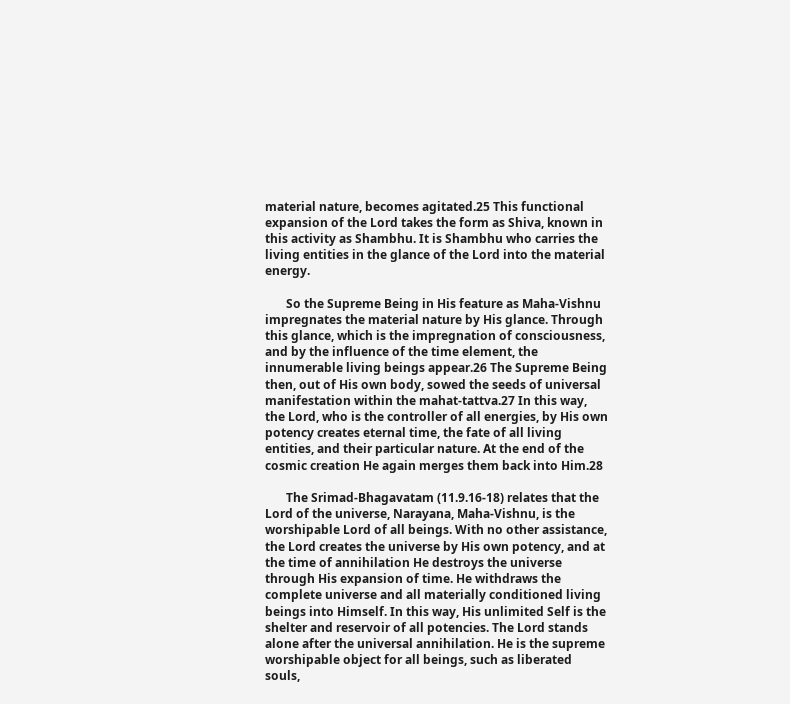material nature, becomes agitated.25 This functional expansion of the Lord takes the form as Shiva, known in this activity as Shambhu. It is Shambhu who carries the living entities in the glance of the Lord into the material energy.

       So the Supreme Being in His feature as Maha-Vishnu impregnates the material nature by His glance. Through this glance, which is the impregnation of consciousness, and by the influence of the time element, the innumerable living beings appear.26 The Supreme Being then, out of His own body, sowed the seeds of universal manifestation within the mahat-tattva.27 In this way, the Lord, who is the controller of all energies, by His own potency creates eternal time, the fate of all living entities, and their particular nature. At the end of the cosmic creation He again merges them back into Him.28

       The Srimad-Bhagavatam (11.9.16-18) relates that the Lord of the universe, Narayana, Maha-Vishnu, is the worshipable Lord of all beings. With no other assistance, the Lord creates the universe by His own potency, and at the time of annihilation He destroys the universe through His expansion of time. He withdraws the complete universe and all materially conditioned living beings into Himself. In this way, His unlimited Self is the shelter and reservoir of all potencies. The Lord stands alone after the universal annihilation. He is the supreme worshipable object for all beings, such as liberated souls,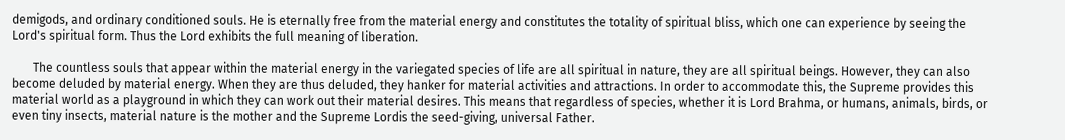demigods, and ordinary conditioned souls. He is eternally free from the material energy and constitutes the totality of spiritual bliss, which one can experience by seeing the Lord's spiritual form. Thus the Lord exhibits the full meaning of liberation.

       The countless souls that appear within the material energy in the variegated species of life are all spiritual in nature, they are all spiritual beings. However, they can also become deluded by material energy. When they are thus deluded, they hanker for material activities and attractions. In order to accommodate this, the Supreme provides this material world as a playground in which they can work out their material desires. This means that regardless of species, whether it is Lord Brahma, or humans, animals, birds, or even tiny insects, material nature is the mother and the Supreme Lordis the seed-giving, universal Father.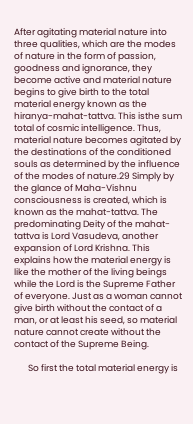After agitating material nature into three qualities, which are the modes of nature in the form of passion, goodness and ignorance, they become active and material nature begins to give birth to the total material energy known as the hiranya-mahat-tattva. This isthe sum total of cosmic intelligence. Thus, material nature becomes agitated by the destinations of the conditioned souls as determined by the influence of the modes of nature.29 Simply by the glance of Maha-Vishnu consciousness is created, which is known as the mahat-tattva. The predominating Deity of the mahat-tattva is Lord Vasudeva, another expansion of Lord Krishna. This explains how the material energy is like the mother of the living beings while the Lord is the Supreme Father of everyone. Just as a woman cannot give birth without the contact of a man, or at least his seed, so material nature cannot create without the contact of the Supreme Being.

       So first the total material energy is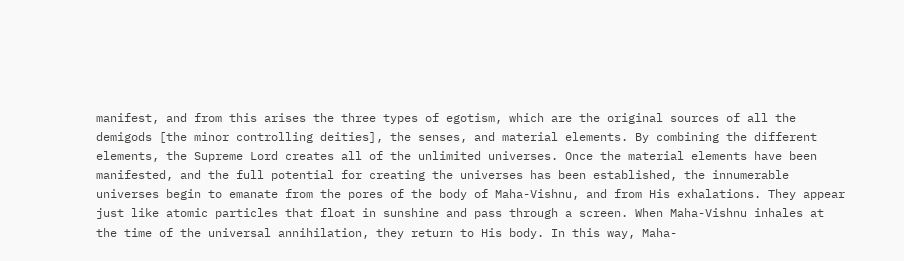manifest, and from this arises the three types of egotism, which are the original sources of all the demigods [the minor controlling deities], the senses, and material elements. By combining the different elements, the Supreme Lord creates all of the unlimited universes. Once the material elements have been manifested, and the full potential for creating the universes has been established, the innumerable universes begin to emanate from the pores of the body of Maha-Vishnu, and from His exhalations. They appear just like atomic particles that float in sunshine and pass through a screen. When Maha-Vishnu inhales at the time of the universal annihilation, they return to His body. In this way, Maha-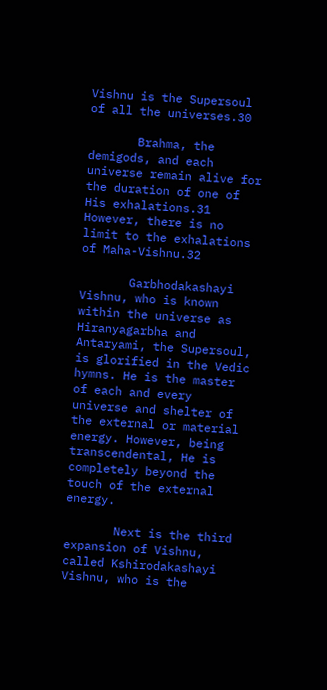Vishnu is the Supersoul of all the universes.30

       Brahma, the demigods, and each universe remain alive for the duration of one of His exhalations.31 However, there is no limit to the exhalations of Maha-Vishnu.32

       Garbhodakashayi Vishnu, who is known within the universe as Hiranyagarbha and Antaryami, the Supersoul, is glorified in the Vedic hymns. He is the master of each and every universe and shelter of the external or material energy. However, being transcendental, He is completely beyond the touch of the external energy.

       Next is the third expansion of Vishnu, called Kshirodakashayi Vishnu, who is the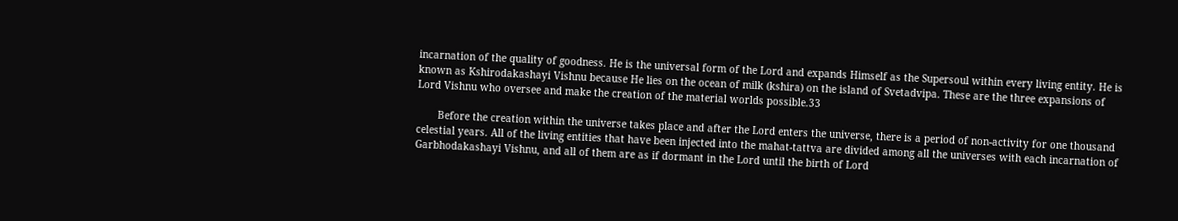incarnation of the quality of goodness. He is the universal form of the Lord and expands Himself as the Supersoul within every living entity. He is known as Kshirodakashayi Vishnu because He lies on the ocean of milk (kshira) on the island of Svetadvipa. These are the three expansions of Lord Vishnu who oversee and make the creation of the material worlds possible.33

       Before the creation within the universe takes place and after the Lord enters the universe, there is a period of non-activity for one thousand celestial years. All of the living entities that have been injected into the mahat-tattva are divided among all the universes with each incarnation of Garbhodakashayi Vishnu, and all of them are as if dormant in the Lord until the birth of Lord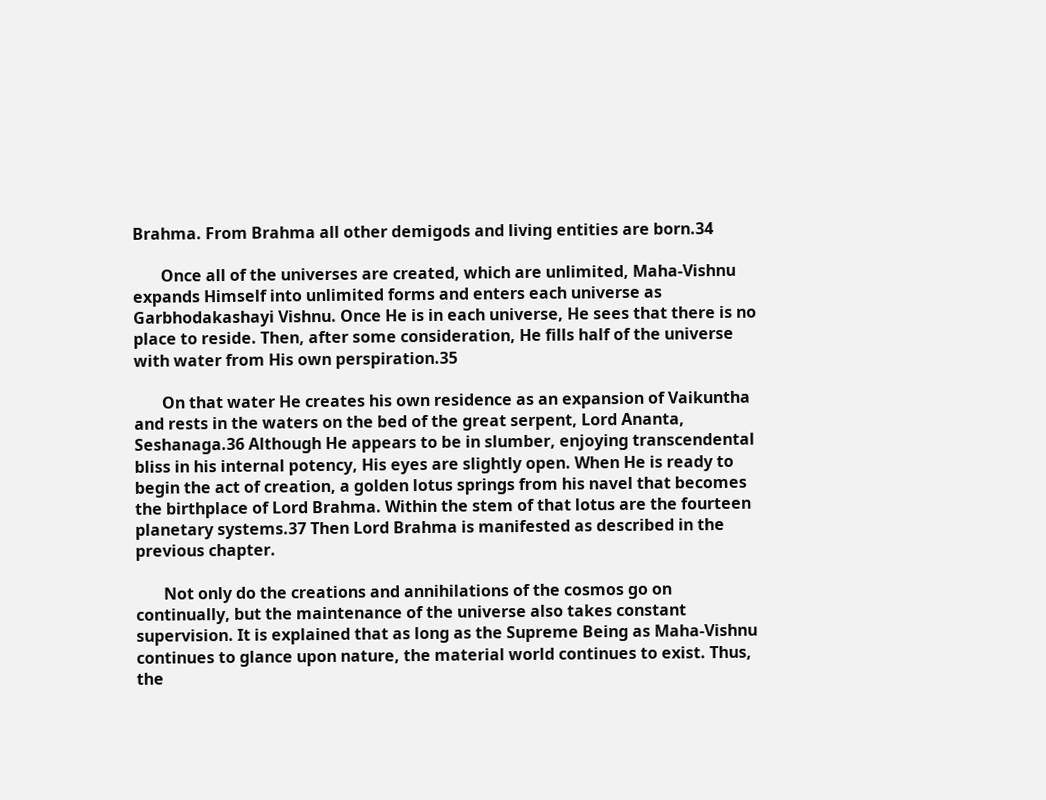Brahma. From Brahma all other demigods and living entities are born.34

       Once all of the universes are created, which are unlimited, Maha-Vishnu expands Himself into unlimited forms and enters each universe as Garbhodakashayi Vishnu. Once He is in each universe, He sees that there is no place to reside. Then, after some consideration, He fills half of the universe with water from His own perspiration.35

       On that water He creates his own residence as an expansion of Vaikuntha and rests in the waters on the bed of the great serpent, Lord Ananta, Seshanaga.36 Although He appears to be in slumber, enjoying transcendental bliss in his internal potency, His eyes are slightly open. When He is ready to begin the act of creation, a golden lotus springs from his navel that becomes the birthplace of Lord Brahma. Within the stem of that lotus are the fourteen planetary systems.37 Then Lord Brahma is manifested as described in the previous chapter.

       Not only do the creations and annihilations of the cosmos go on continually, but the maintenance of the universe also takes constant supervision. It is explained that as long as the Supreme Being as Maha-Vishnu continues to glance upon nature, the material world continues to exist. Thus, the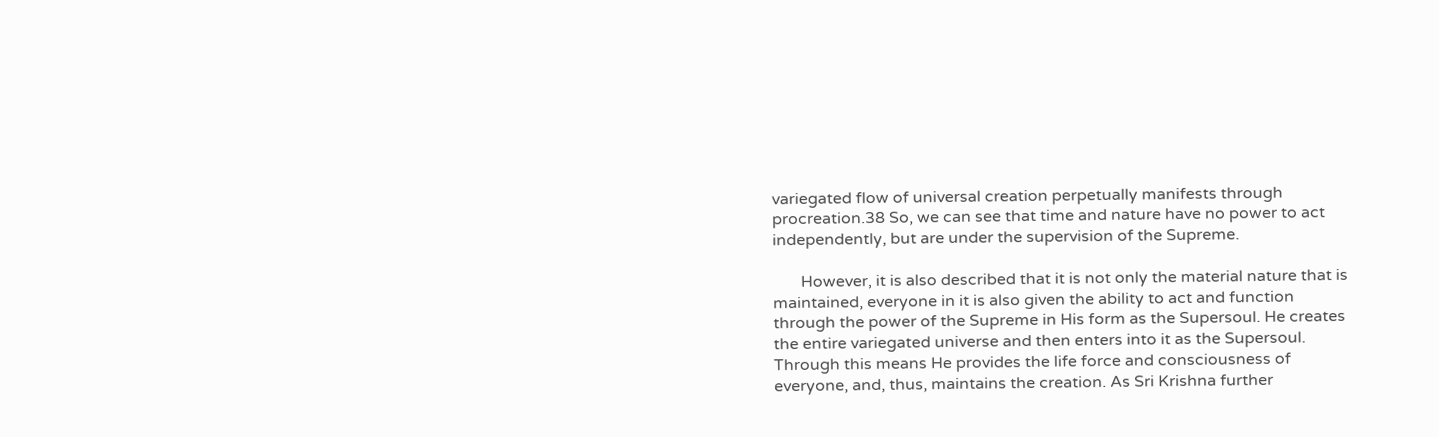variegated flow of universal creation perpetually manifests through procreation.38 So, we can see that time and nature have no power to act independently, but are under the supervision of the Supreme.

       However, it is also described that it is not only the material nature that is maintained, everyone in it is also given the ability to act and function through the power of the Supreme in His form as the Supersoul. He creates the entire variegated universe and then enters into it as the Supersoul. Through this means He provides the life force and consciousness of everyone, and, thus, maintains the creation. As Sri Krishna further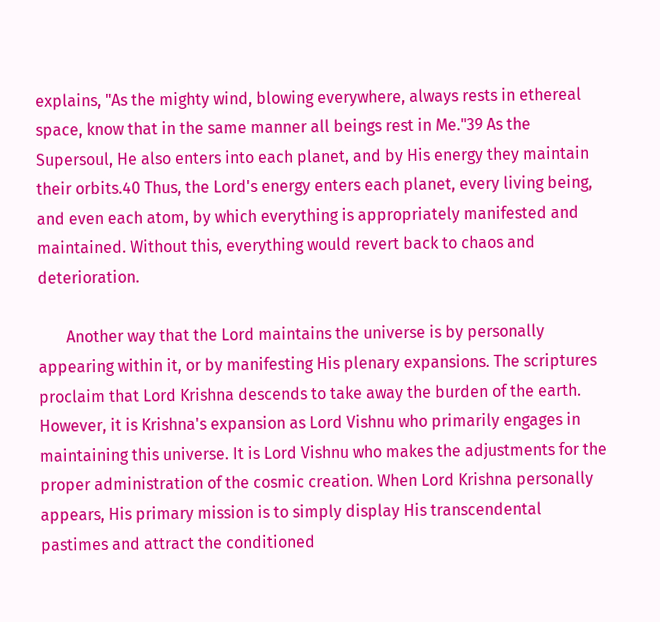explains, "As the mighty wind, blowing everywhere, always rests in ethereal space, know that in the same manner all beings rest in Me."39 As the Supersoul, He also enters into each planet, and by His energy they maintain their orbits.40 Thus, the Lord's energy enters each planet, every living being, and even each atom, by which everything is appropriately manifested and maintained. Without this, everything would revert back to chaos and deterioration.

       Another way that the Lord maintains the universe is by personally appearing within it, or by manifesting His plenary expansions. The scriptures proclaim that Lord Krishna descends to take away the burden of the earth. However, it is Krishna's expansion as Lord Vishnu who primarily engages in maintaining this universe. It is Lord Vishnu who makes the adjustments for the proper administration of the cosmic creation. When Lord Krishna personally appears, His primary mission is to simply display His transcendental pastimes and attract the conditioned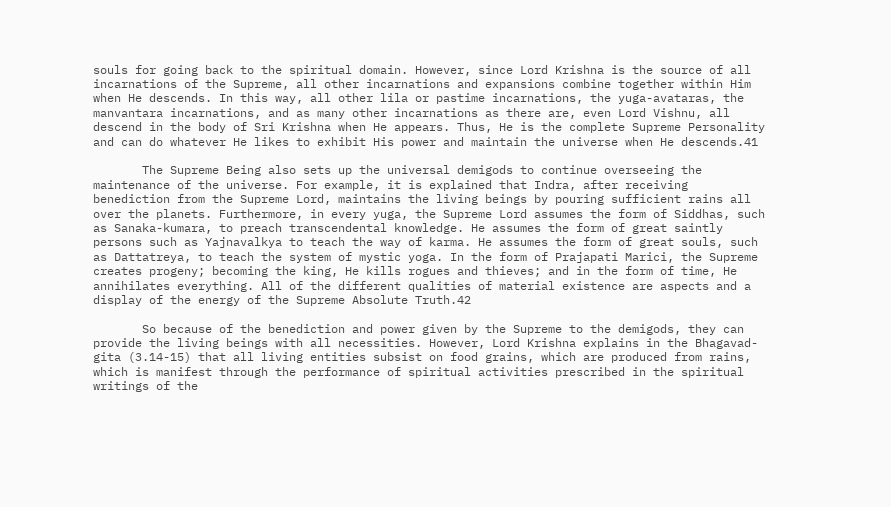souls for going back to the spiritual domain. However, since Lord Krishna is the source of all incarnations of the Supreme, all other incarnations and expansions combine together within Him when He descends. In this way, all other lila or pastime incarnations, the yuga-avataras, the manvantara incarnations, and as many other incarnations as there are, even Lord Vishnu, all descend in the body of Sri Krishna when He appears. Thus, He is the complete Supreme Personality and can do whatever He likes to exhibit His power and maintain the universe when He descends.41

       The Supreme Being also sets up the universal demigods to continue overseeing the maintenance of the universe. For example, it is explained that Indra, after receiving benediction from the Supreme Lord, maintains the living beings by pouring sufficient rains all over the planets. Furthermore, in every yuga, the Supreme Lord assumes the form of Siddhas, such as Sanaka-kumara, to preach transcendental knowledge. He assumes the form of great saintly persons such as Yajnavalkya to teach the way of karma. He assumes the form of great souls, such as Dattatreya, to teach the system of mystic yoga. In the form of Prajapati Marici, the Supreme creates progeny; becoming the king, He kills rogues and thieves; and in the form of time, He annihilates everything. All of the different qualities of material existence are aspects and a display of the energy of the Supreme Absolute Truth.42

       So because of the benediction and power given by the Supreme to the demigods, they can provide the living beings with all necessities. However, Lord Krishna explains in the Bhagavad-gita (3.14-15) that all living entities subsist on food grains, which are produced from rains, which is manifest through the performance of spiritual activities prescribed in the spiritual writings of the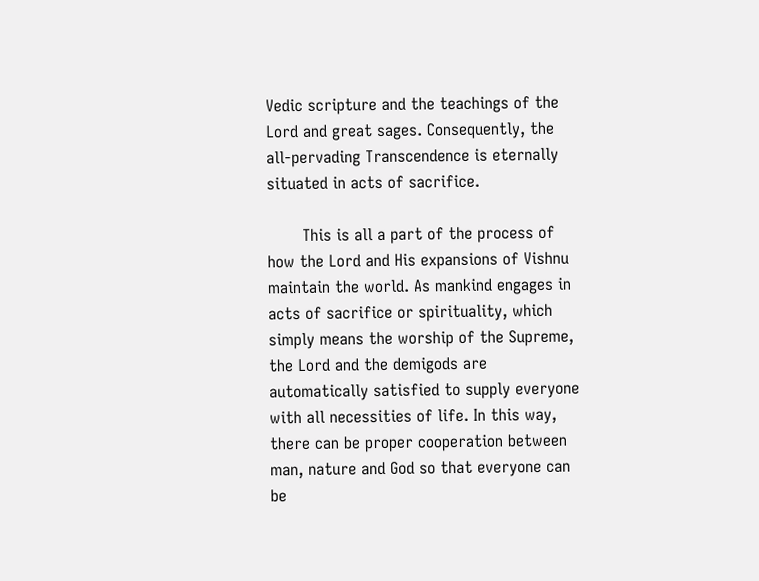Vedic scripture and the teachings of the Lord and great sages. Consequently, the all-pervading Transcendence is eternally situated in acts of sacrifice.

       This is all a part of the process of how the Lord and His expansions of Vishnu maintain the world. As mankind engages in acts of sacrifice or spirituality, which simply means the worship of the Supreme, the Lord and the demigods are automatically satisfied to supply everyone with all necessities of life. In this way, there can be proper cooperation between man, nature and God so that everyone can be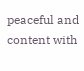peaceful and content with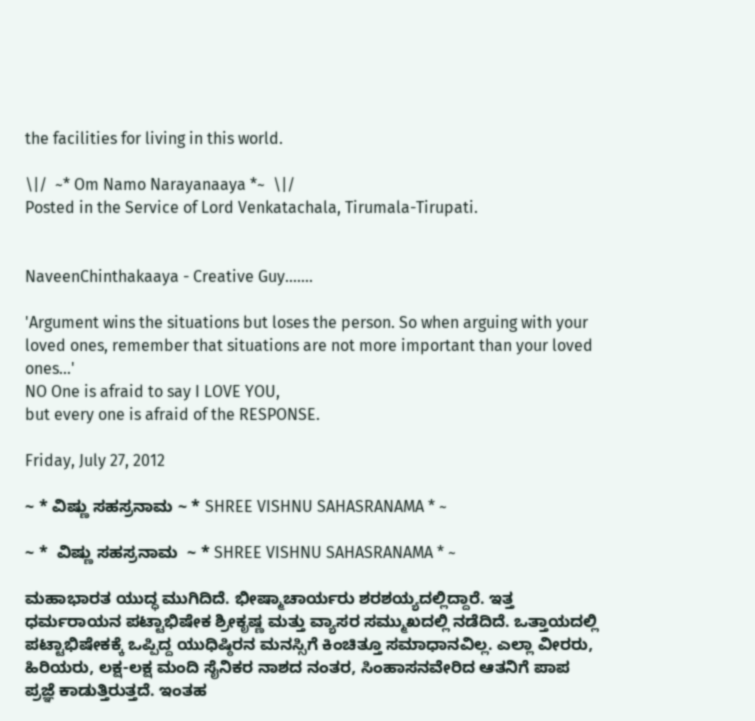the facilities for living in this world.

\|/  ~* Om Namo Narayanaaya *~  \|/
Posted in the Service of Lord Venkatachala, Tirumala-Tirupati.


NaveenChinthakaaya - Creative Guy.......

'Argument wins the situations but loses the person. So when arguing with your loved ones, remember that situations are not more important than your loved ones...'
NO One is afraid to say I LOVE YOU,
but every one is afraid of the RESPONSE.

Friday, July 27, 2012

~ * ವಿಷ್ಣು ಸಹಸ್ರನಾಮ ~ * SHREE VISHNU SAHASRANAMA * ~

~ *  ವಿಷ್ಣು ಸಹಸ್ರನಾಮ  ~ * SHREE VISHNU SAHASRANAMA * ~

ಮಹಾಭಾರತ ಯುದ್ಧ ಮುಗಿದಿದೆ. ಭೀಷ್ಮಾಚಾರ್ಯರು ಶರಶಯ್ಯದಲ್ಲಿದ್ದಾರೆ. ಇತ್ತ ಧರ್ಮರಾಯನ ಪಟ್ಟಾಭಿಷೇಕ ಶ್ರೀಕೃಷ್ಣ ಮತ್ತು ವ್ಯಾಸರ ಸಮ್ಮುಖದಲ್ಲಿ ನಡೆದಿದೆ. ಒತ್ತಾಯದಲ್ಲಿ ಪಟ್ಟಾಭಿಷೇಕಕ್ಕೆ ಒಪ್ಪಿದ್ದ ಯುಧಿಷ್ಠಿರನ ಮನಸ್ಸಿಗೆ ಕಿಂಚಿತ್ತೂ ಸಮಾಧಾನವಿಲ್ಲ. ಎಲ್ಲಾ ವೀರರು, ಹಿರಿಯರು, ಲಕ್ಷ-ಲಕ್ಷ ಮಂದಿ ಸೈನಿಕರ ನಾಶದ ನಂತರ, ಸಿಂಹಾಸನವೇರಿದ ಆತನಿಗೆ ಪಾಪ ಪ್ರಜ್ಞೆ ಕಾಡುತ್ತಿರುತ್ತದೆ. ಇಂತಹ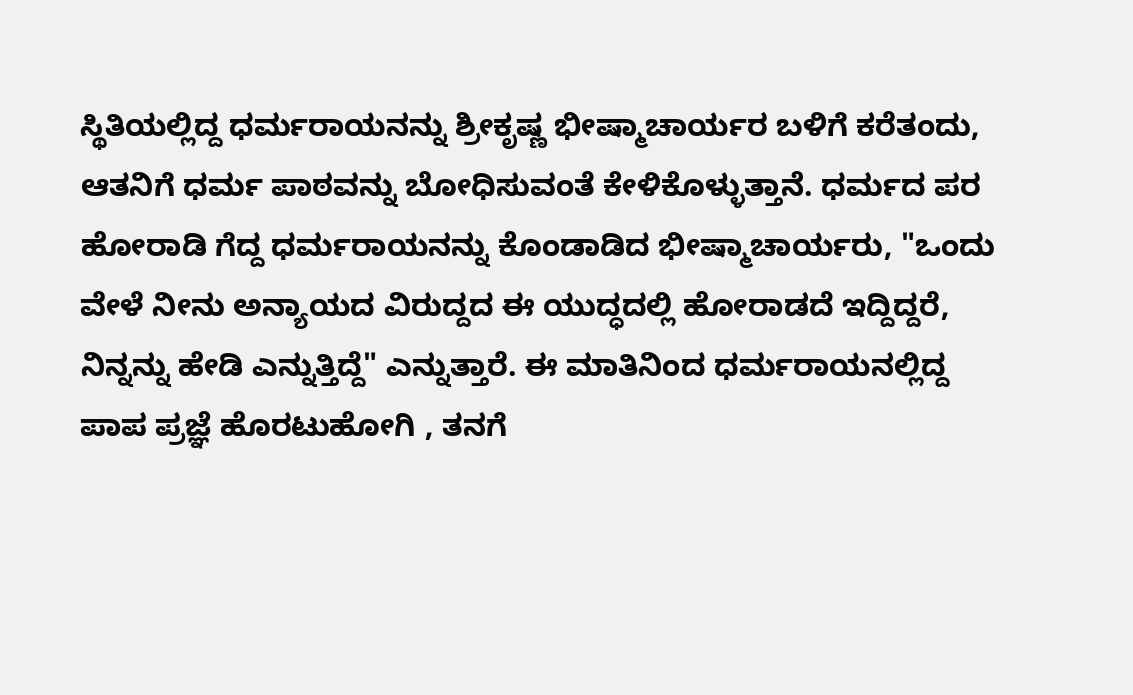ಸ್ಥಿತಿಯಲ್ಲಿದ್ದ ಧರ್ಮರಾಯನನ್ನು ಶ್ರೀಕೃಷ್ಣ ಭೀಷ್ಮಾಚಾರ್ಯರ ಬಳಿಗೆ ಕರೆತಂದು, ಆತನಿಗೆ ಧರ್ಮ ಪಾಠವನ್ನು ಬೋಧಿಸುವಂತೆ ಕೇಳಿಕೊಳ್ಳುತ್ತಾನೆ. ಧರ್ಮದ ಪರ ಹೋರಾಡಿ ಗೆದ್ದ ಧರ್ಮರಾಯನನ್ನು ಕೊಂಡಾಡಿದ ಭೀಷ್ಮಾಚಾರ್ಯರು, "ಒಂದು ವೇಳೆ ನೀನು ಅನ್ಯಾಯದ ವಿರುದ್ದದ ಈ ಯುದ್ಧದಲ್ಲಿ ಹೋರಾಡದೆ ಇದ್ದಿದ್ದರೆ, ನಿನ್ನನ್ನು ಹೇಡಿ ಎನ್ನುತ್ತಿದ್ದೆ" ಎನ್ನುತ್ತಾರೆ. ಈ ಮಾತಿನಿಂದ ಧರ್ಮರಾಯನಲ್ಲಿದ್ದ ಪಾಪ ಪ್ರಜ್ಞೆ ಹೊರಟುಹೋಗಿ , ತನಗೆ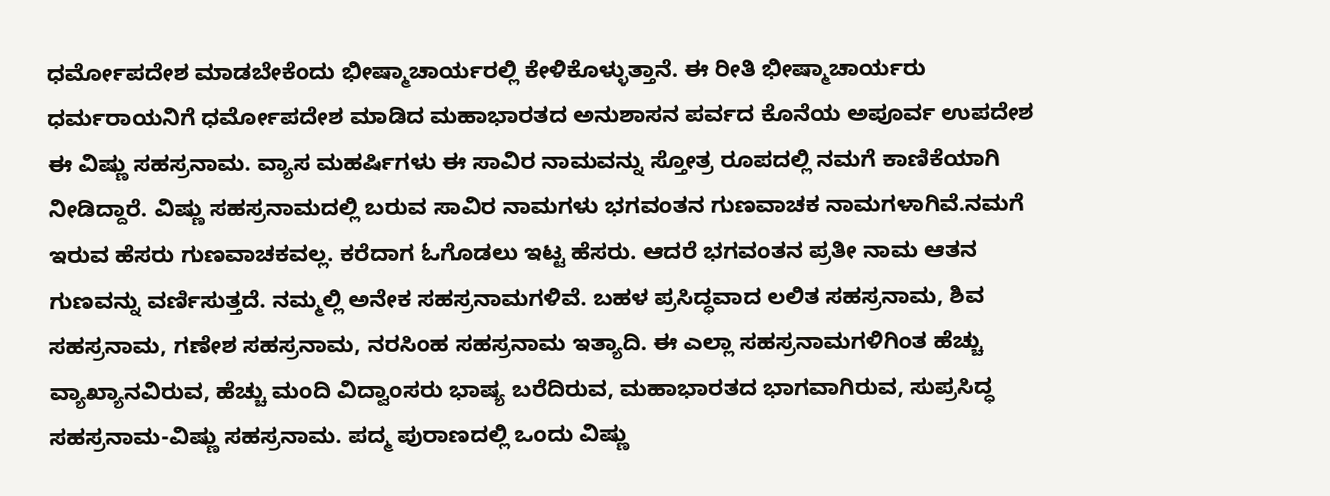ಧರ್ಮೋಪದೇಶ ಮಾಡಬೇಕೆಂದು ಭೀಷ್ಮಾಚಾರ್ಯರಲ್ಲಿ ಕೇಳಿಕೊಳ್ಳುತ್ತಾನೆ. ಈ ರೀತಿ ಭೀಷ್ಮಾಚಾರ್ಯರು ಧರ್ಮರಾಯನಿಗೆ ಧರ್ಮೋಪದೇಶ ಮಾಡಿದ ಮಹಾಭಾರತದ ಅನುಶಾಸನ ಪರ್ವದ ಕೊನೆಯ ಅಪೂರ್ವ ಉಪದೇಶ ಈ ವಿಷ್ಣು ಸಹಸ್ರನಾಮ. ವ್ಯಾಸ ಮಹರ್ಷಿಗಳು ಈ ಸಾವಿರ ನಾಮವನ್ನು ಸ್ತೋತ್ರ ರೂಪದಲ್ಲಿ ನಮಗೆ ಕಾಣಿಕೆಯಾಗಿ ನೀಡಿದ್ದಾರೆ. ವಿಷ್ಣು ಸಹಸ್ರನಾಮದಲ್ಲಿ ಬರುವ ಸಾವಿರ ನಾಮಗಳು ಭಗವಂತನ ಗುಣವಾಚಕ ನಾಮಗಳಾಗಿವೆ.ನಮಗೆ ಇರುವ ಹೆಸರು ಗುಣವಾಚಕವಲ್ಲ. ಕರೆದಾಗ ಓಗೊಡಲು ಇಟ್ಟ ಹೆಸರು. ಆದರೆ ಭಗವಂತನ ಪ್ರತೀ ನಾಮ ಆತನ ಗುಣವನ್ನು ವರ್ಣಿಸುತ್ತದೆ. ನಮ್ಮಲ್ಲಿ ಅನೇಕ ಸಹಸ್ರನಾಮಗಳಿವೆ. ಬಹಳ ಪ್ರಸಿದ್ಧವಾದ ಲಲಿತ ಸಹಸ್ರನಾಮ, ಶಿವ ಸಹಸ್ರನಾಮ, ಗಣೇಶ ಸಹಸ್ರನಾಮ, ನರಸಿಂಹ ಸಹಸ್ರನಾಮ ಇತ್ಯಾದಿ. ಈ ಎಲ್ಲಾ ಸಹಸ್ರನಾಮಗಳಿಗಿಂತ ಹೆಚ್ಚು ವ್ಯಾಖ್ಯಾನವಿರುವ, ಹೆಚ್ಚು ಮಂದಿ ವಿದ್ವಾಂಸರು ಭಾಷ್ಯ ಬರೆದಿರುವ, ಮಹಾಭಾರತದ ಭಾಗವಾಗಿರುವ, ಸುಪ್ರಸಿದ್ಧ ಸಹಸ್ರನಾಮ-ವಿಷ್ಣು ಸಹಸ್ರನಾಮ. ಪದ್ಮ ಪುರಾಣದಲ್ಲಿ ಒಂದು ವಿಷ್ಣು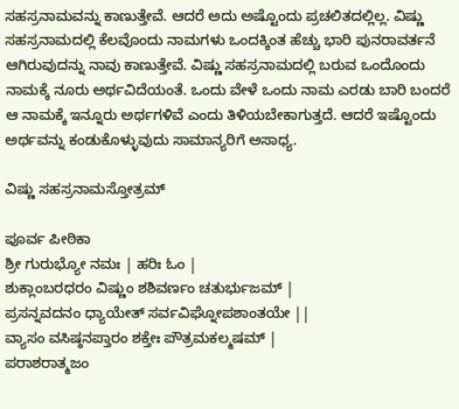ಸಹಸ್ರನಾಮವನ್ನು ಕಾಣುತ್ತೇವೆ. ಆದರೆ ಅದು ಅಷ್ಟೊಂದು ಪ್ರಚಲಿತದಲ್ಲಿಲ್ಲ. ವಿಷ್ಣು ಸಹಸ್ರನಾಮದಲ್ಲಿ ಕೆಲವೊಂದು ನಾಮಗಳು ಒಂದಕ್ಕಿಂತ ಹೆಚ್ಚು ಭಾರಿ ಪುನರಾವರ್ತನೆ ಆಗಿರುವುದನ್ನು ನಾವು ಕಾಣುತ್ತೇವೆ. ವಿಷ್ಣು ಸಹಸ್ರನಾಮದಲ್ಲಿ ಬರುವ ಒಂದೊಂದು ನಾಮಕ್ಕೆ ನೂರು ಅರ್ಥವಿದೆಯಂತೆ. ಒಂದು ವೇಳೆ ಒಂದು ನಾಮ ಎರಡು ಬಾರಿ ಬಂದರೆ ಆ ನಾಮಕ್ಕೆ ಇನ್ನೂರು ಅರ್ಥಗಳಿವೆ ಎಂದು ತಿಳಿಯಬೇಕಾಗುತ್ತದೆ. ಆದರೆ ಇಷ್ಟೊಂದು ಅರ್ಥವನ್ನು ಕಂಡುಕೊಳ್ಳುವುದು ಸಾಮಾನ್ಯರಿಗೆ ಅಸಾಧ್ಯ.

ವಿಷ್ಣು ಸಹಸ್ರನಾಮಸ್ತೋತ್ರಮ್

ಪೂರ್ವ ಪೀಠಿಕಾ
ಶ್ರೀ ಗುರುಭ್ಯೋ ನಮಃ | ಹರಿಃ ಓಂ |
ಶುಕ್ಲಾಂಬರಧರಂ ವಿಷ್ಣುಂ ಶಶಿವರ್ಣಂ ಚತುರ್ಭುಜಮ್ |
ಪ್ರಸನ್ನವದನಂ ಧ್ಯಾಯೇತ್ ಸರ್ವವಿಘ್ನೋಪಶಾಂತಯೇ ||
ವ್ಯಾಸಂ ವಸಿಷ್ಠನಪ್ತಾರಂ ಶಕ್ತೇಃ ಪೌತ್ರಮಕಲ್ಮಷಮ್ |
ಪರಾಶರಾತ್ಮಜಂ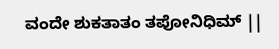ವಂದೇ ಶುಕತಾತಂ ತಪೋನಿಧಿಮ್ ||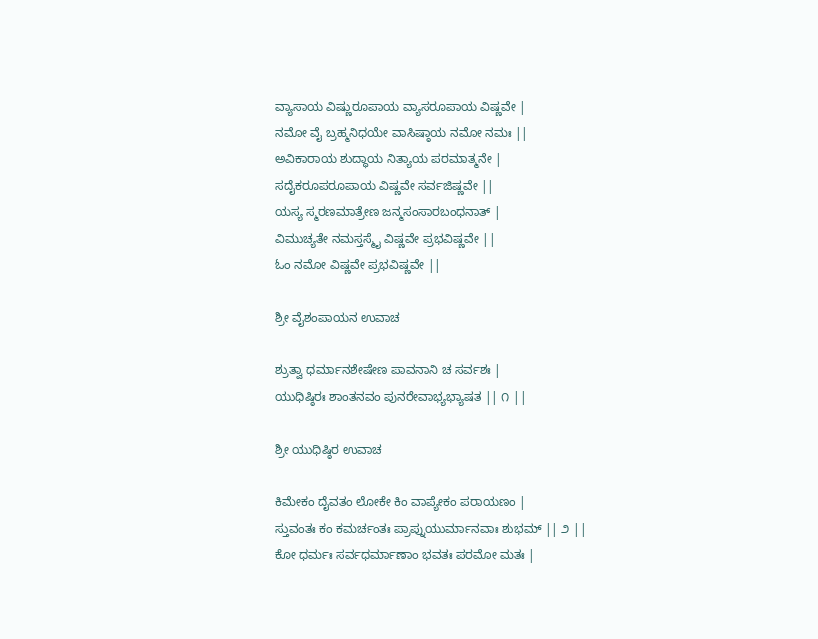ವ್ಯಾಸಾಯ ವಿಷ್ಣುರೂಪಾಯ ವ್ಯಾಸರೂಪಾಯ ವಿಷ್ಣವೇ |
ನಮೋ ವೈ ಬ್ರಹ್ಮನಿಧಯೇ ವಾಸಿಷ್ಠಾಯ ನಮೋ ನಮಃ ||
ಅವಿಕಾರಾಯ ಶುದ್ಧಾಯ ನಿತ್ಯಾಯ ಪರಮಾತ್ಮನೇ |
ಸದೈಕರೂಪರೂಪಾಯ ವಿಷ್ಣವೇ ಸರ್ವಜಿಷ್ಣವೇ ||
ಯಸ್ಯ ಸ್ಮರಣಮಾತ್ರೇಣ ಜನ್ಮಸಂಸಾರಬಂಧನಾತ್ |
ವಿಮುಚ್ಯತೇ ನಮಸ್ತಸ್ಮೈ ವಿಷ್ಣವೇ ಪ್ರಭವಿಷ್ಣವೇ ||
ಓಂ ನಮೋ ವಿಷ್ಣವೇ ಪ್ರಭವಿಷ್ಣವೇ ||

ಶ್ರೀ ವೈಶಂಪಾಯನ ಉವಾಚ

ಶ್ರುತ್ವಾ ಧರ್ಮಾನಶೇಷೇಣ ಪಾವನಾನಿ ಚ ಸರ್ವಶಃ |
ಯುಧಿಷ್ಠಿರಃ ಶಾಂತನವಂ ಪುನರೇವಾಭ್ಯಭ್ಯಾಷತ || ೧ ||

ಶ್ರೀ ಯುಧಿಷ್ಠಿರ ಉವಾಚ

ಕಿಮೇಕಂ ದೈವತಂ ಲೋಕೇ ಕಿಂ ವಾಪ್ಯೇಕಂ ಪರಾಯಣಂ |
ಸ್ತುವಂತಃ ಕಂ ಕಮರ್ಚಂತಃ ಪ್ರಾಪ್ನುಯುರ್ಮಾನವಾಃ ಶುಭಮ್ || ೨ ||
ಕೋ ಧರ್ಮಃ ಸರ್ವಧರ್ಮಾಣಾಂ ಭವತಃ ಪರಮೋ ಮತಃ |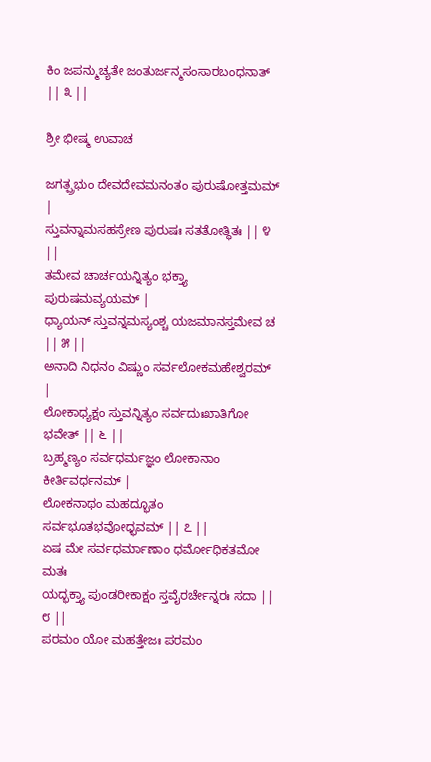ಕಿಂ ಜಪನ್ಮುಚ್ಯತೇ ಜಂತುರ್ಜನ್ಮಸಂಸಾರಬಂಧನಾತ್ || ೩ ||

ಶ್ರೀ ಭೀಷ್ಮ ಉವಾಚ

ಜಗತ್ಪ್ರಭುಂ ದೇವದೇವಮನಂತಂ ಪುರುಷೋತ್ತಮಮ್ |
ಸ್ತುವನ್ನಾಮಸಹಸ್ರೇಣ ಪುರುಷಃ ಸತತೋತ್ಥಿತಃ || ೪ ||
ತಮೇವ ಚಾರ್ಚಯನ್ನಿತ್ಯಂ ಭಕ್ತ್ಯಾ ಪುರುಷಮವ್ಯಯಮ್ |
ಧ್ಯಾಯನ್ ಸ್ತುವನ್ನಮಸ್ಯಂಶ್ಚ ಯಜಮಾನಸ್ತಮೇವ ಚ || ೫ ||
ಅನಾದಿ ನಿಧನಂ ವಿಷ್ಣುಂ ಸರ್ವಲೋಕಮಹೇಶ್ವರಮ್ |
ಲೋಕಾಧ್ಯಕ್ಷಂ ಸ್ತುವನ್ನಿತ್ಯಂ ಸರ್ವದುಃಖಾತಿಗೋ ಭವೇತ್ || ೬ ||
ಬ್ರಹ್ಮಣ್ಯಂ ಸರ್ವಧರ್ಮಜ್ಞಂ ಲೋಕಾನಾಂ ಕೀರ್ತಿವರ್ಧನಮ್ |
ಲೋಕನಾಥಂ ಮಹದ್ಭೂತಂ ಸರ್ವಭೂತಭವೋಧ್ಭವಮ್ || ೭ ||
ಏಷ ಮೇ ಸರ್ವಧರ್ಮಾಣಾಂ ಧರ್ಮೋಧಿಕತಮೋ ಮತಃ
ಯದ್ಭಕ್ತ್ಯಾ ಪುಂಡರೀಕಾಕ್ಷಂ ಸ್ತವೈರರ್ಚೇನ್ನರಃ ಸದಾ || ೮ ||
ಪರಮಂ ಯೋ ಮಹತ್ತೇಜಃ ಪರಮಂ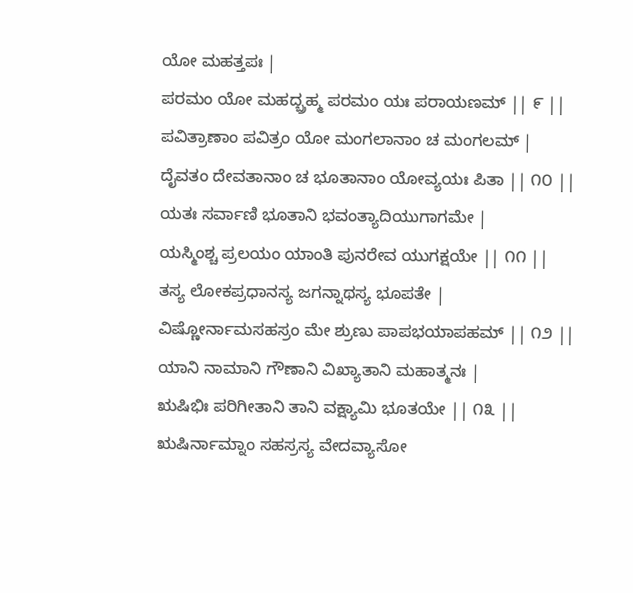ಯೋ ಮಹತ್ತಪಃ |
ಪರಮಂ ಯೋ ಮಹದ್ಬ್ರಹ್ಮ ಪರಮಂ ಯಃ ಪರಾಯಣಮ್ || ೯ ||
ಪವಿತ್ರಾಣಾಂ ಪವಿತ್ರಂ ಯೋ ಮಂಗಲಾನಾಂ ಚ ಮಂಗಲಮ್ |
ದೈವತಂ ದೇವತಾನಾಂ ಚ ಭೂತಾನಾಂ ಯೋವ್ಯಯಃ ಪಿತಾ || ೧೦ ||
ಯತಃ ಸರ್ವಾಣಿ ಭೂತಾನಿ ಭವಂತ್ಯಾದಿಯುಗಾಗಮೇ |
ಯಸ್ಮಿಂಶ್ಚ ಪ್ರಲಯಂ ಯಾಂತಿ ಪುನರೇವ ಯುಗಕ್ಷಯೇ || ೧೧ ||
ತಸ್ಯ ಲೋಕಪ್ರಧಾನಸ್ಯ ಜಗನ್ನಾಥಸ್ಯ ಭೂಪತೇ |
ವಿಷ್ಣೋರ್ನಾಮಸಹಸ್ರಂ ಮೇ ಶ್ರುಣು ಪಾಪಭಯಾಪಹಮ್ || ೧೨ ||
ಯಾನಿ ನಾಮಾನಿ ಗೌಣಾನಿ ವಿಖ್ಯಾತಾನಿ ಮಹಾತ್ಮನಃ |
ಋಷಿಭಿಃ ಪರಿಗೀತಾನಿ ತಾನಿ ವಕ್ಷ್ಯಾಮಿ ಭೂತಯೇ || ೧೩ ||
ಋಷಿರ್ನಾಮ್ನಾಂ ಸಹಸ್ರಸ್ಯ ವೇದವ್ಯಾಸೋ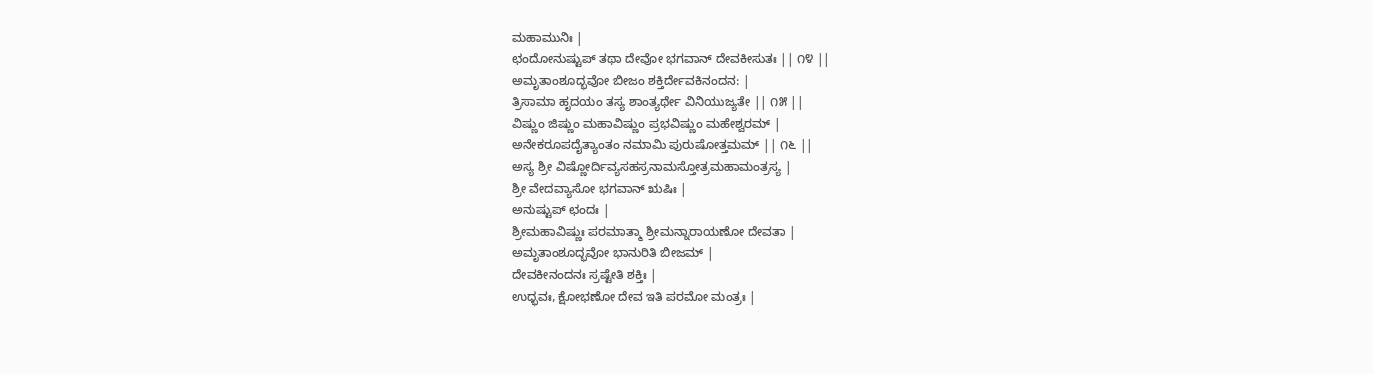ಮಹಾಮುನಿಃ |
ಛಂದೋನುಷ್ಟುಪ್ ತಥಾ ದೇವೋ ಭಗವಾನ್ ದೇವಕೀಸುತಃ || ೧೪ ||
ಅಮೃತಾಂಶೂದ್ಭವೋ ಬೀಜಂ ಶಕ್ತಿರ್ದೇವಕಿನಂದನ: |
ತ್ರಿಸಾಮಾ ಹೃದಯಂ ತಸ್ಯ ಶಾಂತ್ಯರ್ಥೇ ವಿನಿಯುಜ್ಯತೇ || ೧೫ ||
ವಿಷ್ಣುಂ ಜಿಷ್ಣುಂ ಮಹಾವಿಷ್ಣುಂ ಪ್ರಭವಿಷ್ಣುಂ ಮಹೇಶ್ವರಮ್ |
ಅನೇಕರೂಪದೈತ್ಯಾಂತಂ ನಮಾಮಿ ಪುರುಷೋತ್ತಮಮ್ || ೧೬ ||
ಅಸ್ಯ ಶ್ರೀ ವಿಷ್ಣೋರ್ದಿವ್ಯಸಹಸ್ರನಾಮಸ್ತೋತ್ರಮಹಾಮಂತ್ರಸ್ಯ |
ಶ್ರೀ ವೇದವ್ಯಾಸೋ ಭಗವಾನ್ ಋಷಿಃ |
ಅನುಷ್ಟುಪ್ ಛಂದಃ |
ಶ್ರೀಮಹಾವಿಷ್ಣುಃ ಪರಮಾತ್ಮಾ ಶ್ರೀಮನ್ನಾರಾಯಣೋ ದೇವತಾ |
ಅಮೃತಾಂಶೂದ್ಭವೋ ಭಾನುರಿತಿ ಬೀಜಮ್ |
ದೇವಕೀನಂದನಃ ಸ್ರಷ್ಟೇತಿ ಶಕ್ತಿಃ |
ಉಧ್ಭವಃ, ಕ್ಷೋಭಣೋ ದೇವ ಇತಿ ಪರಮೋ ಮಂತ್ರಃ |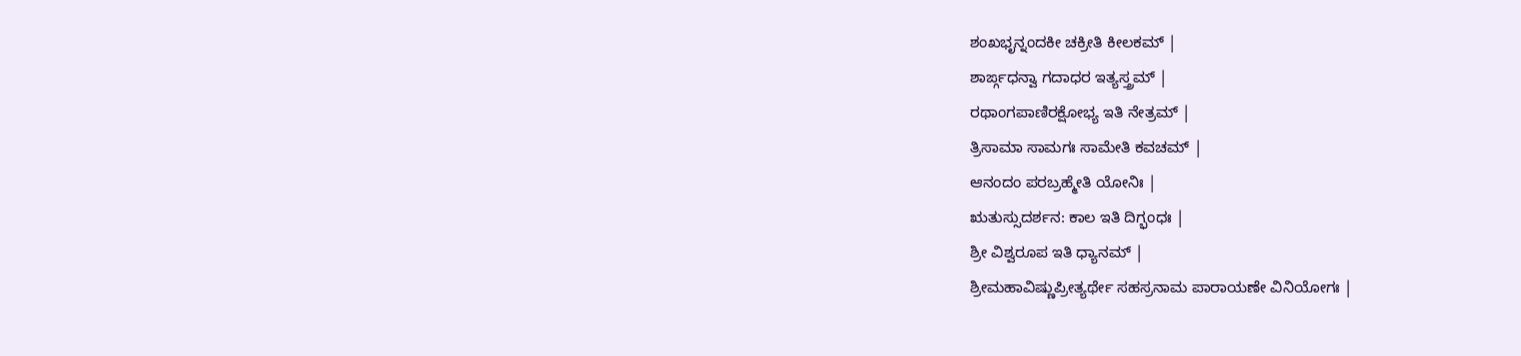ಶಂಖಭೃನ್ನಂದಕೀ ಚಕ್ರೀತಿ ಕೀಲಕಮ್ |
ಶಾರ್ಙ್ಗಧನ್ವಾ ಗದಾಧರ ಇತ್ಯಸ್ತ್ರಮ್ |
ರಥಾಂಗಪಾಣಿರಕ್ಷೋಭ್ಯ ಇತಿ ನೇತ್ರಮ್ |
ತ್ರಿಸಾಮಾ ಸಾಮಗಃ ಸಾಮೇತಿ ಕವಚಮ್ |
ಆನಂದಂ ಪರಬ್ರಹ್ಮೇತಿ ಯೋನಿಃ |
ಋತುಸ್ಸುದರ್ಶನ: ಕಾಲ ಇತಿ ದಿಗ್ಭಂಧಃ |
ಶ್ರೀ ವಿಶ್ವರೂಪ ಇತಿ ಧ್ಯಾನಮ್ |
ಶ್ರೀಮಹಾವಿಷ್ಣುಪ್ರೀತ್ಯರ್ಥೇ ಸಹಸ್ರನಾಮ ಪಾರಾಯಣೇ ವಿನಿಯೋಗಃ |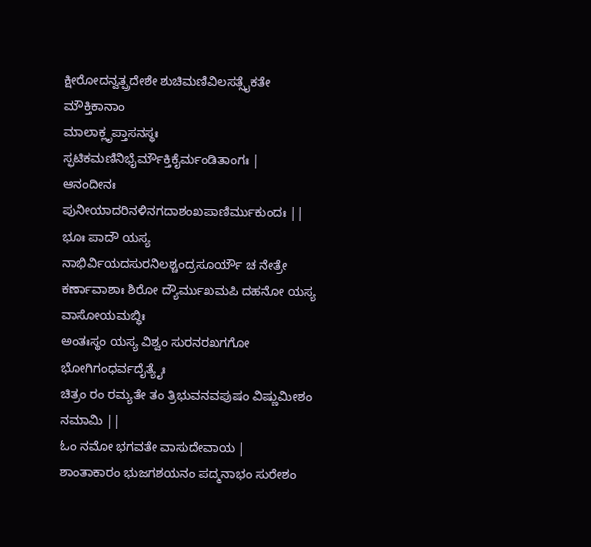ಕ್ಷೀರೋದನ್ವತ್ಪ್ರದೇಶೇ ಶುಚಿಮಣಿವಿಲಸತ್ಸೈಕತೇ ಮೌಕ್ತಿಕಾನಾಂ
ಮಾಲಾಕ್ಲೃಪ್ತಾಸನಸ್ಥಃ ಸ್ಫಟಿಕಮಣಿನಿಭೈರ್ಮೌಕ್ತಿಕೈರ್ಮಂಡಿತಾಂಗಃ |
ಆನಂದೀನಃ ಪುನೀಯಾದರಿನಳಿನಗದಾಶಂಖಪಾಣಿರ್ಮುಕುಂದಃ ||
ಭೂಃ ಪಾದೌ ಯಸ್ಯ ನಾಭಿರ್ವಿಯದಸುರನಿಲಶ್ಚಂದ್ರಸೂರ್ಯೌ ಚ ನೇತ್ರೇ
ಕರ್ಣಾವಾಶಾಃ ಶಿರೋ ದ್ಯೌರ್ಮುಖಮಪಿ ದಹನೋ ಯಸ್ಯ ವಾಸೋಯಮಬ್ಧಿಃ
ಅಂತಃಸ್ಥಂ ಯಸ್ಯ ವಿಶ್ವಂ ಸುರನರಖಗಗೋ ಭೋಗಿಗಂಧರ್ವದೈತ್ಯೈಃ
ಚಿತ್ರಂ ರಂ ರಮ್ಯತೇ ತಂ ತ್ರಿಭುವನವಪುಷಂ ವಿಷ್ಣುಮೀಶಂ ನಮಾಮಿ ||
ಓಂ ನಮೋ ಭಗವತೇ ವಾಸುದೇವಾಯ |
ಶಾಂತಾಕಾರಂ ಭುಜಗಶಯನಂ ಪದ್ಮನಾಭಂ ಸುರೇಶಂ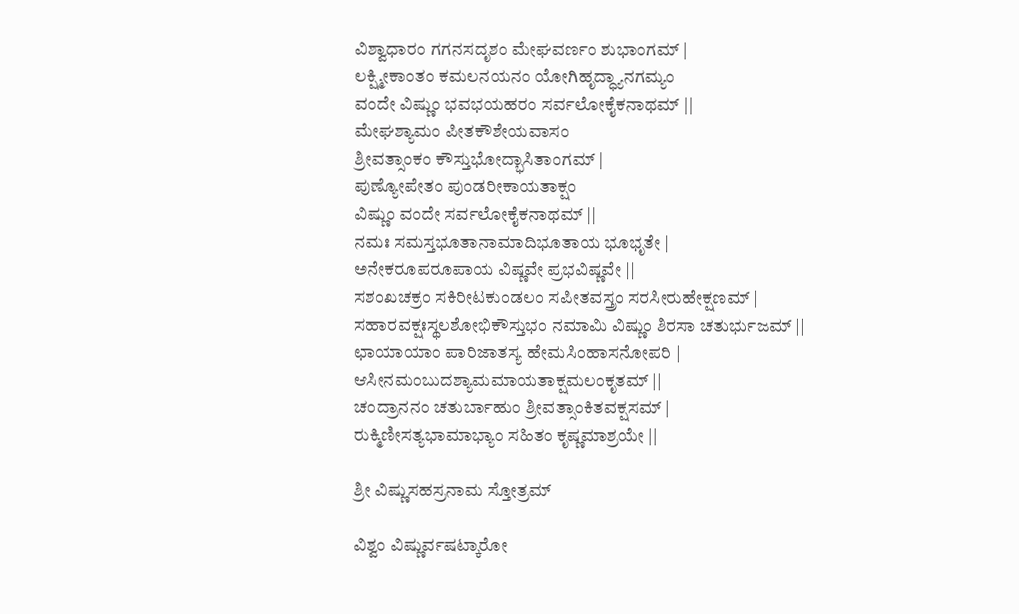ವಿಶ್ವಾಧಾರಂ ಗಗನಸದೃಶಂ ಮೇಘವರ್ಣಂ ಶುಭಾಂಗಮ್ |
ಲಕ್ಷ್ಮೀಕಾಂತಂ ಕಮಲನಯನಂ ಯೋಗಿಹೃದ್ಧ್ಯಾನಗಮ್ಯಂ
ವಂದೇ ವಿಷ್ಣುಂ ಭವಭಯಹರಂ ಸರ್ವಲೋಕೈಕನಾಥಮ್ ||
ಮೇಘಶ್ಯಾಮಂ ಪೀತಕೌಶೇಯವಾಸಂ
ಶ್ರೀವತ್ಸಾಂಕಂ ಕೌಸ್ತುಭೋದ್ಭಾಸಿತಾಂಗಮ್ |
ಪುಣ್ಯೋಪೇತಂ ಪುಂಡರೀಕಾಯತಾಕ್ಷಂ
ವಿಷ್ಣುಂ ವಂದೇ ಸರ್ವಲೋಕೈಕನಾಥಮ್ ||
ನಮಃ ಸಮಸ್ತಭೂತಾನಾಮಾದಿಭೂತಾಯ ಭೂಭೃತೇ |
ಅನೇಕರೂಪರೂಪಾಯ ವಿಷ್ಣವೇ ಪ್ರಭವಿಷ್ಣವೇ ||
ಸಶಂಖಚಕ್ರಂ ಸಕಿರೀಟಕುಂಡಲಂ ಸಪೀತವಸ್ತ್ರಂ ಸರಸೀರುಹೇಕ್ಷಣಮ್ |
ಸಹಾರವಕ್ಷಃಸ್ಥಲಶೋಭಿಕೌಸ್ತುಭಂ ನಮಾಮಿ ವಿಷ್ಣುಂ ಶಿರಸಾ ಚತುರ್ಭುಜಮ್ ||
ಛಾಯಾಯಾಂ ಪಾರಿಜಾತಸ್ಯ ಹೇಮಸಿಂಹಾಸನೋಪರಿ |
ಆಸೀನಮಂಬುದಶ್ಯಾಮಮಾಯತಾಕ್ಷಮಲಂಕೃತಮ್ ||
ಚಂದ್ರಾನನಂ ಚತುರ್ಬಾಹುಂ ಶ್ರೀವತ್ಸಾಂಕಿತವಕ್ಷಸಮ್ |
ರುಕ್ಮಿಣೀಸತ್ಯಭಾಮಾಭ್ಯಾಂ ಸಹಿತಂ ಕೃಷ್ಣಮಾಶ್ರಯೇ ||

ಶ್ರೀ ವಿಷ್ಣುಸಹಸ್ರನಾಮ ಸ್ತೋತ್ರಮ್

ವಿಶ್ವಂ ವಿಷ್ಣುರ್ವಷಟ್ಕಾರೋ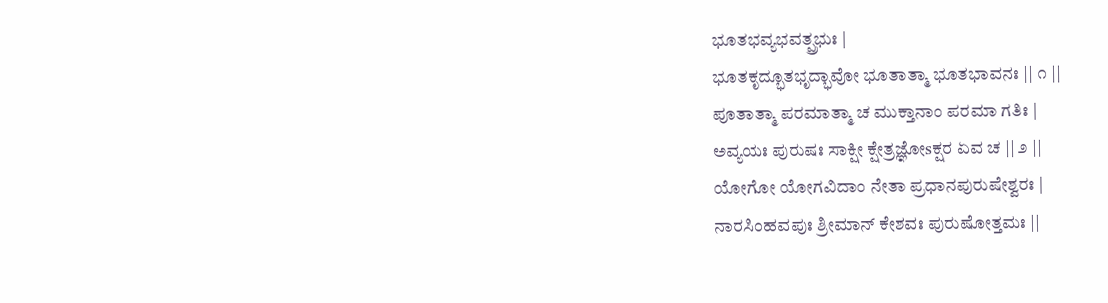ಭೂತಭವ್ಯಭವತ್ಪ್ರಭುಃ |
ಭೂತಕೃದ್ಭೂತಭೃದ್ಭಾವೋ ಭೂತಾತ್ಮಾ ಭೂತಭಾವನಃ || ೧ ||
ಪೂತಾತ್ಮಾ ಪರಮಾತ್ಮಾ ಚ ಮುಕ್ತಾನಾಂ ಪರಮಾ ಗತಿಃ |
ಅವ್ಯಯಃ ಪುರುಷಃ ಸಾಕ್ಷೀ ಕ್ಷೇತ್ರಜ್ಞೋsಕ್ಷರ ಏವ ಚ || ೨ ||
ಯೋಗೋ ಯೋಗವಿದಾಂ ನೇತಾ ಪ್ರಧಾನಪುರುಷೇಶ್ವರಃ |
ನಾರಸಿಂಹವಪುಃ ಶ್ರೀಮಾನ್ ಕೇಶವಃ ಪುರುಷೋತ್ತಮಃ ||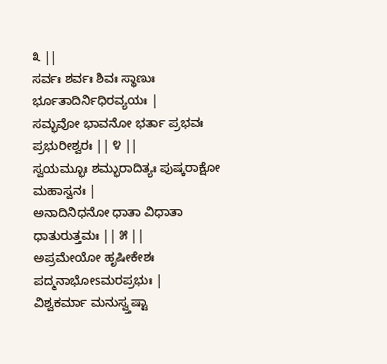೩ ||
ಸರ್ವಃ ಶರ್ವಃ ಶಿವಃ ಸ್ಥಾಣುಃ ರ್ಭೂತಾದಿರ್ನಿಧಿರವ್ಯಯಃ |
ಸಮ್ಭವೋ ಭಾವನೋ ಭರ್ತಾ ಪ್ರಭವಃ ಪ್ರಭುರೀಶ್ವರಃ || ೪ ||
ಸ್ವಯಮ್ಭೂಃ ಶಮ್ಭುರಾದಿತ್ಯಃ ಪುಷ್ಕರಾಕ್ಷೋ ಮಹಾಸ್ವನಃ |
ಅನಾದಿನಿಧನೋ ಧಾತಾ ವಿಧಾತಾ ಧಾತುರುತ್ತಮಃ || ೫ ||
ಅಪ್ರಮೇಯೋ ಹೃಷೀಕೇಶಃ ಪದ್ಮನಾಭೋsಮರಪ್ರಭುಃ |
ವಿಶ್ವಕರ್ಮಾ ಮನುಸ್ವ್ತಷ್ಟಾ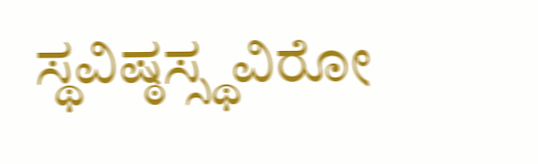ಸ್ಥವಿಷ್ಠಸ್ಸ್ಥವಿರೋ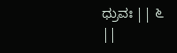ಧ್ರುವಃ || ೬ ||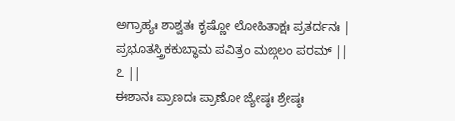ಅಗ್ರಾಹ್ಯಃ ಶಾಶ್ವತಃ ಕೃಷ್ಣೋ ಲೋಹಿತಾಕ್ಷಃ ಪ್ರತರ್ದನಃ |
ಪ್ರಭೂತಸ್ತ್ರಿಕಕುಬ್ಧಾಮ ಪವಿತ್ರಂ ಮಙ್ಗಲಂ ಪರಮ್ || ೭ ||
ಈಶಾನಃ ಪ್ರಾಣದಃ ಪ್ರಾಣೋ ಜ್ಯೇಷ್ಠಃ ಶ್ರೇಷ್ಠಃ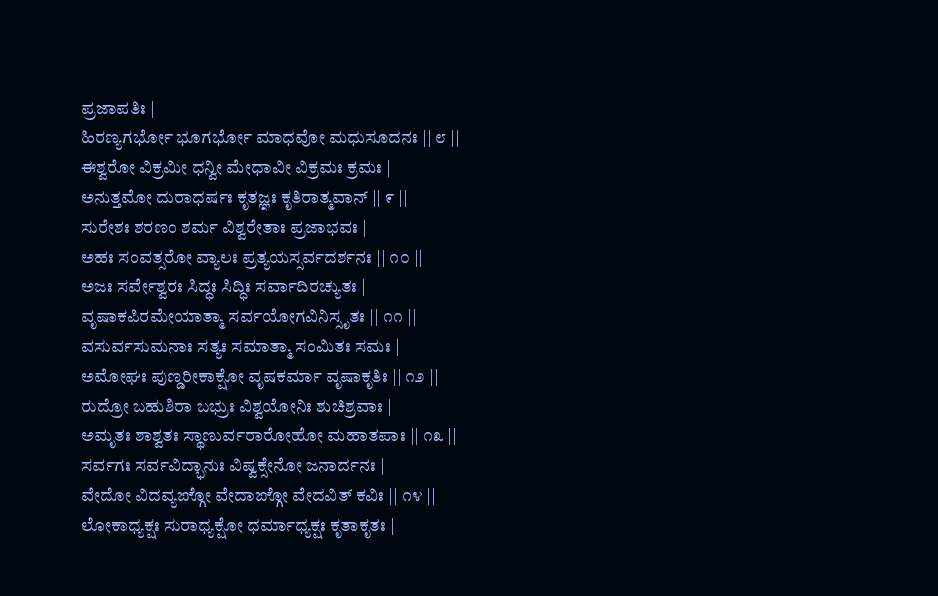ಪ್ರಜಾಪತಿಃ |
ಹಿರಣ್ಯಗರ್ಭೋ ಭೂಗರ್ಭೋ ಮಾಧವೋ ಮಧುಸೂದನಃ || ೮ ||
ಈಶ್ವರೋ ವಿಕ್ರಮೀ ಧನ್ವೀ ಮೇಧಾವೀ ವಿಕ್ರಮಃ ಕ್ರಮಃ |
ಅನುತ್ತಮೋ ದುರಾಧರ್ಷಃ ಕೃತಜ್ಞಃ ಕೃತಿರಾತ್ಮವಾನ್ || ೯ ||
ಸುರೇಶಃ ಶರಣಂ ಶರ್ಮ ವಿಶ್ವರೇತಾಃ ಪ್ರಜಾಭವಃ |
ಅಹಃ ಸಂವತ್ಸರೋ ವ್ಯಾಲಃ ಪ್ರತ್ಯಯಸ್ಸರ್ವದರ್ಶನಃ || ೧೦ ||
ಅಜಃ ಸರ್ವೇಶ್ವರಃ ಸಿದ್ಧಃ ಸಿದ್ಧಿಃ ಸರ್ವಾದಿರಚ್ಯುತಃ |
ವೃಷಾಕಪಿರಮೇಯಾತ್ಮಾ ಸರ್ವಯೋಗವಿನಿಸ್ಸೃತಃ || ೧೧ ||
ವಸುರ್ವಸುಮನಾಃ ಸತ್ಯಃ ಸಮಾತ್ಮಾ ಸಂಮಿತಃ ಸಮಃ |
ಅಮೋಘಃ ಪುಣ್ಡರೀಕಾಕ್ಷೋ ವೃಷಕರ್ಮಾ ವೃಷಾಕೃತಿಃ || ೧೨ ||
ರುದ್ರೋ ಬಹುಶಿರಾ ಬಭ್ರುಃ ವಿಶ್ವಯೋನಿಃ ಶುಚಿಶ್ರವಾಃ |
ಅಮೃತಃ ಶಾಶ್ವತಃ ಸ್ಥಾಣುರ್ವರಾರೋಹೋ ಮಹಾತಪಾಃ || ೧೩ ||
ಸರ್ವಗಃ ಸರ್ವವಿದ್ಭಾನುಃ ವಿಷ್ವಕ್ಸೇನೋ ಜನಾರ್ದನಃ |
ವೇದೋ ವಿದವ್ಯಙ್ಗೋ ವೇದಾಙ್ಗೋ ವೇದವಿತ್ ಕವಿಃ || ೧೪ ||
ಲೋಕಾಧ್ಯಕ್ಷಃ ಸುರಾಧ್ಯಕ್ಷೋ ಧರ್ಮಾಧ್ಯಕ್ಷಃ ಕೃತಾಕೃತಃ |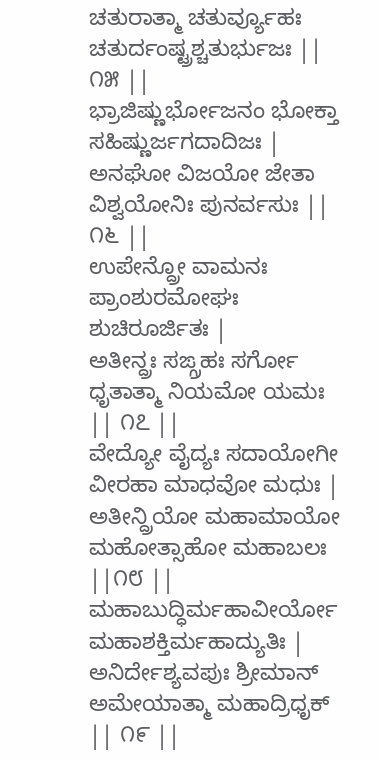ಚತುರಾತ್ಮಾ ಚತುರ್ವ್ಯೂಹಃ ಚತುರ್ದಂಷ್ಟ್ರಶ್ಚತುರ್ಭುಜಃ || ೧೫ ||
ಭ್ರಾಜಿಷ್ಣುರ್ಭೋಜನಂ ಭೋಕ್ತಾ ಸಹಿಷ್ಣುರ್ಜಗದಾದಿಜಃ |
ಅನಘೋ ವಿಜಯೋ ಜೇತಾ ವಿಶ್ವಯೋನಿಃ ಪುನರ್ವಸುಃ || ೧೬ ||
ಉಪೇನ್ದ್ರೋ ವಾಮನಃ ಪ್ರಾಂಶುರಮೋಘಃ ಶುಚಿರೂರ್ಜಿತಃ |
ಅತೀನ್ದ್ರಃ ಸಙ್ಗ್ರಹಃ ಸರ್ಗೋ ಧೃತಾತ್ಮಾ ನಿಯಮೋ ಯಮಃ || ೧೭ ||
ವೇದ್ಯೋ ವೈದ್ಯಃ ಸದಾಯೋಗೀ ವೀರಹಾ ಮಾಧವೋ ಮಧುಃ |
ಅತೀನ್ದ್ರಿಯೋ ಮಹಾಮಾಯೋ ಮಹೋತ್ಸಾಹೋ ಮಹಾಬಲಃ ||೧೮ ||
ಮಹಾಬುದ್ಧಿರ್ಮಹಾವೀರ್ಯೋ ಮಹಾಶಕ್ತಿರ್ಮಹಾದ್ಯುತಿಃ |
ಅನಿರ್ದೇಶ್ಯವಪುಃ ಶ್ರೀಮಾನ್ ಅಮೇಯಾತ್ಮಾ ಮಹಾದ್ರಿಧೃಕ್ || ೧೯ ||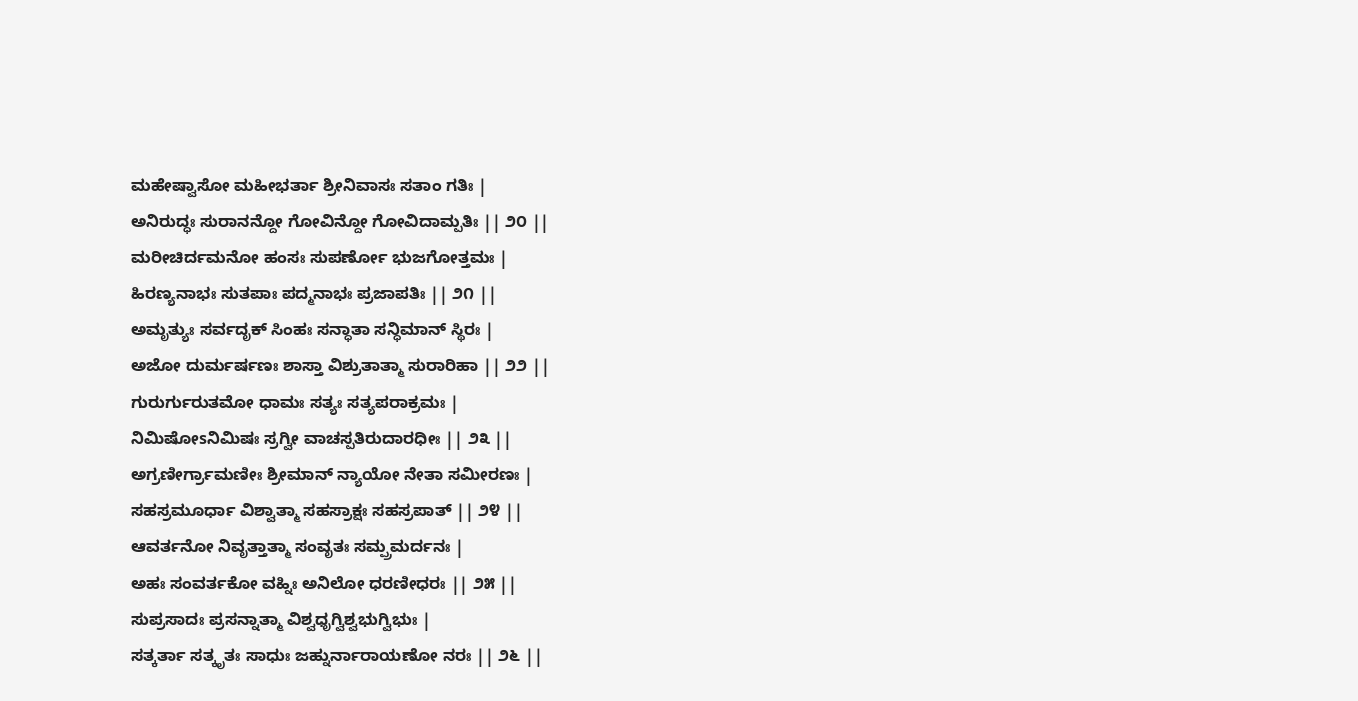ಮಹೇಷ್ವಾಸೋ ಮಹೀಭರ್ತಾ ಶ್ರೀನಿವಾಸಃ ಸತಾಂ ಗತಿಃ |
ಅನಿರುದ್ಧಃ ಸುರಾನನ್ದೋ ಗೋವಿನ್ದೋ ಗೋವಿದಾಮ್ಪತಿಃ || ೨೦ ||
ಮರೀಚಿರ್ದಮನೋ ಹಂಸಃ ಸುಪರ್ಣೋ ಭುಜಗೋತ್ತಮಃ |
ಹಿರಣ್ಯನಾಭಃ ಸುತಪಾಃ ಪದ್ಮನಾಭಃ ಪ್ರಜಾಪತಿಃ || ೨೧ ||
ಅಮೃತ್ಯುಃ ಸರ್ವದೃಕ್ ಸಿಂಹಃ ಸನ್ಧಾತಾ ಸನ್ಧಿಮಾನ್ ಸ್ಥಿರಃ |
ಅಜೋ ದುರ್ಮರ್ಷಣಃ ಶಾಸ್ತಾ ವಿಶ್ರುತಾತ್ಮಾ ಸುರಾರಿಹಾ || ೨೨ ||
ಗುರುರ್ಗುರುತಮೋ ಧಾಮಃ ಸತ್ಯಃ ಸತ್ಯಪರಾಕ್ರಮಃ |
ನಿಮಿಷೋsನಿಮಿಷಃ ಸ್ರಗ್ವೀ ವಾಚಸ್ಪತಿರುದಾರಧೀಃ || ೨೩ ||
ಅಗ್ರಣೀರ್ಗ್ರಾಮಣೀಃ ಶ್ರೀಮಾನ್ ನ್ಯಾಯೋ ನೇತಾ ಸಮೀರಣಃ |
ಸಹಸ್ರಮೂರ್ಧಾ ವಿಶ್ವಾತ್ಮಾ ಸಹಸ್ರಾಕ್ಷಃ ಸಹಸ್ರಪಾತ್ || ೨೪ ||
ಆವರ್ತನೋ ನಿವೃತ್ತಾತ್ಮಾ ಸಂವೃತಃ ಸಮ್ಪ್ರಮರ್ದನಃ |
ಅಹಃ ಸಂವರ್ತಕೋ ವಹ್ನಿಃ ಅನಿಲೋ ಧರಣೀಧರಃ || ೨೫ ||
ಸುಪ್ರಸಾದಃ ಪ್ರಸನ್ನಾತ್ಮಾ ವಿಶ್ವಧೃಗ್ವಿಶ್ವಭುಗ್ವಿಭುಃ |
ಸತ್ಕರ್ತಾ ಸತ್ಕೃತಃ ಸಾಧುಃ ಜಹ್ನುರ್ನಾರಾಯಣೋ ನರಃ || ೨೬ ||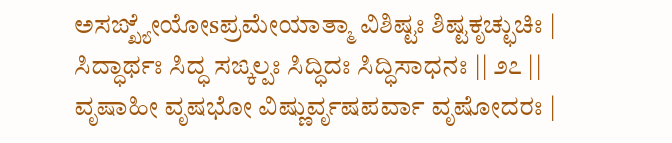ಅಸಙ್ಖ್ಯೇಯೋsಪ್ರಮೇಯಾತ್ಮಾ ವಿಶಿಷ್ಟಃ ಶಿಷ್ಟಕೃಚ್ಛುಚಿಃ |
ಸಿದ್ಧಾರ್ಥಃ ಸಿದ್ಧ ಸಙ್ಕಲ್ಪಃ ಸಿದ್ಧಿದಃ ಸಿದ್ಧಿಸಾಧನಃ || ೨೭ ||
ವೃಷಾಹೀ ವೃಷಭೋ ವಿಷ್ಣುರ್ವೃಷಪರ್ವಾ ವೃಷೋದರಃ |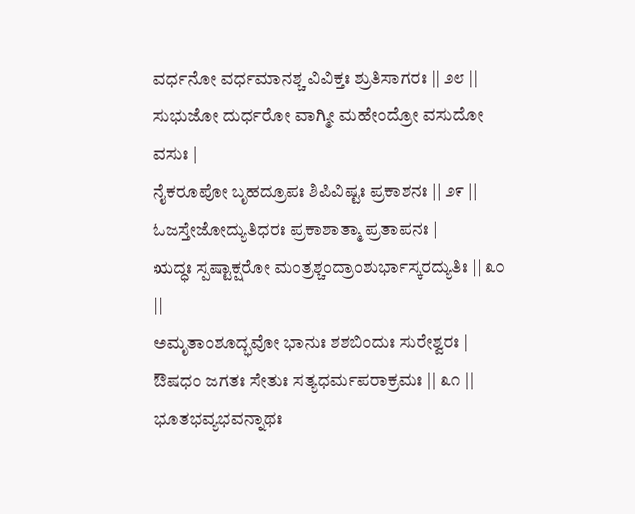ವರ್ಧನೋ ವರ್ಧಮಾನಶ್ಚ ವಿವಿಕ್ತಃ ಶ್ರುತಿಸಾಗರಃ || ೨೮ ||
ಸುಭುಜೋ ದುರ್ಧರೋ ವಾಗ್ಮೀ ಮಹೇಂದ್ರೋ ವಸುದೋ ವಸುಃ |
ನೈಕರೂಪೋ ಬೃಹದ್ರೂಪಃ ಶಿಪಿವಿಷ್ಟಃ ಪ್ರಕಾಶನಃ || ೨೯ ||
ಓಜಸ್ತೇಜೋದ್ಯುತಿಧರಃ ಪ್ರಕಾಶಾತ್ಮಾ ಪ್ರತಾಪನಃ |
ಋದ್ಧಃ ಸ್ಪಷ್ಟಾಕ್ಷರೋ ಮಂತ್ರಶ್ಚಂದ್ರಾಂಶುರ್ಭಾಸ್ಕರದ್ಯುತಿಃ || ೩೦ ||
ಅಮೃತಾಂಶೂದ್ಭವೋ ಭಾನುಃ ಶಶಬಿಂದುಃ ಸುರೇಶ್ವರಃ |
ಔಷಧಂ ಜಗತಃ ಸೇತುಃ ಸತ್ಯಧರ್ಮಪರಾಕ್ರಮಃ || ೩೧ ||
ಭೂತಭವ್ಯಭವನ್ನಾಥಃ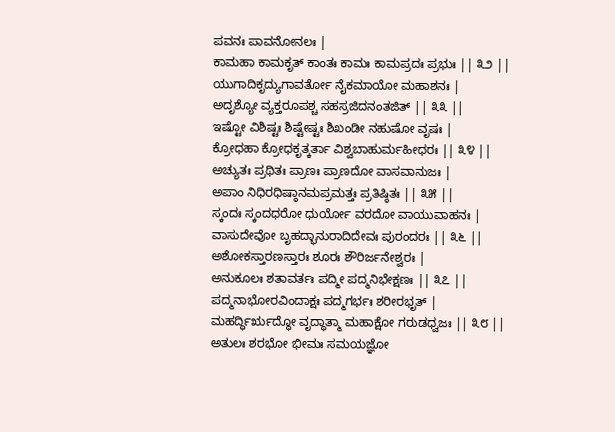ಪವನಃ ಪಾವನೋನಲಃ |
ಕಾಮಹಾ ಕಾಮಕೃತ್ ಕಾಂತಃ ಕಾಮಃ ಕಾಮಪ್ರದಃ ಪ್ರಭುಃ || ೩೨ ||
ಯುಗಾದಿಕೃದ್ಯುಗಾವರ್ತೋ ನೈಕಮಾಯೋ ಮಹಾಶನಃ |
ಅದೃಶ್ಯೋ ವ್ಯಕ್ತರೂಪಶ್ಚ ಸಹಸ್ರಜಿದನಂತಜಿತ್ || ೩೩ ||
ಇಷ್ಟೋ ವಿಶಿಷ್ಟಃ ಶಿಷ್ಟೇಷ್ಟಃ ಶಿಖಂಡೀ ನಹುಷೋ ವೃಷಃ |
ಕ್ರೋಧಹಾ ಕ್ರೋಧಕೃತ್ಕರ್ತಾ ವಿಶ್ವಬಾಹುರ್ಮಹೀಧರಃ || ೩೪ ||
ಅಚ್ಯುತಃ ಪ್ರಥಿತಃ ಪ್ರಾಣಃ ಪ್ರಾಣದೋ ವಾಸವಾನುಜಃ |
ಅಪಾಂ ನಿಧಿರಧಿಷ್ಠಾನಮಪ್ರಮತ್ತಃ ಪ್ರತಿಷ್ಠಿತಃ || ೩೫ ||
ಸ್ಕಂದಃ ಸ್ಕಂದಧರೋ ಧುರ್ಯೋ ವರದೋ ವಾಯುವಾಹನಃ |
ವಾಸುದೇವೋ ಬೃಹದ್ಭಾನುರಾದಿದೇವಃ ಪುರಂದರಃ || ೩೬ ||
ಅಶೋಕಸ್ತಾರಣಸ್ತಾರಃ ಶೂರಃ ಶೌರಿರ್ಜನೇಶ್ವರಃ |
ಅನುಕೂಲಃ ಶತಾವರ್ತಃ ಪದ್ಮೀ ಪದ್ಮನಿಭೇಕ್ಷಣಃ || ೩೭ ||
ಪದ್ಮನಾಭೋರವಿಂದಾಕ್ಷಃ ಪದ್ಮಗರ್ಭಃ ಶರೀರಭೃತ್ |
ಮಹರ್ದ್ಧಿರೃದ್ಧೋ ವೃದ್ಧಾತ್ಮಾ ಮಹಾಕ್ಷೋ ಗರುಡಧ್ವಜಃ || ೩೮ ||
ಅತುಲಃ ಶರಭೋ ಭೀಮಃ ಸಮಯಜ್ಞೋ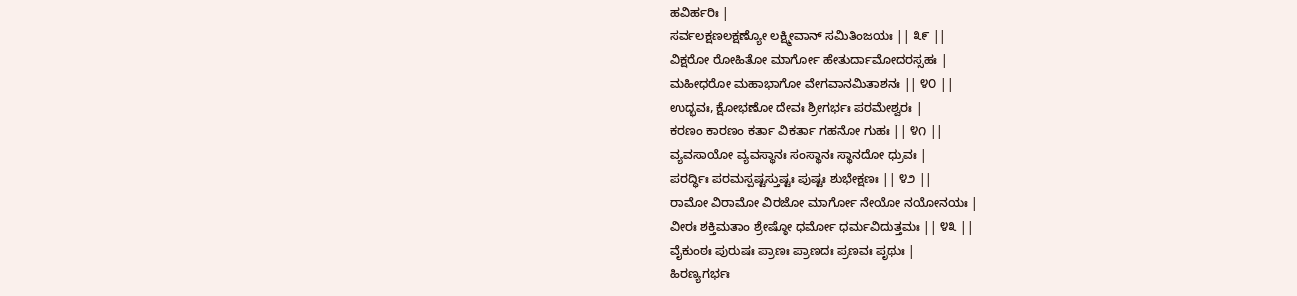ಹವಿರ್ಹರಿಃ |
ಸರ್ವಲಕ್ಷಣಲಕ್ಷಣ್ಯೋ ಲಕ್ಷ್ಮೀವಾನ್ ಸಮಿತಿಂಜಯಃ || ೩೯ ||
ವಿಕ್ಷರೋ ರೋಹಿತೋ ಮಾರ್ಗೋ ಹೇತುರ್ದಾಮೋದರಸ್ಸಹಃ |
ಮಹೀಧರೋ ಮಹಾಭಾಗೋ ವೇಗವಾನಮಿತಾಶನಃ || ೪೦ ||
ಉದ್ಭವಃ, ಕ್ಷೋಭಣೋ ದೇವಃ ಶ್ರೀಗರ್ಭಃ ಪರಮೇಶ್ವರಃ |
ಕರಣಂ ಕಾರಣಂ ಕರ್ತಾ ವಿಕರ್ತಾ ಗಹನೋ ಗುಹಃ || ೪೧ ||
ವ್ಯವಸಾಯೋ ವ್ಯವಸ್ಥಾನಃ ಸಂಸ್ಥಾನಃ ಸ್ಥಾನದೋ ಧ್ರುವಃ |
ಪರರ್ದ್ಧಿಃ ಪರಮಸ್ಪಷ್ಟಸ್ತುಷ್ಟಃ ಪುಷ್ಟಃ ಶುಭೇಕ್ಷಣಃ || ೪೨ ||
ರಾಮೋ ವಿರಾಮೋ ವಿರಜೋ ಮಾರ್ಗೋ ನೇಯೋ ನಯೋನಯಃ |
ವೀರಃ ಶಕ್ತಿಮತಾಂ ಶ್ರೇಷ್ಠೋ ಧರ್ಮೋ ಧರ್ಮವಿದುತ್ತಮಃ || ೪೩ ||
ವೈಕುಂಠಃ ಪುರುಷಃ ಪ್ರಾಣಃ ಪ್ರಾಣದಃ ಪ್ರಣವಃ ಪೃಥುಃ |
ಹಿರಣ್ಯಗರ್ಭಃ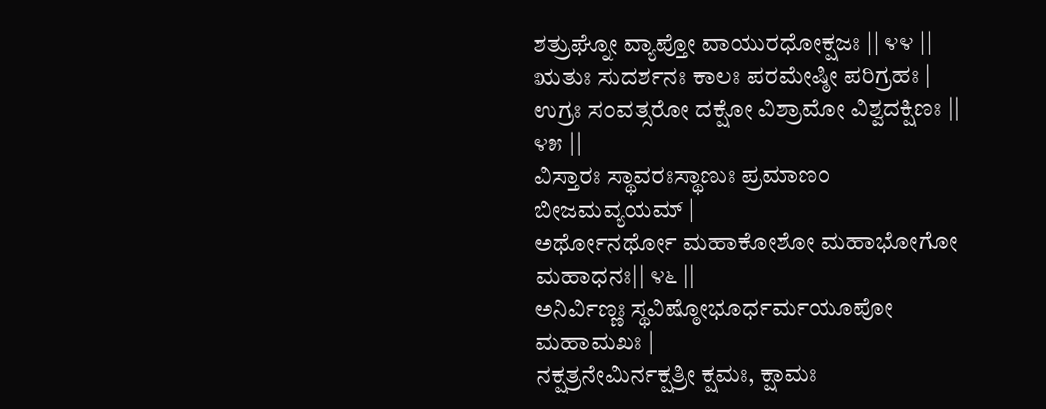ಶತ್ರುಘ್ನೋ ವ್ಯಾಪ್ತೋ ವಾಯುರಧೋಕ್ಷಜಃ || ೪೪ ||
ಋತುಃ ಸುದರ್ಶನಃ ಕಾಲಃ ಪರಮೇಷ್ಠೀ ಪರಿಗ್ರಹಃ |
ಉಗ್ರಃ ಸಂವತ್ಸರೋ ದಕ್ಷೋ ವಿಶ್ರಾಮೋ ವಿಶ್ವದಕ್ಷಿಣಃ || ೪೫ ||
ವಿಸ್ತಾರಃ ಸ್ಥಾವರಃಸ್ಥಾಣುಃ ಪ್ರಮಾಣಂ ಬೀಜಮವ್ಯಯಮ್ |
ಅರ್ಥೋನರ್ಥೋ ಮಹಾಕೋಶೋ ಮಹಾಭೋಗೋ ಮಹಾಧನಃ|| ೪೬ ||
ಅನಿರ್ವಿಣ್ಣಃ ಸ್ಥವಿಷ್ಠೋಭೂರ್ಧರ್ಮಯೂಪೋ ಮಹಾಮಖಃ |
ನಕ್ಷತ್ರನೇಮಿರ್ನಕ್ಷತ್ರೀ ಕ್ಷಮಃ, ಕ್ಷಾಮಃ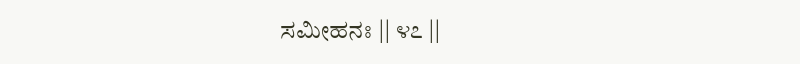ಸಮೀಹನಃ || ೪೭ ||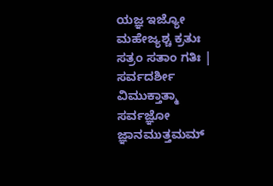ಯಜ್ಞ ಇಜ್ಯೋ ಮಹೇಜ್ಯಶ್ಚ ಕ್ರತುಃ ಸತ್ರಂ ಸತಾಂ ಗತಿಃ |
ಸರ್ವದರ್ಶೀ ವಿಮುಕ್ತಾತ್ಮಾ ಸರ್ವಜ್ಞೋ ಜ್ಞಾನಮುತ್ತಮಮ್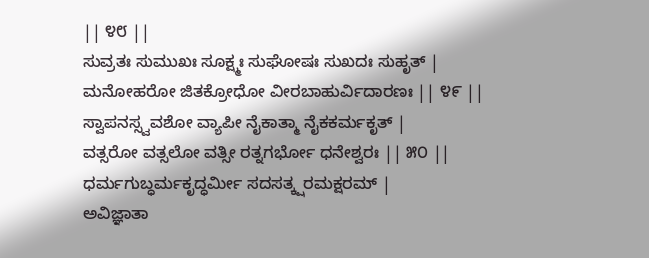|| ೪೮ ||
ಸುವ್ರತಃ ಸುಮುಖಃ ಸೂಕ್ಷ್ಮಃ ಸುಘೋಷಃ ಸುಖದಃ ಸುಹೃತ್ |
ಮನೋಹರೋ ಜಿತಕ್ರೋಧೋ ವೀರಬಾಹುರ್ವಿದಾರಣಃ || ೪೯ ||
ಸ್ವಾಪನಸ್ಸ್ವವಶೋ ವ್ಯಾಪೀ ನೈಕಾತ್ಮಾ ನೈಕಕರ್ಮಕೃತ್ |
ವತ್ಸರೋ ವತ್ಸಲೋ ವತ್ಸೀ ರತ್ನಗರ್ಭೋ ಧನೇಶ್ವರಃ || ೫೦ ||
ಧರ್ಮಗುಬ್ಧರ್ಮಕೃದ್ಧರ್ಮೀ ಸದಸತ್ಕ್ಷರಮಕ್ಷರಮ್ |
ಅವಿಜ್ಞಾತಾ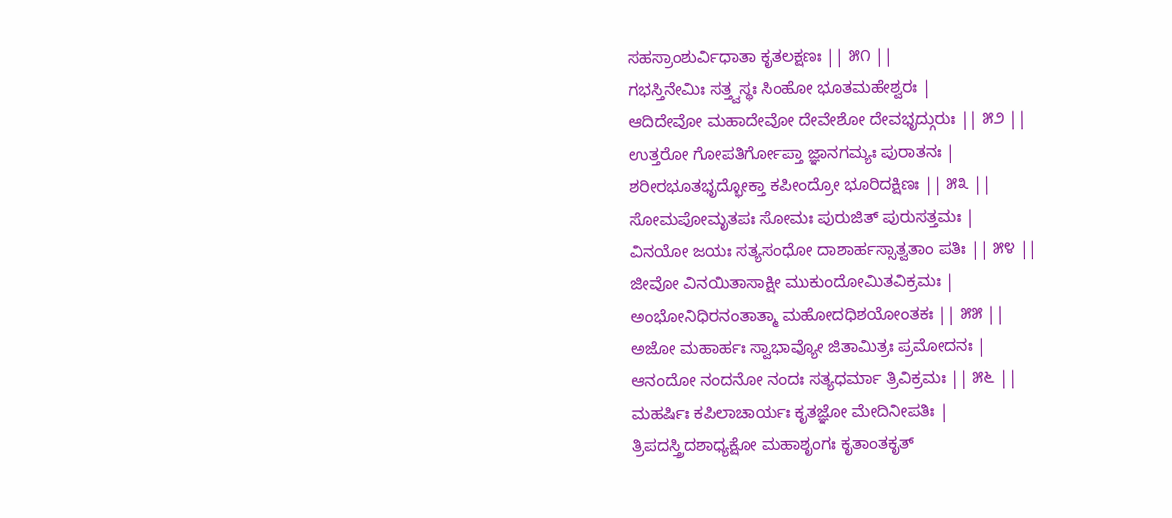ಸಹಸ್ರಾಂಶುರ್ವಿಧಾತಾ ಕೃತಲಕ್ಷಣಃ || ೫೧ ||
ಗಭಸ್ತಿನೇಮಿಃ ಸತ್ತ್ವಸ್ಥಃ ಸಿಂಹೋ ಭೂತಮಹೇಶ್ವರಃ |
ಆದಿದೇವೋ ಮಹಾದೇವೋ ದೇವೇಶೋ ದೇವಭೃದ್ಗುರುಃ || ೫೨ ||
ಉತ್ತರೋ ಗೋಪತಿರ್ಗೋಪ್ತಾ ಜ್ಞಾನಗಮ್ಯಃ ಪುರಾತನಃ |
ಶರೀರಭೂತಭೃದ್ಭೋಕ್ತಾ ಕಪೀಂದ್ರೋ ಭೂರಿದಕ್ಷಿಣಃ || ೫೩ ||
ಸೋಮಪೋಮೃತಪಃ ಸೋಮಃ ಪುರುಜಿತ್ ಪುರುಸತ್ತಮಃ |
ವಿನಯೋ ಜಯಃ ಸತ್ಯಸಂಧೋ ದಾಶಾರ್ಹಸ್ಸಾತ್ವತಾಂ ಪತಿಃ || ೫೪ ||
ಜೀವೋ ವಿನಯಿತಾಸಾಕ್ಷೀ ಮುಕುಂದೋಮಿತವಿಕ್ರಮಃ |
ಅಂಭೋನಿಧಿರನಂತಾತ್ಮಾ ಮಹೋದಧಿಶಯೋಂತಕಃ || ೫೫ ||
ಅಜೋ ಮಹಾರ್ಹಃ ಸ್ವಾಭಾವ್ಯೋ ಜಿತಾಮಿತ್ರಃ ಪ್ರಮೋದನಃ |
ಆನಂದೋ ನಂದನೋ ನಂದಃ ಸತ್ಯಧರ್ಮಾ ತ್ರಿವಿಕ್ರಮಃ || ೫೬ ||
ಮಹರ್ಷಿಃ ಕಪಿಲಾಚಾರ್ಯಃ ಕೃತಜ್ಞೋ ಮೇದಿನೀಪತಿಃ |
ತ್ರಿಪದಸ್ತ್ರಿದಶಾಧ್ಯಕ್ಷೋ ಮಹಾಶೃಂಗಃ ಕೃತಾಂತಕೃತ್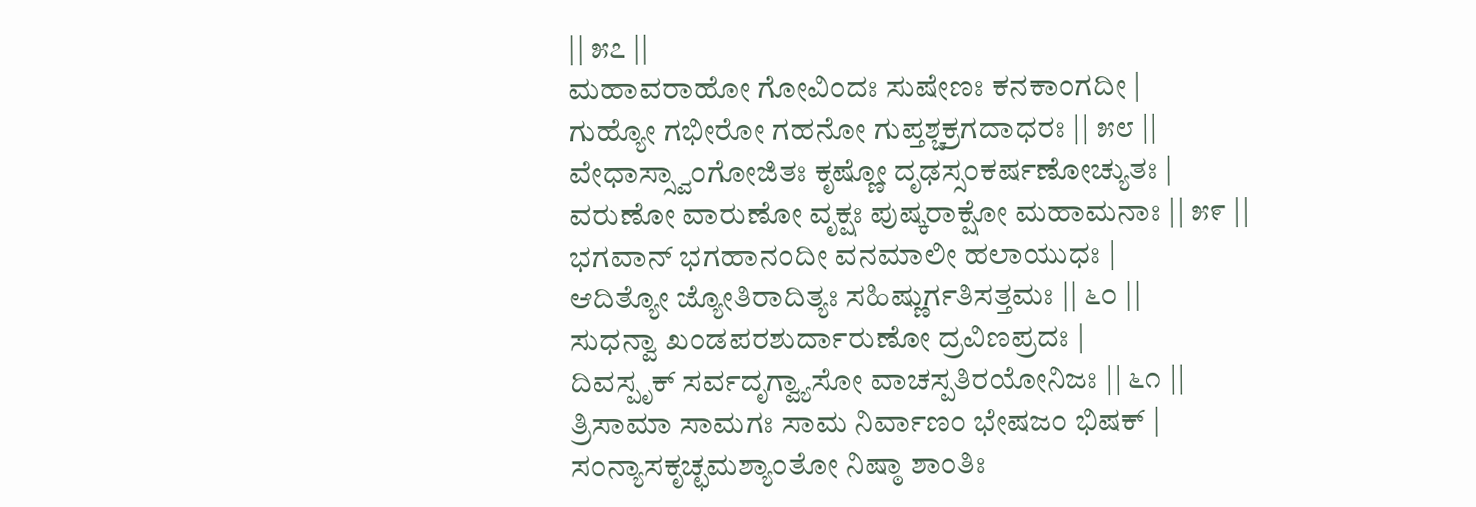|| ೫೭ ||
ಮಹಾವರಾಹೋ ಗೋವಿಂದಃ ಸುಷೇಣಃ ಕನಕಾಂಗದೀ |
ಗುಹ್ಯೋ ಗಭೀರೋ ಗಹನೋ ಗುಪ್ತಶ್ಚಕ್ರಗದಾಧರಃ || ೫೮ ||
ವೇಧಾಸ್ಸ್ವಾಂಗೋಜಿತಃ ಕೃಷ್ಣೋ ದೃಢಸ್ಸಂಕರ್ಷಣೋಚ್ಯುತಃ |
ವರುಣೋ ವಾರುಣೋ ವೃಕ್ಷಃ ಪುಷ್ಕರಾಕ್ಷೋ ಮಹಾಮನಾಃ || ೫೯ ||
ಭಗವಾನ್ ಭಗಹಾನಂದೀ ವನಮಾಲೀ ಹಲಾಯುಧಃ |
ಆದಿತ್ಯೋ ಜ್ಯೋತಿರಾದಿತ್ಯಃ ಸಹಿಷ್ಣುರ್ಗತಿಸತ್ತಮಃ || ೬೦ ||
ಸುಧನ್ವಾ ಖಂಡಪರಶುರ್ದಾರುಣೋ ದ್ರವಿಣಪ್ರದಃ |
ದಿವಸ್ಪೃಕ್ ಸರ್ವದೃಗ್ವ್ಯಾಸೋ ವಾಚಸ್ಪತಿರಯೋನಿಜಃ || ೬೧ ||
ತ್ರಿಸಾಮಾ ಸಾಮಗಃ ಸಾಮ ನಿರ್ವಾಣಂ ಭೇಷಜಂ ಭಿಷಕ್ |
ಸಂನ್ಯಾಸಕೃಚ್ಛಮಶ್ಯಾಂತೋ ನಿಷ್ಠಾ ಶಾಂತಿಃ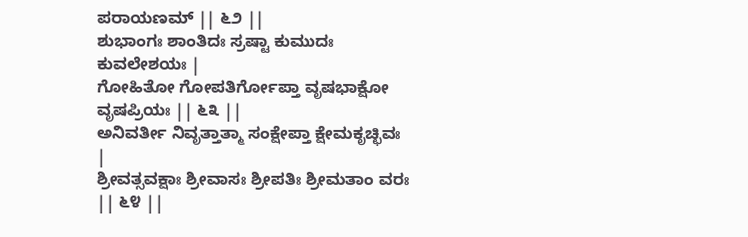ಪರಾಯಣಮ್ || ೬೨ ||
ಶುಭಾಂಗಃ ಶಾಂತಿದಃ ಸ್ರಷ್ಟಾ ಕುಮುದಃ ಕುವಲೇಶಯಃ |
ಗೋಹಿತೋ ಗೋಪತಿರ್ಗೋಪ್ತಾ ವೃಷಭಾಕ್ಷೋ ವೃಷಪ್ರಿಯಃ || ೬೩ ||
ಅನಿವರ್ತೀ ನಿವೃತ್ತಾತ್ಮಾ ಸಂಕ್ಷೇಪ್ತಾ ಕ್ಷೇಮಕೃಚ್ಛಿವಃ |
ಶ್ರೀವತ್ಸವಕ್ಷಾಃ ಶ್ರೀವಾಸಃ ಶ್ರೀಪತಿಃ ಶ್ರೀಮತಾಂ ವರಃ || ೬೪ ||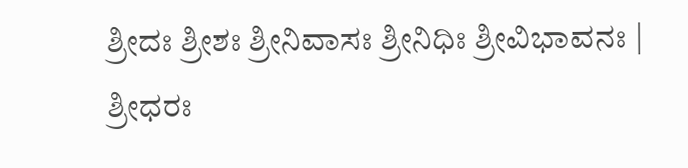ಶ್ರೀದಃ ಶ್ರೀಶಃ ಶ್ರೀನಿವಾಸಃ ಶ್ರೀನಿಧಿಃ ಶ್ರೀವಿಭಾವನಃ |
ಶ್ರೀಧರಃ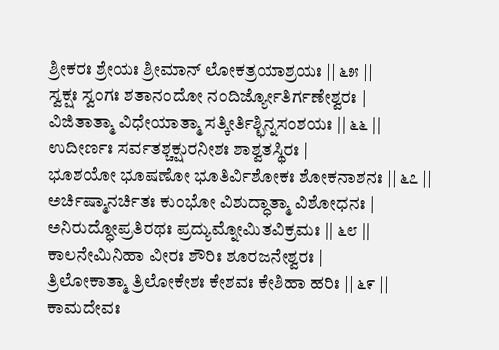ಶ್ರೀಕರಃ ಶ್ರೇಯಃ ಶ್ರೀಮಾನ್ ಲೋಕತ್ರಯಾಶ್ರಯಃ || ೬೫ ||
ಸ್ವಕ್ಷಃ ಸ್ವಂಗಃ ಶತಾನಂದೋ ನಂದಿರ್ಜ್ಯೋತಿರ್ಗಣೇಶ್ವರಃ |
ವಿಜಿತಾತ್ಮಾ ವಿಧೇಯಾತ್ಮಾ ಸತ್ಕೀರ್ತಿಶ್ಛಿನ್ನಸಂಶಯಃ || ೬೬ ||
ಉದೀರ್ಣಃ ಸರ್ವತಶ್ಚಕ್ಷುರನೀಶಃ ಶಾಶ್ವತಸ್ಥಿರಃ |
ಭೂಶಯೋ ಭೂಷಣೋ ಭೂತಿರ್ವಿಶೋಕಃ ಶೋಕನಾಶನಃ || ೬೭ ||
ಅರ್ಚಿಷ್ಮಾನರ್ಚಿತಃ ಕುಂಭೋ ವಿಶುದ್ಧಾತ್ಮಾ ವಿಶೋಧನಃ |
ಅನಿರುದ್ಧೋಪ್ರತಿರಥಃ ಪ್ರದ್ಯುಮ್ನೋಮಿತವಿಕ್ರಮಃ || ೬೮ ||
ಕಾಲನೇಮಿನಿಹಾ ವೀರಃ ಶೌರಿಃ ಶೂರಜನೇಶ್ವರಃ |
ತ್ರಿಲೋಕಾತ್ಮಾ ತ್ರಿಲೋಕೇಶಃ ಕೇಶವಃ ಕೇಶಿಹಾ ಹರಿಃ || ೬೯ ||
ಕಾಮದೇವಃ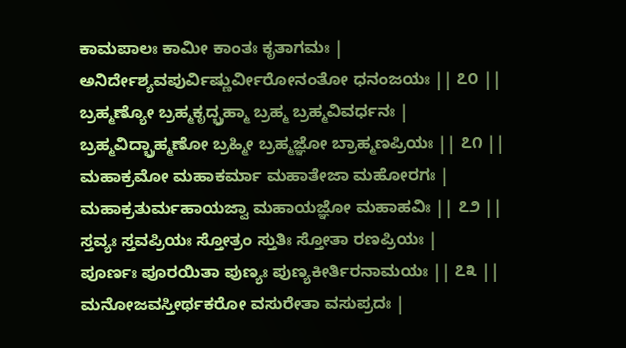ಕಾಮಪಾಲಃ ಕಾಮೀ ಕಾಂತಃ ಕೃತಾಗಮಃ |
ಅನಿರ್ದೇಶ್ಯವಪುರ್ವಿಷ್ಣುರ್ವೀರೋನಂತೋ ಧನಂಜಯಃ || ೭೦ ||
ಬ್ರಹ್ಮಣ್ಯೋ ಬ್ರಹ್ಮಕೃದ್ಬ್ರಹ್ಮಾ ಬ್ರಹ್ಮ ಬ್ರಹ್ಮವಿವರ್ಧನಃ |
ಬ್ರಹ್ಮವಿದ್ಬ್ರಾಹ್ಮಣೋ ಬ್ರಹ್ಮೀ ಬ್ರಹ್ಮಜ್ಞೋ ಬ್ರಾಹ್ಮಣಪ್ರಿಯಃ || ೭೧ ||
ಮಹಾಕ್ರಮೋ ಮಹಾಕರ್ಮಾ ಮಹಾತೇಜಾ ಮಹೋರಗಃ |
ಮಹಾಕ್ರತುರ್ಮಹಾಯಜ್ವಾ ಮಹಾಯಜ್ಞೋ ಮಹಾಹವಿಃ || ೭೨ ||
ಸ್ತವ್ಯಃ ಸ್ತವಪ್ರಿಯಃ ಸ್ತೋತ್ರಂ ಸ್ತುತಿಃ ಸ್ತೋತಾ ರಣಪ್ರಿಯಃ |
ಪೂರ್ಣಃ ಪೂರಯಿತಾ ಪುಣ್ಯಃ ಪುಣ್ಯಕೀರ್ತಿರನಾಮಯಃ || ೭೩ ||
ಮನೋಜವಸ್ತೀರ್ಥಕರೋ ವಸುರೇತಾ ವಸುಪ್ರದಃ |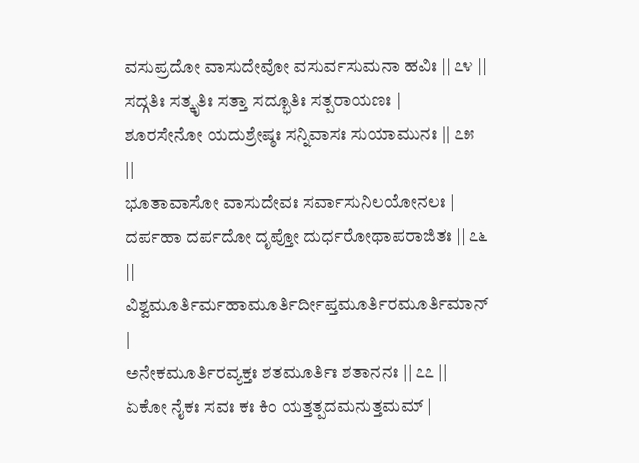ವಸುಪ್ರದೋ ವಾಸುದೇವೋ ವಸುರ್ವಸುಮನಾ ಹವಿಃ || ೭೪ ||
ಸದ್ಗತಿಃ ಸತ್ಕೃತಿಃ ಸತ್ತಾ ಸದ್ಭೂತಿಃ ಸತ್ಪರಾಯಣಃ |
ಶೂರಸೇನೋ ಯದುಶ್ರೇಷ್ಠಃ ಸನ್ನಿವಾಸಃ ಸುಯಾಮುನಃ || ೭೫ ||
ಭೂತಾವಾಸೋ ವಾಸುದೇವಃ ಸರ್ವಾಸುನಿಲಯೋನಲಃ |
ದರ್ಪಹಾ ದರ್ಪದೋ ದೃಪ್ತೋ ದುರ್ಧರೋಥಾಪರಾಜಿತಃ || ೭೬ ||
ವಿಶ್ವಮೂರ್ತಿರ್ಮಹಾಮೂರ್ತಿರ್ದೀಪ್ತಮೂರ್ತಿರಮೂರ್ತಿಮಾನ್ |
ಅನೇಕಮೂರ್ತಿರವ್ಯಕ್ತಃ ಶತಮೂರ್ತಿಃ ಶತಾನನಃ || ೭೭ ||
ಏಕೋ ನೈಕಃ ಸವಃ ಕಃ ಕಿಂ ಯತ್ತತ್ಪದಮನುತ್ತಮಮ್ |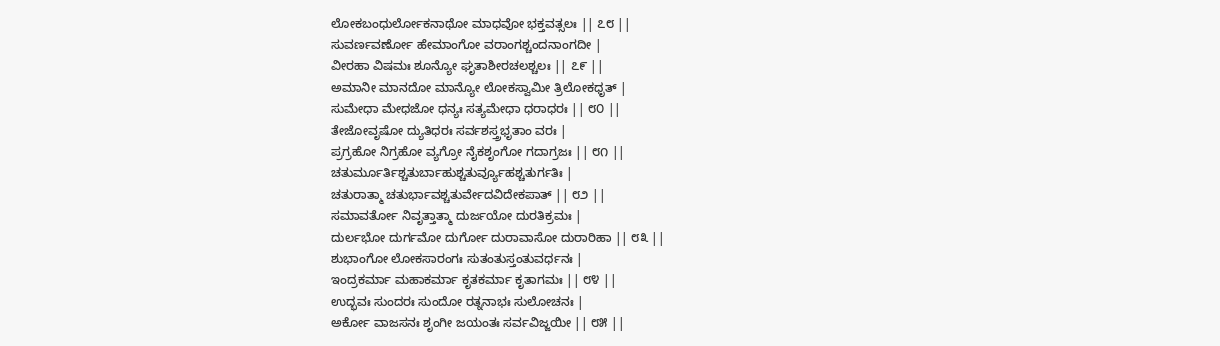ಲೋಕಬಂಧುರ್ಲೋಕನಾಥೋ ಮಾಧವೋ ಭಕ್ತವತ್ಸಲಃ || ೭೮ ||
ಸುವರ್ಣವರ್ಣೋ ಹೇಮಾಂಗೋ ವರಾಂಗಶ್ಚಂದನಾಂಗದೀ |
ವೀರಹಾ ವಿಷಮಃ ಶೂನ್ಯೋ ಘೃತಾಶೀರಚಲಶ್ಚಲಃ || ೭೯ ||
ಅಮಾನೀ ಮಾನದೋ ಮಾನ್ಯೋ ಲೋಕಸ್ವಾಮೀ ತ್ರಿಲೋಕಧೃತ್ |
ಸುಮೇಧಾ ಮೇಧಜೋ ಧನ್ಯಃ ಸತ್ಯಮೇಧಾ ಧರಾಧರಃ || ೮೦ ||
ತೇಜೋವೃಷೋ ದ್ಯುತಿಧರಃ ಸರ್ವಶಸ್ತ್ರಭೃತಾಂ ವರಃ |
ಪ್ರಗ್ರಹೋ ನಿಗ್ರಹೋ ವ್ಯಗ್ರೋ ನೈಕಶೃಂಗೋ ಗದಾಗ್ರಜಃ || ೮೧ ||
ಚತುರ್ಮೂರ್ತಿಶ್ಚತುರ್ಬಾಹುಶ್ಚತುರ್ವ್ಯೂಹಶ್ಚತುರ್ಗತಿಃ |
ಚತುರಾತ್ಮಾ ಚತುರ್ಭಾವಶ್ಚತುರ್ವೇದವಿದೇಕಪಾತ್ || ೮೨ ||
ಸಮಾವರ್ತೋ ನಿವೃತ್ತಾತ್ಮಾ ದುರ್ಜಯೋ ದುರತಿಕ್ರಮಃ |
ದುರ್ಲಭೋ ದುರ್ಗಮೋ ದುರ್ಗೋ ದುರಾವಾಸೋ ದುರಾರಿಹಾ || ೮೩ ||
ಶುಭಾಂಗೋ ಲೋಕಸಾರಂಗಃ ಸುತಂತುಸ್ತಂತುವರ್ಧನಃ |
ಇಂದ್ರಕರ್ಮಾ ಮಹಾಕರ್ಮಾ ಕೃತಕರ್ಮಾ ಕೃತಾಗಮಃ || ೮೪ ||
ಉದ್ಭವಃ ಸುಂದರಃ ಸುಂದೋ ರತ್ನನಾಭಃ ಸುಲೋಚನಃ |
ಅರ್ಕೋ ವಾಜಸನಃ ಶೃಂಗೀ ಜಯಂತಃ ಸರ್ವವಿಜ್ಜಯೀ || ೮೫ ||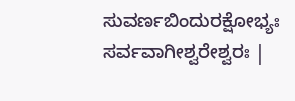ಸುವರ್ಣಬಿಂದುರಕ್ಷೋಭ್ಯಃ ಸರ್ವವಾಗೀಶ್ವರೇಶ್ವರಃ |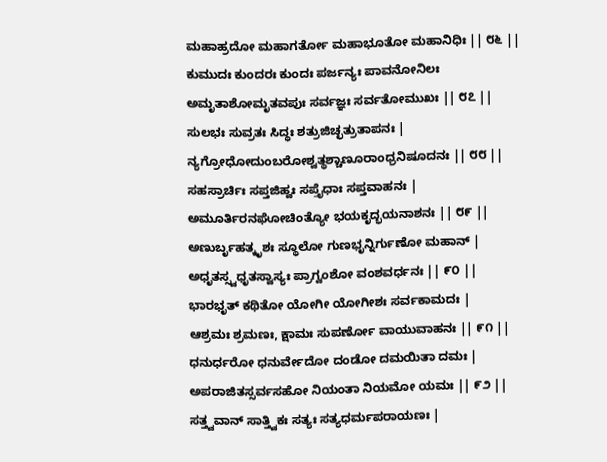ಮಹಾಹ್ರದೋ ಮಹಾಗರ್ತೋ ಮಹಾಭೂತೋ ಮಹಾನಿಧಿಃ || ೮೬ ||
ಕುಮುದಃ ಕುಂದರಃ ಕುಂದಃ ಪರ್ಜನ್ಯಃ ಪಾವನೋನಿಲಃ
ಅಮೃತಾಶೋಮೃತವಪುಃ ಸರ್ವಜ್ಞಃ ಸರ್ವತೋಮುಖಃ || ೮೭ ||
ಸುಲಭಃ ಸುವ್ರತಃ ಸಿದ್ಧಃ ಶತ್ರುಜಿಚ್ಛತ್ರುತಾಪನಃ |
ನ್ಯಗ್ರೋಧೋದುಂಬರೋಶ್ವತ್ಥಶ್ಚಾಣೂರಾಂಧ್ರನಿಷೂದನಃ || ೮೮ ||
ಸಹಸ್ರಾರ್ಚಿಃ ಸಪ್ತಜಿಹ್ವಃ ಸಪ್ತೈಧಾಃ ಸಪ್ತವಾಹನಃ |
ಅಮೂರ್ತಿರನಘೋಚಿಂತ್ಯೋ ಭಯಕೃದ್ಭಯನಾಶನಃ || ೮೯ ||
ಅಣುರ್ಬೃಹತ್ಕೃಶಃ ಸ್ಥೂಲೋ ಗುಣಭೃನ್ನಿರ್ಗುಣೋ ಮಹಾನ್ |
ಅಧೃತಸ್ಸ್ವಧೃತಸ್ವಾಸ್ಯಃ ಪ್ರಾಗ್ವಂಶೋ ವಂಶವರ್ಧನಃ || ೯೦ ||
ಭಾರಭೃತ್ ಕಥಿತೋ ಯೋಗೀ ಯೋಗೀಶಃ ಸರ್ವಕಾಮದಃ |
ಆಶ್ರಮಃ ಶ್ರಮಣಃ, ಕ್ಷಾಮಃ ಸುಪರ್ಣೋ ವಾಯುವಾಹನಃ || ೯೧ ||
ಧನುರ್ಧರೋ ಧನುರ್ವೇದೋ ದಂಡೋ ದಮಯಿತಾ ದಮಃ |
ಅಪರಾಜಿತಸ್ಸರ್ವಸಹೋ ನಿಯಂತಾ ನಿಯಮೋ ಯಮಃ || ೯೨ ||
ಸತ್ತ್ವವಾನ್ ಸಾತ್ತ್ವಿಕಃ ಸತ್ಯಃ ಸತ್ಯಧರ್ಮಪರಾಯಣಃ |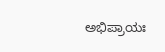ಅಭಿಪ್ರಾಯಃ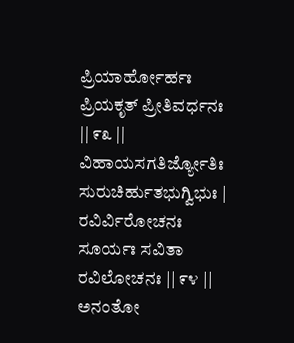ಪ್ರಿಯಾರ್ಹೋರ್ಹಃ ಪ್ರಿಯಕೃತ್ ಪ್ರೀತಿವರ್ಧನಃ || ೯೩ ||
ವಿಹಾಯಸಗತಿರ್ಜ್ಯೋತಿಃ ಸುರುಚಿರ್ಹುತಭುಗ್ವಿಭುಃ |
ರವಿರ್ವಿರೋಚನಃ ಸೂರ್ಯಃ ಸವಿತಾ ರವಿಲೋಚನಃ || ೯೪ ||
ಅನಂತೋ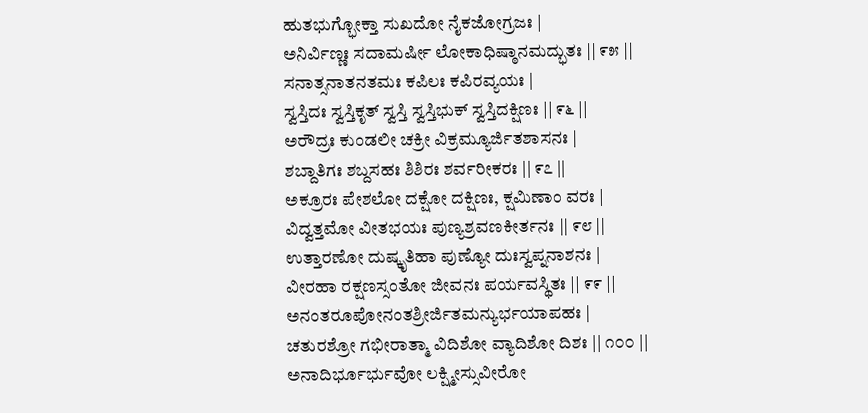ಹುತಭುಗ್ಭೋಕ್ತಾ ಸುಖದೋ ನೈಕಜೋಗ್ರಜಃ |
ಅನಿರ್ವಿಣ್ಣಃ ಸದಾಮರ್ಷೀ ಲೋಕಾಧಿಷ್ಠಾನಮದ್ಭುತಃ || ೯೫ ||
ಸನಾತ್ಸನಾತನತಮಃ ಕಪಿಲಃ ಕಪಿರವ್ಯಯಃ |
ಸ್ವಸ್ತಿದಃ ಸ್ವಸ್ತಿಕೃತ್ ಸ್ವಸ್ತಿ ಸ್ವಸ್ತಿಭುಕ್ ಸ್ವಸ್ತಿದಕ್ಷಿಣಃ || ೯೬ ||
ಅರೌದ್ರಃ ಕುಂಡಲೀ ಚಕ್ರೀ ವಿಕ್ರಮ್ಯೂರ್ಜಿತಶಾಸನಃ |
ಶಬ್ದಾತಿಗಃ ಶಬ್ದಸಹಃ ಶಿಶಿರಃ ಶರ್ವರೀಕರಃ || ೯೭ ||
ಅಕ್ರೂರಃ ಪೇಶಲೋ ದಕ್ಷೋ ದಕ್ಷಿಣಃ, ಕ್ಷಮಿಣಾಂ ವರಃ |
ವಿದ್ವತ್ತಮೋ ವೀತಭಯಃ ಪುಣ್ಯಶ್ರವಣಕೀರ್ತನಃ || ೯೮ ||
ಉತ್ತಾರಣೋ ದುಷ್ಕೃತಿಹಾ ಪುಣ್ಯೋ ದುಃಸ್ವಪ್ನನಾಶನಃ |
ವೀರಹಾ ರಕ್ಷಣಸ್ಸಂತೋ ಜೀವನಃ ಪರ್ಯವಸ್ಥಿತಃ || ೯೯ ||
ಅನಂತರೂಪೋನಂತಶ್ರೀರ್ಜಿತಮನ್ಯುರ್ಭಯಾಪಹಃ |
ಚತುರಶ್ರೋ ಗಭೀರಾತ್ಮಾ ವಿದಿಶೋ ವ್ಯಾದಿಶೋ ದಿಶಃ || ೧೦೦ ||
ಅನಾದಿರ್ಭೂರ್ಭುವೋ ಲಕ್ಷ್ಮೀಸ್ಸುವೀರೋ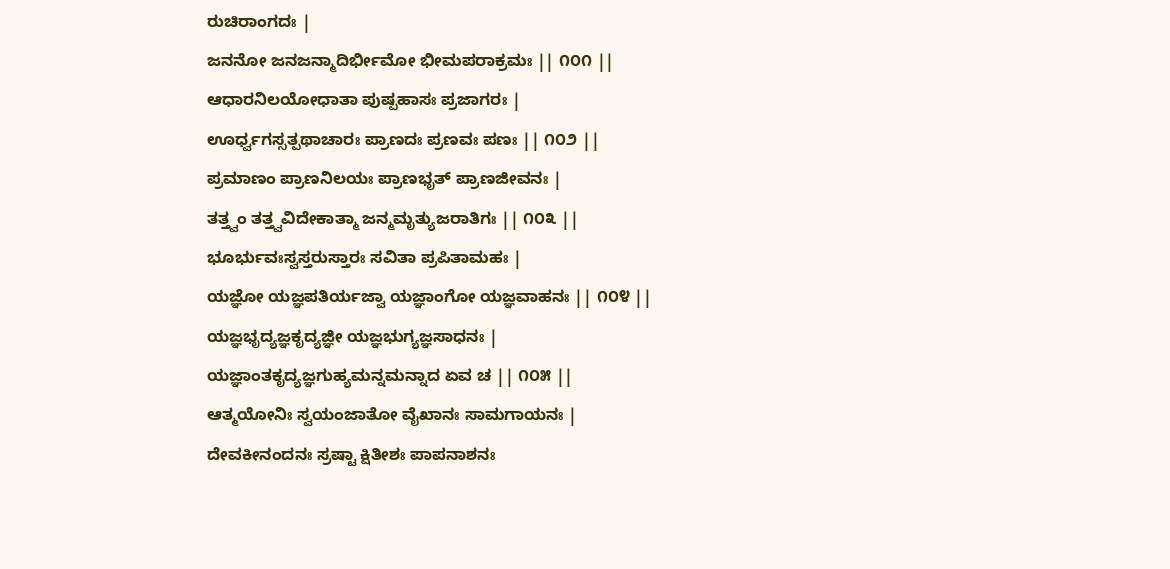ರುಚಿರಾಂಗದಃ |
ಜನನೋ ಜನಜನ್ಮಾದಿರ್ಭೀಮೋ ಭೀಮಪರಾಕ್ರಮಃ || ೧೦೧ ||
ಆಧಾರನಿಲಯೋಧಾತಾ ಪುಷ್ಪಹಾಸಃ ಪ್ರಜಾಗರಃ |
ಊರ್ಧ್ವಗಸ್ಸತ್ಪಥಾಚಾರಃ ಪ್ರಾಣದಃ ಪ್ರಣವಃ ಪಣಃ || ೧೦೨ ||
ಪ್ರಮಾಣಂ ಪ್ರಾಣನಿಲಯಃ ಪ್ರಾಣಭೃತ್ ಪ್ರಾಣಜೀವನಃ |
ತತ್ತ್ವಂ ತತ್ತ್ವವಿದೇಕಾತ್ಮಾ ಜನ್ಮಮೃತ್ಯುಜರಾತಿಗಃ || ೧೦೩ ||
ಭೂರ್ಭುವಃಸ್ವಸ್ತರುಸ್ತಾರಃ ಸವಿತಾ ಪ್ರಪಿತಾಮಹಃ |
ಯಜ್ಞೋ ಯಜ್ಞಪತಿರ್ಯಜ್ವಾ ಯಜ್ಞಾಂಗೋ ಯಜ್ಞವಾಹನಃ || ೧೦೪ ||
ಯಜ್ಞಭೃದ್ಯಜ್ಞಕೃದ್ಯಜ್ಞೀ ಯಜ್ಞಭುಗ್ಯಜ್ಞಸಾಧನಃ |
ಯಜ್ಞಾಂತಕೃದ್ಯಜ್ಞಗುಹ್ಯಮನ್ನಮನ್ನಾದ ಏವ ಚ || ೧೦೫ ||
ಆತ್ಮಯೋನಿಃ ಸ್ವಯಂಜಾತೋ ವೈಖಾನಃ ಸಾಮಗಾಯನಃ |
ದೇವಕೀನಂದನಃ ಸ್ರಷ್ಟಾ ಕ್ಷಿತೀಶಃ ಪಾಪನಾಶನಃ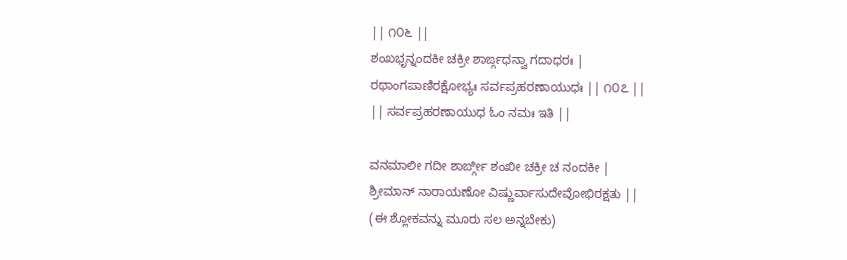|| ೧೦೬ ||
ಶಂಖಭೃನ್ನಂದಕೀ ಚಕ್ರೀ ಶಾರ್ಙ್ಗಧನ್ವಾ ಗದಾಧರಃ |
ರಥಾಂಗಪಾಣಿರಕ್ಷೋಭ್ಯಃ ಸರ್ವಪ್ರಹರಣಾಯುಧಃ || ೧೦೭ ||
|| ಸರ್ವಪ್ರಹರಣಾಯುಧ ಓಂ ನಮಃ ಇತಿ ||

ವನಮಾಲೀ ಗದೀ ಶಾರ್ಙ್ಗೀ ಶಂಖೀ ಚಕ್ರೀ ಚ ನಂದಕೀ |
ಶ್ರೀಮಾನ್ ನಾರಾಯಣೋ ವಿಷ್ಣುರ್ವಾಸುದೇವೋಭಿರಕ್ಷತು ||
(ಈ ಶ್ಲೋಕವನ್ನು ಮೂರು ಸಲ ಅನ್ನಬೇಕು)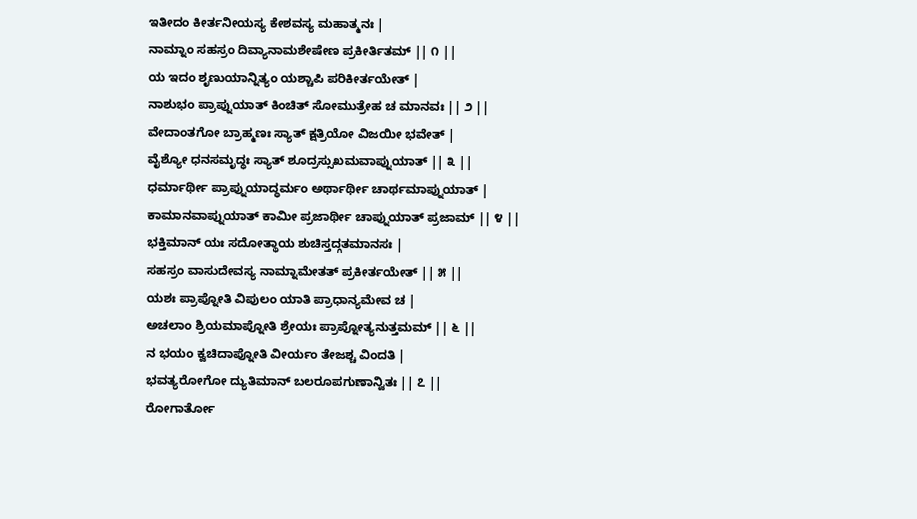ಇತೀದಂ ಕೀರ್ತನೀಯಸ್ಯ ಕೇಶವಸ್ಯ ಮಹಾತ್ಮನಃ |
ನಾಮ್ನಾಂ ಸಹಸ್ರಂ ದಿವ್ಯಾನಾಮಶೇಷೇಣ ಪ್ರಕೀರ್ತಿತಮ್ || ೧ ||
ಯ ಇದಂ ಶೃಣುಯಾನ್ನಿತ್ಯಂ ಯಶ್ಚಾಪಿ ಪರಿಕೀರ್ತಯೇತ್ |
ನಾಶುಭಂ ಪ್ರಾಪ್ನುಯಾತ್ ಕಿಂಚಿತ್ ಸೋಮುತ್ರೇಹ ಚ ಮಾನವಃ || ೨ ||
ವೇದಾಂತಗೋ ಬ್ರಾಹ್ಮಣಃ ಸ್ಯಾತ್ ಕ್ಷತ್ರಿಯೋ ವಿಜಯೀ ಭವೇತ್ |
ವೈಶ್ಯೋ ಧನಸಮೃದ್ಧಃ ಸ್ಯಾತ್ ಶೂದ್ರಸ್ಸುಖಮವಾಪ್ನುಯಾತ್ || ೩ ||
ಧರ್ಮಾರ್ಥೀ ಪ್ರಾಪ್ನುಯಾದ್ಧರ್ಮಂ ಅರ್ಥಾರ್ಥೀ ಚಾರ್ಥಮಾಪ್ನುಯಾತ್ |
ಕಾಮಾನವಾಪ್ನುಯಾತ್ ಕಾಮೀ ಪ್ರಜಾರ್ಥೀ ಚಾಪ್ನುಯಾತ್ ಪ್ರಜಾಮ್ || ೪ ||
ಭಕ್ತಿಮಾನ್ ಯಃ ಸದೋತ್ಥಾಯ ಶುಚಿಸ್ತದ್ಗತಮಾನಸಃ |
ಸಹಸ್ರಂ ವಾಸುದೇವಸ್ಯ ನಾಮ್ನಾಮೇತತ್ ಪ್ರಕೀರ್ತಯೇತ್ || ೫ ||
ಯಶಃ ಪ್ರಾಪ್ನೋತಿ ವಿಪುಲಂ ಯಾತಿ ಪ್ರಾಧಾನ್ಯಮೇವ ಚ |
ಅಚಲಾಂ ಶ್ರಿಯಮಾಪ್ನೋತಿ ಶ್ರೇಯಃ ಪ್ರಾಪ್ನೋತ್ಯನುತ್ತಮಮ್ || ೬ ||
ನ ಭಯಂ ಕ್ವಚಿದಾಪ್ನೋತಿ ವೀರ್ಯಂ ತೇಜಶ್ಚ ವಿಂದತಿ |
ಭವತ್ಯರೋಗೋ ದ್ಯುತಿಮಾನ್ ಬಲರೂಪಗುಣಾನ್ವಿತಃ || ೭ ||
ರೋಗಾರ್ತೋ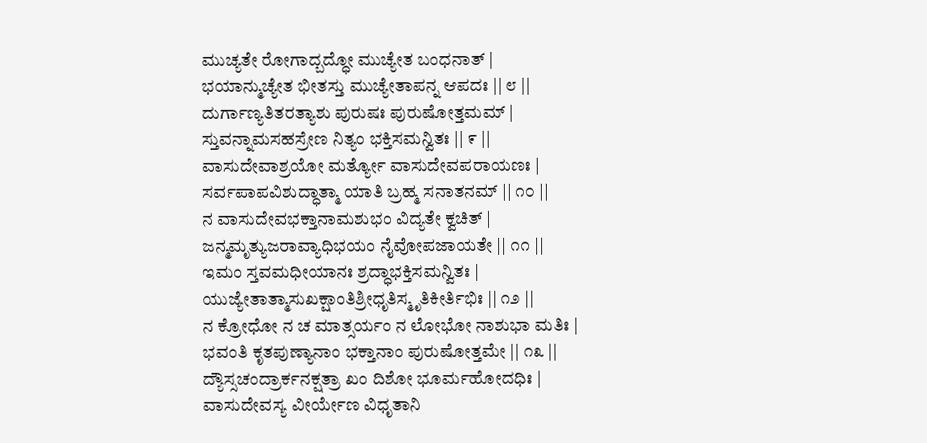ಮುಚ್ಯತೇ ರೋಗಾದ್ಬದ್ಧೋ ಮುಚ್ಯೇತ ಬಂಧನಾತ್ |
ಭಯಾನ್ಮುಚ್ಯೇತ ಭೀತಸ್ತು ಮುಚ್ಯೇತಾಪನ್ನ ಆಪದಃ || ೮ ||
ದುರ್ಗಾಣ್ಯತಿತರತ್ಯಾಶು ಪುರುಷಃ ಪುರುಷೋತ್ತಮಮ್ |
ಸ್ತುವನ್ನಾಮಸಹಸ್ರೇಣ ನಿತ್ಯಂ ಭಕ್ತಿಸಮನ್ವಿತಃ || ೯ ||
ವಾಸುದೇವಾಶ್ರಯೋ ಮರ್ತ್ಯೋ ವಾಸುದೇವಪರಾಯಣಃ |
ಸರ್ವಪಾಪವಿಶುದ್ಧಾತ್ಮಾ ಯಾತಿ ಬ್ರಹ್ಮ ಸನಾತನಮ್ || ೧೦ ||
ನ ವಾಸುದೇವಭಕ್ತಾನಾಮಶುಭಂ ವಿದ್ಯತೇ ಕ್ವಚಿತ್ |
ಜನ್ಮಮೃತ್ಯುಜರಾವ್ಯಾಧಿಭಯಂ ನೈವೋಪಜಾಯತೇ || ೧೧ ||
ಇಮಂ ಸ್ತವಮಧೀಯಾನಃ ಶ್ರದ್ಧಾಭಕ್ತಿಸಮನ್ವಿತಃ |
ಯುಜ್ಯೇತಾತ್ಮಾಸುಖಕ್ಷಾಂತಿಶ್ರೀಧೃತಿಸ್ಮೃತಿಕೀರ್ತಿಭಿಃ || ೧೨ ||
ನ ಕ್ರೋಧೋ ನ ಚ ಮಾತ್ಸರ್ಯಂ ನ ಲೋಭೋ ನಾಶುಭಾ ಮತಿಃ |
ಭವಂತಿ ಕೃತಪುಣ್ಯಾನಾಂ ಭಕ್ತಾನಾಂ ಪುರುಷೋತ್ತಮೇ || ೧೩ ||
ದ್ಯೌಸ್ಸಚಂದ್ರಾರ್ಕನಕ್ಷತ್ರಾ ಖಂ ದಿಶೋ ಭೂರ್ಮಹೋದಧಿಃ |
ವಾಸುದೇವಸ್ಯ ವೀರ್ಯೇಣ ವಿಧೃತಾನಿ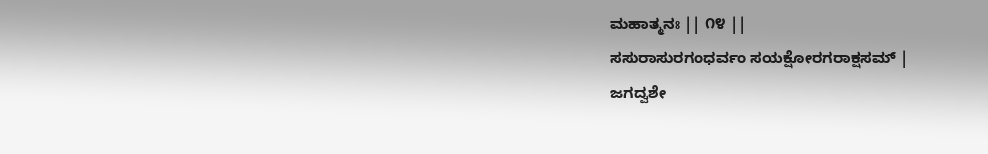ಮಹಾತ್ಮನಃ || ೧೪ ||
ಸಸುರಾಸುರಗಂಧರ್ವಂ ಸಯಕ್ಷೋರಗರಾಕ್ಷಸಮ್ |
ಜಗದ್ವಶೇ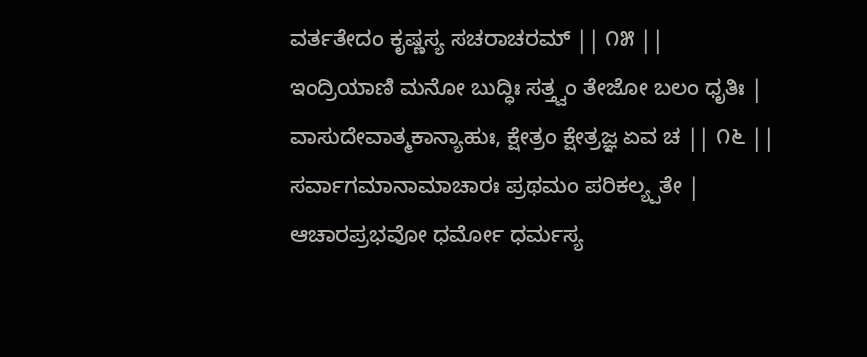ವರ್ತತೇದಂ ಕೃಷ್ಣಸ್ಯ ಸಚರಾಚರಮ್ || ೧೫ ||
ಇಂದ್ರಿಯಾಣಿ ಮನೋ ಬುದ್ಧಿಃ ಸತ್ತ್ವಂ ತೇಜೋ ಬಲಂ ಧೃತಿಃ |
ವಾಸುದೇವಾತ್ಮಕಾನ್ಯಾಹುಃ, ಕ್ಷೇತ್ರಂ ಕ್ಷೇತ್ರಜ್ಞ ಏವ ಚ || ೧೬ ||
ಸರ್ವಾಗಮಾನಾಮಾಚಾರಃ ಪ್ರಥಮಂ ಪರಿಕಲ್ಯ್ಪತೇ |
ಆಚಾರಪ್ರಭವೋ ಧರ್ಮೋ ಧರ್ಮಸ್ಯ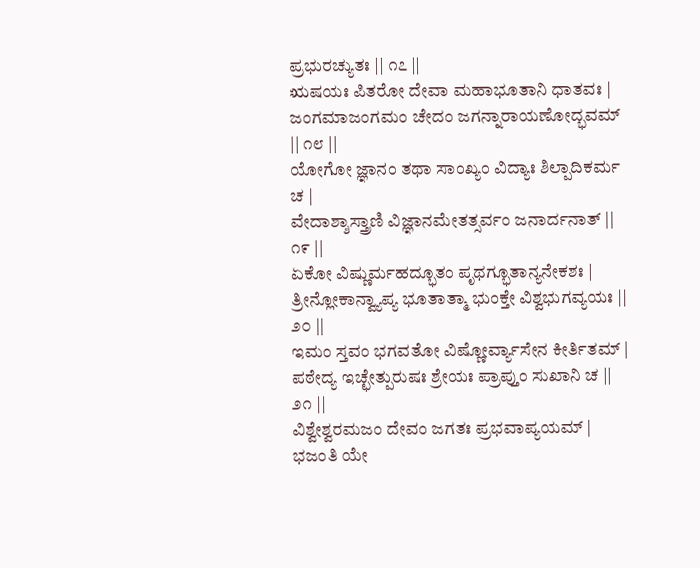ಪ್ರಭುರಚ್ಯುತಃ || ೧೭ ||
ಋಷಯಃ ಪಿತರೋ ದೇವಾ ಮಹಾಭೂತಾನಿ ಧಾತವಃ |
ಜಂಗಮಾಜಂಗಮಂ ಚೇದಂ ಜಗನ್ನಾರಾಯಣೋದ್ಭವಮ್ || ೧೮ ||
ಯೋಗೋ ಜ್ಞಾನಂ ತಥಾ ಸಾಂಖ್ಯಂ ವಿದ್ಯಾಃ ಶಿಲ್ಪಾದಿಕರ್ಮ ಚ |
ವೇದಾಶ್ಶಾಸ್ತ್ರಾಣಿ ವಿಜ್ಞಾನಮೇತತ್ಸರ್ವಂ ಜನಾರ್ದನಾತ್ || ೧೯ ||
ಏಕೋ ವಿಷ್ಣುರ್ಮಹದ್ಭೂತಂ ಪೃಥಗ್ಭೂತಾನ್ಯನೇಕಶಃ |
ತ್ರೀನ್ಲೋಕಾನ್ವ್ಯಾಪ್ಯ ಭೂತಾತ್ಮಾ ಭುಂಕ್ತೇ ವಿಶ್ವಭುಗವ್ಯಯಃ || ೨೦ ||
ಇಮಂ ಸ್ತವಂ ಭಗವತೋ ವಿಷ್ಣೋರ್ವ್ಯಾಸೇನ ಕೀರ್ತಿತಮ್ |
ಪಠೇದ್ಯ ಇಚ್ಛೇತ್ಪುರುಷಃ ಶ್ರೇಯಃ ಪ್ರಾಪ್ತುಂ ಸುಖಾನಿ ಚ || ೨೧ ||
ವಿಶ್ವೇಶ್ವರಮಜಂ ದೇವಂ ಜಗತಃ ಪ್ರಭವಾಪ್ಯಯಮ್ |
ಭಜಂತಿ ಯೇ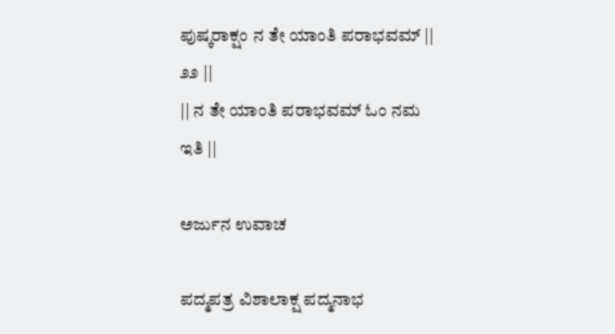ಪುಷ್ಕರಾಕ್ಷಂ ನ ತೇ ಯಾಂತಿ ಪರಾಭವಮ್ || ೨೨ ||
|| ನ ತೇ ಯಾಂತಿ ಪರಾಭವಮ್ ಓಂ ನಮ ಇತಿ ||

ಅರ್ಜುನ ಉವಾಚ

ಪದ್ಮಪತ್ರ ವಿಶಾಲಾಕ್ಷ ಪದ್ಮನಾಭ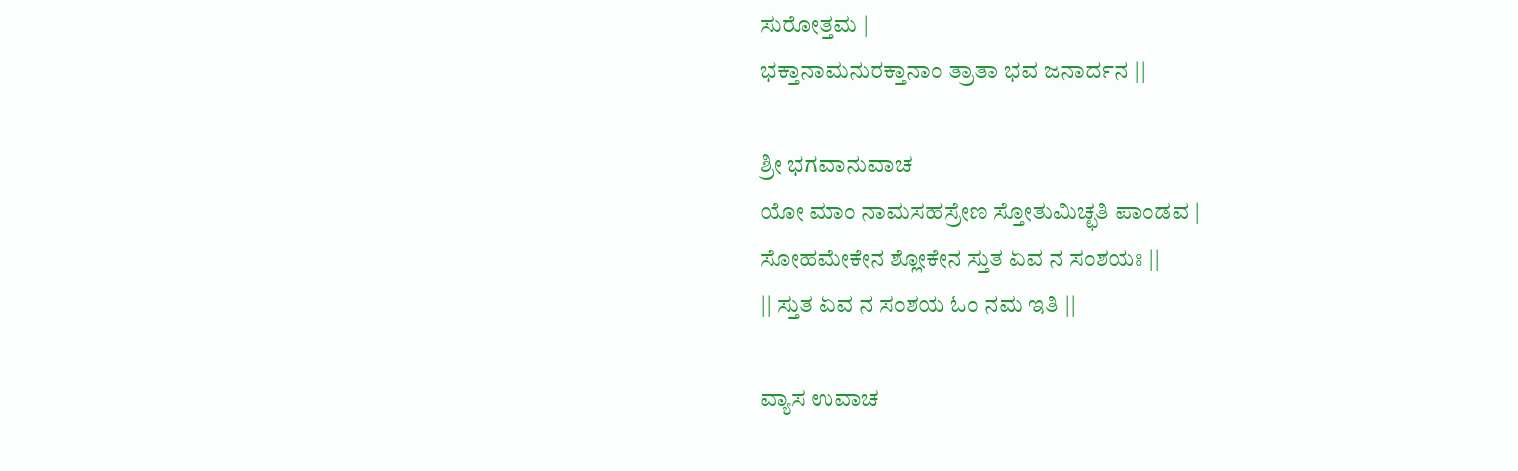ಸುರೋತ್ತಮ |
ಭಕ್ತಾನಾಮನುರಕ್ತಾನಾಂ ತ್ರಾತಾ ಭವ ಜನಾರ್ದನ ||

ಶ್ರೀ ಭಗವಾನುವಾಚ
ಯೋ ಮಾಂ ನಾಮಸಹಸ್ರೇಣ ಸ್ತೋತುಮಿಚ್ಛತಿ ಪಾಂಡವ |
ಸೋಹಮೇಕೇನ ಶ್ಲೋಕೇನ ಸ್ತುತ ಏವ ನ ಸಂಶಯಃ ||
|| ಸ್ತುತ ಏವ ನ ಸಂಶಯ ಓಂ ನಮ ಇತಿ ||

ವ್ಯಾಸ ಉವಾಚ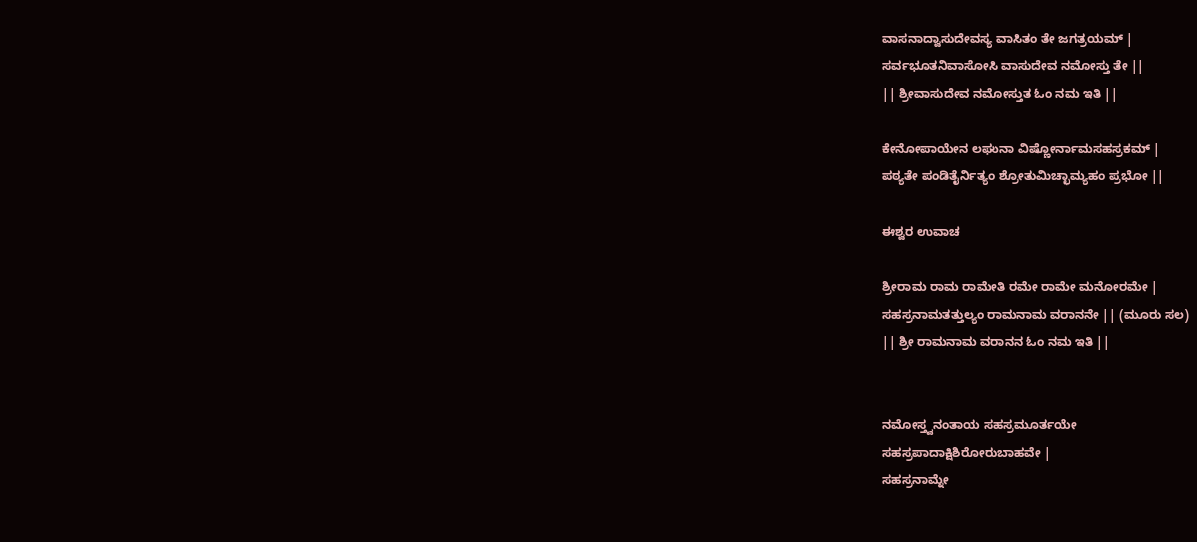ವಾಸನಾದ್ವಾಸುದೇವಸ್ಯ ವಾಸಿತಂ ತೇ ಜಗತ್ರಯಮ್ |
ಸರ್ವಭೂತನಿವಾಸೋಸಿ ವಾಸುದೇವ ನಮೋಸ್ತು ತೇ ||
|| ಶ್ರೀವಾಸುದೇವ ನಮೋಸ್ತುತ ಓಂ ನಮ ಇತಿ ||

ಕೇನೋಪಾಯೇನ ಲಘುನಾ ವಿಷ್ಣೋರ್ನಾಮಸಹಸ್ರಕಮ್ |
ಪಠ್ಯತೇ ಪಂಡಿತೈರ್ನಿತ್ಯಂ ಶ್ರೋತುಮಿಚ್ಛಾಮ್ಯಹಂ ಪ್ರಭೋ ||

ಈಶ್ವರ ಉವಾಚ

ಶ್ರೀರಾಮ ರಾಮ ರಾಮೇತಿ ರಮೇ ರಾಮೇ ಮನೋರಮೇ |
ಸಹಸ್ರನಾಮತತ್ತುಲ್ಯಂ ರಾಮನಾಮ ವರಾನನೇ || (ಮೂರು ಸಲ)
|| ಶ್ರೀ ರಾಮನಾಮ ವರಾನನ ಓಂ ನಮ ಇತಿ ||


ನಮೋಸ್ತ್ವನಂತಾಯ ಸಹಸ್ರಮೂರ್ತಯೇ
ಸಹಸ್ರಪಾದಾಕ್ಷಿಶಿರೋರುಬಾಹವೇ |
ಸಹಸ್ರನಾಮ್ನೇ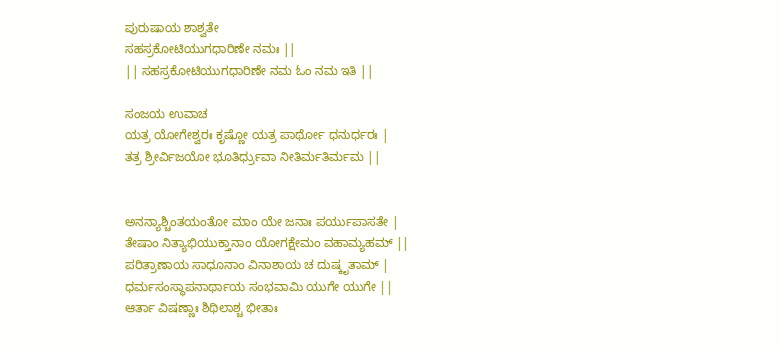ಪುರುಷಾಯ ಶಾಶ್ವತೇ
ಸಹಸ್ರಕೋಟಿಯುಗಧಾರಿಣೇ ನಮಃ ||
|| ಸಹಸ್ರಕೋಟಿಯುಗಧಾರಿಣೇ ನಮ ಓಂ ನಮ ಇತಿ ||

ಸಂಜಯ ಉವಾಚ
ಯತ್ರ ಯೋಗೇಶ್ವರಃ ಕೃಷ್ಣೋ ಯತ್ರ ಪಾರ್ಥೋ ಧನುರ್ಧರಃ |
ತತ್ರ ಶ್ರೀರ್ವಿಜಯೋ ಭೂತಿರ್ಧ್ರುವಾ ನೀತಿರ್ಮತಿರ್ಮಮ ||


ಅನನ್ಯಾಶ್ಚಿಂತಯಂತೋ ಮಾಂ ಯೇ ಜನಾಃ ಪರ್ಯುಪಾಸತೇ |
ತೇಷಾಂ ನಿತ್ಯಾಭಿಯುಕ್ತಾನಾಂ ಯೋಗಕ್ಷೇಮಂ ವಹಾಮ್ಯಹಮ್ ||
ಪರಿತ್ರಾಣಾಯ ಸಾಧೂನಾಂ ವಿನಾಶಾಯ ಚ ದುಷ್ಕೃತಾಮ್ |
ಧರ್ಮಸಂಸ್ಥಾಪನಾರ್ಥಾಯ ಸಂಭವಾಮಿ ಯುಗೇ ಯುಗೇ ||
ಆರ್ತಾ ವಿಷಣ್ಣಾಃ ಶಿಥಿಲಾಶ್ಚ ಭೀತಾಃ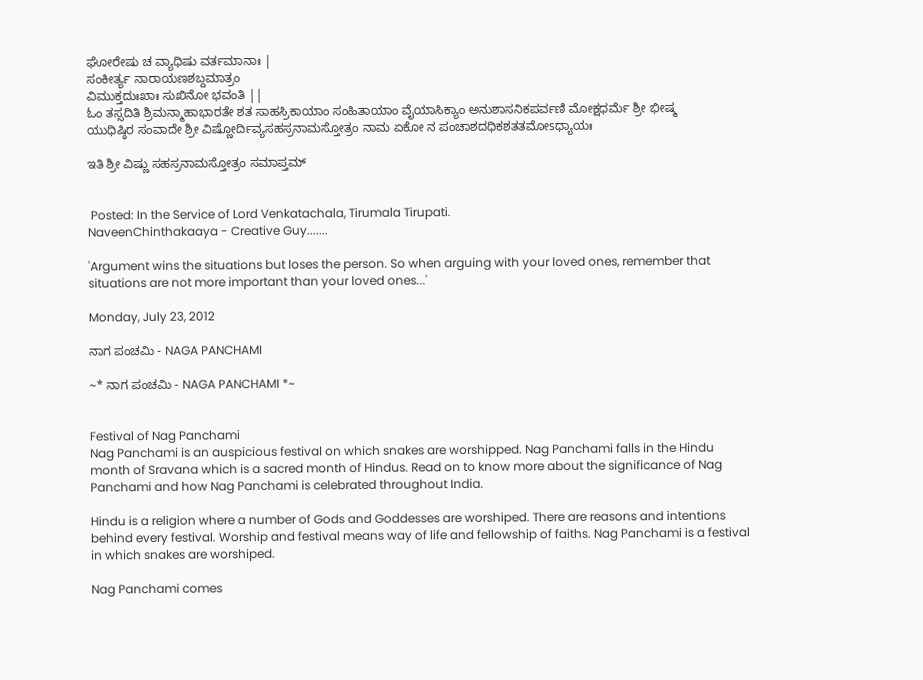ಘೋರೇಷು ಚ ವ್ಯಾಧಿಷು ವರ್ತಮಾನಾಃ |
ಸಂಕೀರ್ತ್ಯ ನಾರಾಯಣಶಬ್ದಮಾತ್ರಂ
ವಿಮುಕ್ತದುಃಖಾಃ ಸುಖಿನೋ ಭವಂತಿ ||
ಓಂ ತಸ್ಸದಿತಿ ಶ್ರಿಮನ್ಮಾಹಾಭಾರತೇ ಶತ ಸಾಹಸ್ರಿಕಾಯಾಂ ಸಂಹಿತಾಯಾಂ ವೈಯಾಸಿಕ್ಯಾಂ ಅನುಶಾಸನಿಕಪರ್ವಣಿ ಮೋಕ್ಷಧರ್ಮೆ ಶ್ರೀ ಭೀಷ್ಮ
ಯುಧಿಷ್ಠಿರ ಸಂವಾದೇ ಶ್ರೀ ವಿಷ್ಣೋರ್ದಿವ್ಯಸಹಸ್ರನಾಮಸ್ತೋತ್ರಂ ನಾಮ ಏಕೋ ನ ಪಂಚಾಶದಧಿಕಶತತಮೋsಧ್ಯಾಯಃ

ಇತಿ ಶ್ರೀ ವಿಷ್ಣು ಸಹಸ್ರನಾಮಸ್ತೋತ್ರಂ ಸಮಾಪ್ತಮ್


 Posted: In the Service of Lord Venkatachala, Tirumala Tirupati.
NaveenChinthakaaya - Creative Guy.......

'Argument wins the situations but loses the person. So when arguing with your loved ones, remember that situations are not more important than your loved ones...'

Monday, July 23, 2012

ನಾಗ ಪಂಚಮಿ - NAGA PANCHAMI

~* ನಾಗ ಪಂಚಮಿ - NAGA PANCHAMI *~


Festival of Nag Panchami
Nag Panchami is an auspicious festival on which snakes are worshipped. Nag Panchami falls in the Hindu month of Sravana which is a sacred month of Hindus. Read on to know more about the significance of Nag Panchami and how Nag Panchami is celebrated throughout India.

Hindu is a religion where a number of Gods and Goddesses are worshiped. There are reasons and intentions behind every festival. Worship and festival means way of life and fellowship of faiths. Nag Panchami is a festival in which snakes are worshiped.

Nag Panchami comes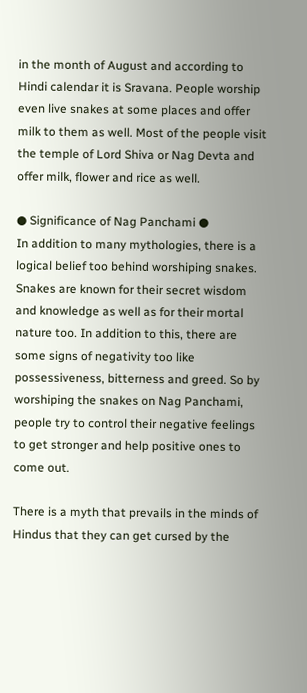in the month of August and according to Hindi calendar it is Sravana. People worship even live snakes at some places and offer milk to them as well. Most of the people visit the temple of Lord Shiva or Nag Devta and offer milk, flower and rice as well.

● Significance of Nag Panchami ●
In addition to many mythologies, there is a logical belief too behind worshiping snakes. Snakes are known for their secret wisdom and knowledge as well as for their mortal nature too. In addition to this, there are some signs of negativity too like possessiveness, bitterness and greed. So by worshiping the snakes on Nag Panchami, people try to control their negative feelings to get stronger and help positive ones to come out.

There is a myth that prevails in the minds of Hindus that they can get cursed by the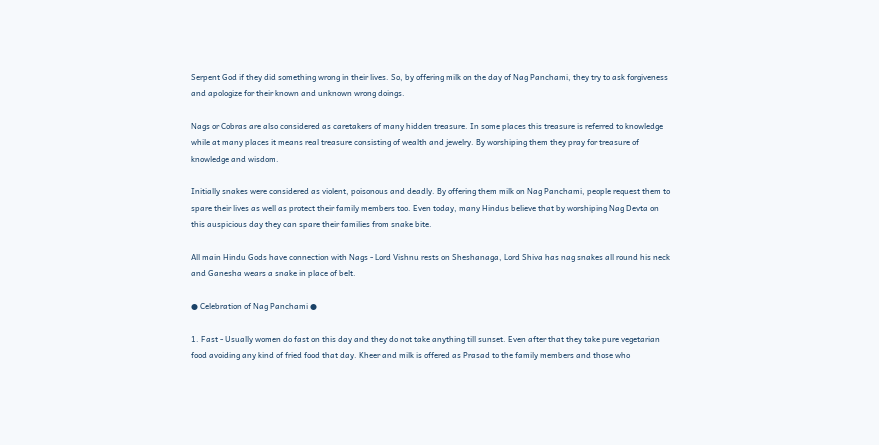Serpent God if they did something wrong in their lives. So, by offering milk on the day of Nag Panchami, they try to ask forgiveness and apologize for their known and unknown wrong doings.

Nags or Cobras are also considered as caretakers of many hidden treasure. In some places this treasure is referred to knowledge while at many places it means real treasure consisting of wealth and jewelry. By worshiping them they pray for treasure of knowledge and wisdom.

Initially snakes were considered as violent, poisonous and deadly. By offering them milk on Nag Panchami, people request them to spare their lives as well as protect their family members too. Even today, many Hindus believe that by worshiping Nag Devta on this auspicious day they can spare their families from snake bite.

All main Hindu Gods have connection with Nags - Lord Vishnu rests on Sheshanaga, Lord Shiva has nag snakes all round his neck and Ganesha wears a snake in place of belt.

● Celebration of Nag Panchami ●

1. Fast - Usually women do fast on this day and they do not take anything till sunset. Even after that they take pure vegetarian food avoiding any kind of fried food that day. Kheer and milk is offered as Prasad to the family members and those who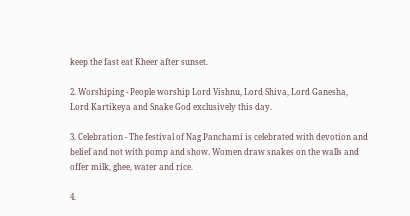keep the fast eat Kheer after sunset.

2. Worshiping - People worship Lord Vishnu, Lord Shiva, Lord Ganesha, Lord Kartikeya and Snake God exclusively this day.

3. Celebration - The festival of Nag Panchami is celebrated with devotion and belief and not with pomp and show. Women draw snakes on the walls and offer milk, ghee, water and rice.

4.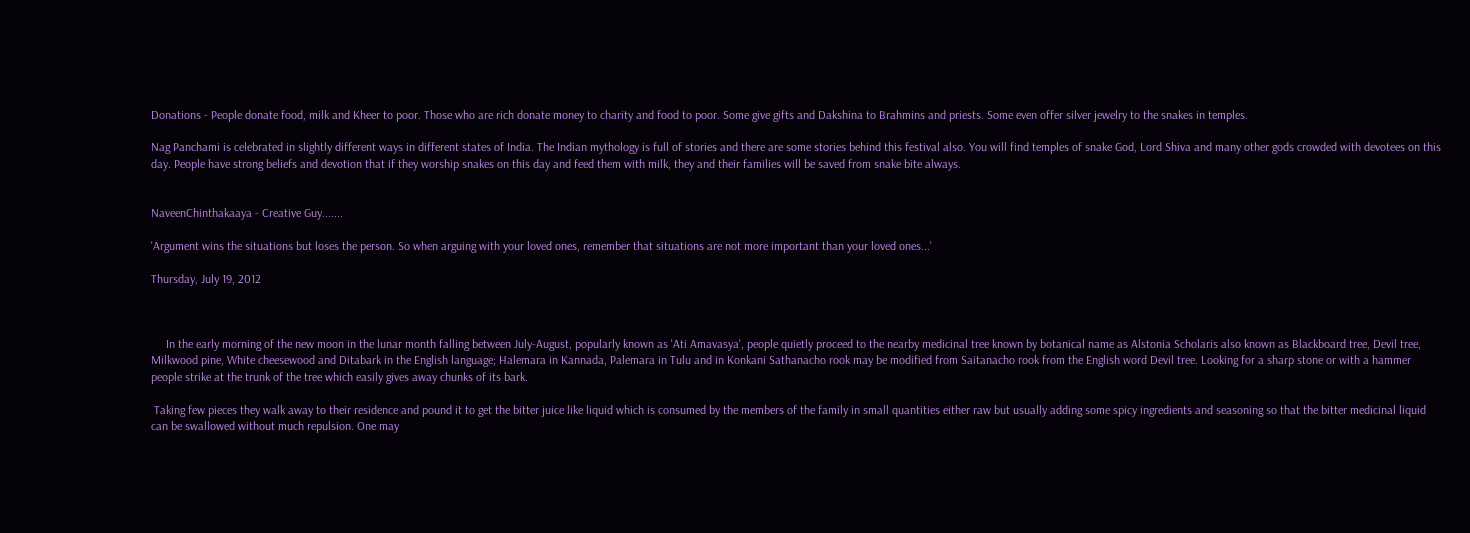Donations - People donate food, milk and Kheer to poor. Those who are rich donate money to charity and food to poor. Some give gifts and Dakshina to Brahmins and priests. Some even offer silver jewelry to the snakes in temples.

Nag Panchami is celebrated in slightly different ways in different states of India. The Indian mythology is full of stories and there are some stories behind this festival also. You will find temples of snake God, Lord Shiva and many other gods crowded with devotees on this day. People have strong beliefs and devotion that if they worship snakes on this day and feed them with milk, they and their families will be saved from snake bite always.


NaveenChinthakaaya - Creative Guy.......

'Argument wins the situations but loses the person. So when arguing with your loved ones, remember that situations are not more important than your loved ones...'

Thursday, July 19, 2012



     In the early morning of the new moon in the lunar month falling between July-August, popularly known as 'Ati Amavasya', people quietly proceed to the nearby medicinal tree known by botanical name as Alstonia Scholaris also known as Blackboard tree, Devil tree, Milkwood pine, White cheesewood and Ditabark in the English language; Halemara in Kannada, Palemara in Tulu and in Konkani Sathanacho rook may be modified from Saitanacho rook from the English word Devil tree. Looking for a sharp stone or with a hammer people strike at the trunk of the tree which easily gives away chunks of its bark.

 Taking few pieces they walk away to their residence and pound it to get the bitter juice like liquid which is consumed by the members of the family in small quantities either raw but usually adding some spicy ingredients and seasoning so that the bitter medicinal liquid can be swallowed without much repulsion. One may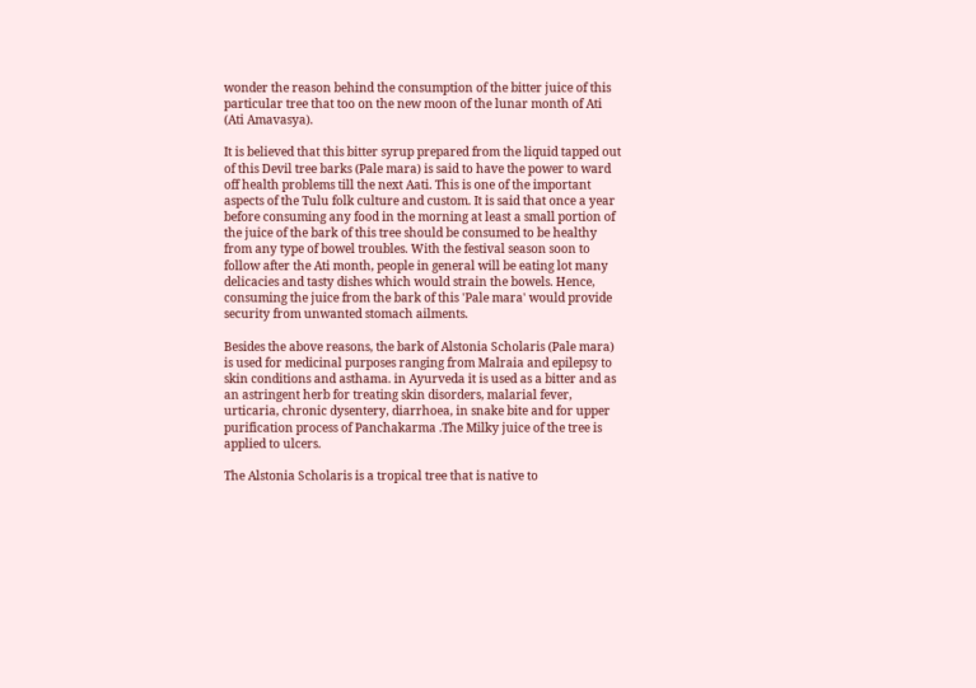wonder the reason behind the consumption of the bitter juice of this particular tree that too on the new moon of the lunar month of Ati (Ati Amavasya).

It is believed that this bitter syrup prepared from the liquid tapped out of this Devil tree barks (Pale mara) is said to have the power to ward off health problems till the next Aati. This is one of the important aspects of the Tulu folk culture and custom. It is said that once a year before consuming any food in the morning at least a small portion of the juice of the bark of this tree should be consumed to be healthy from any type of bowel troubles. With the festival season soon to follow after the Ati month, people in general will be eating lot many delicacies and tasty dishes which would strain the bowels. Hence, consuming the juice from the bark of this 'Pale mara' would provide security from unwanted stomach ailments.

Besides the above reasons, the bark of Alstonia Scholaris (Pale mara) is used for medicinal purposes ranging from Malraia and epilepsy to skin conditions and asthama. in Ayurveda it is used as a bitter and as an astringent herb for treating skin disorders, malarial fever, urticaria, chronic dysentery, diarrhoea, in snake bite and for upper purification process of Panchakarma .The Milky juice of the tree is applied to ulcers.

The Alstonia Scholaris is a tropical tree that is native to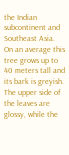the Indian subcontinent and Southeast Asia. On an average this tree grows up to 40 meters tall and its bark is greyish. The upper side of the leaves are glossy, while the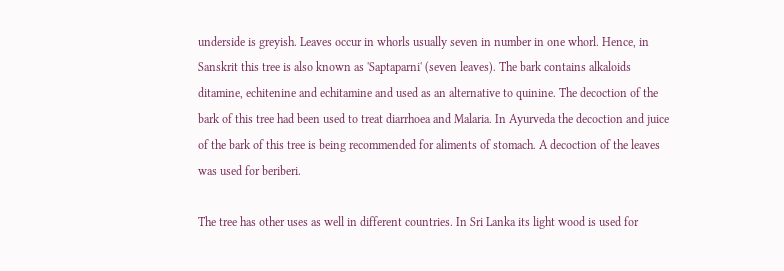underside is greyish. Leaves occur in whorls usually seven in number in one whorl. Hence, in Sanskrit this tree is also known as 'Saptaparni' (seven leaves). The bark contains alkaloids ditamine, echitenine and echitamine and used as an alternative to quinine. The decoction of the bark of this tree had been used to treat diarrhoea and Malaria. In Ayurveda the decoction and juice of the bark of this tree is being recommended for aliments of stomach. A decoction of the leaves was used for beriberi.

The tree has other uses as well in different countries. In Sri Lanka its light wood is used for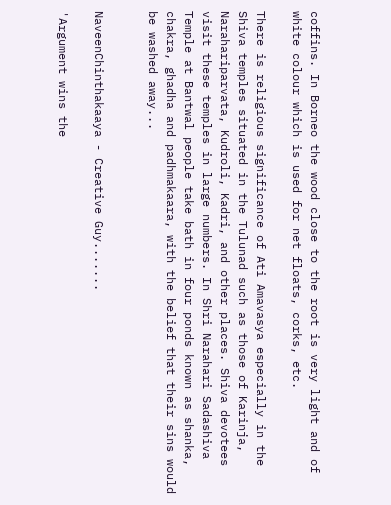coffins. In Borneo the wood close to the root is very light and of white colour which is used for net floats, corks, etc.

There is religious significance of Ati Amavasya especially in the Shiva temples situated in the Tulunad such as those of Karinja, Narahariparvata, Kudroli, Kadri, and other places. Shiva devotees visit these temples in large numbers. In Shri Narahari Sadashiva Temple at Bantwal people take bath in four ponds known as shanka, chakra, ghadha and padhmakaara, with the belief that their sins would be washed away...


NaveenChinthakaaya - Creative Guy.......

'Argument wins the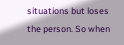situations but loses the person. So when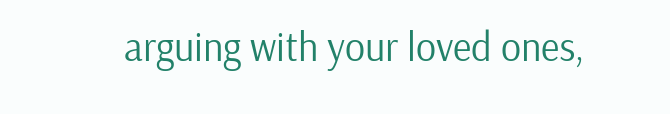arguing with your loved ones,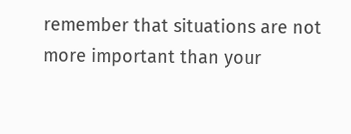remember that situations are not more important than your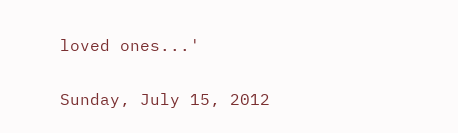loved ones...'

Sunday, July 15, 2012